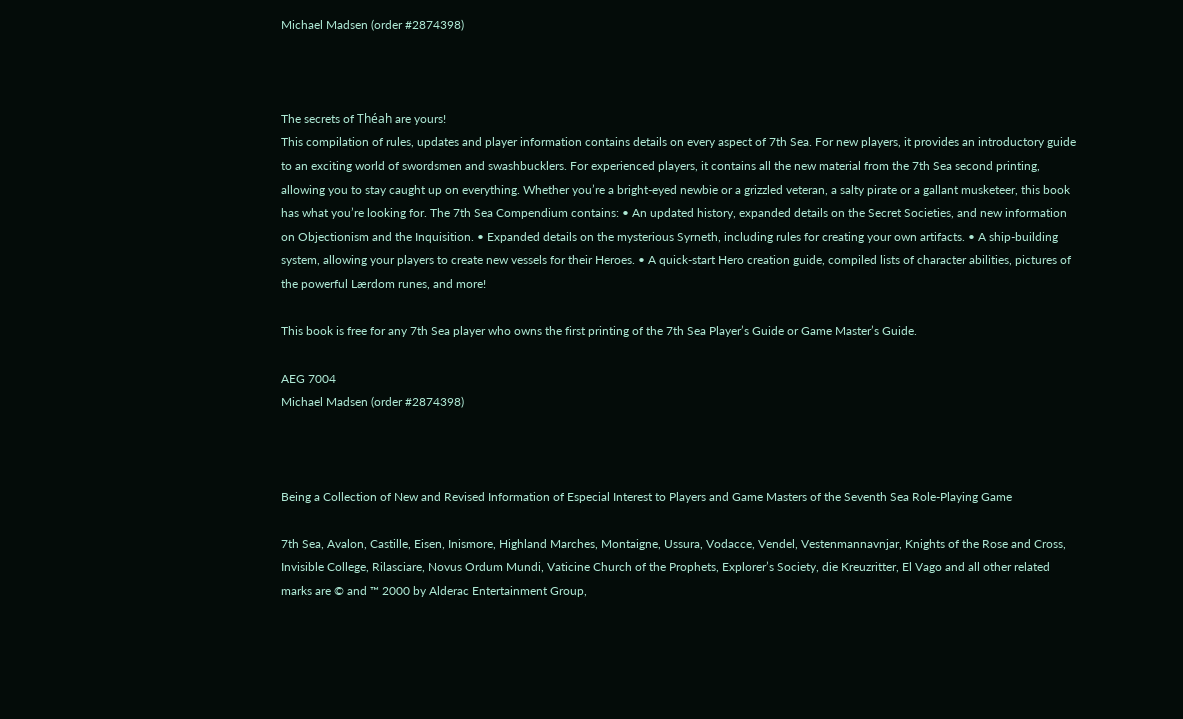Michael Madsen (order #2874398)



The secrets of Théah are yours!
This compilation of rules, updates and player information contains details on every aspect of 7th Sea. For new players, it provides an introductory guide to an exciting world of swordsmen and swashbucklers. For experienced players, it contains all the new material from the 7th Sea second printing, allowing you to stay caught up on everything. Whether you’re a bright-eyed newbie or a grizzled veteran, a salty pirate or a gallant musketeer, this book has what you’re looking for. The 7th Sea Compendium contains: • An updated history, expanded details on the Secret Societies, and new information on Objectionism and the Inquisition. • Expanded details on the mysterious Syrneth, including rules for creating your own artifacts. • A ship-building system, allowing your players to create new vessels for their Heroes. • A quick-start Hero creation guide, compiled lists of character abilities, pictures of the powerful Lærdom runes, and more!

This book is free for any 7th Sea player who owns the first printing of the 7th Sea Player’s Guide or Game Master’s Guide.

AEG 7004
Michael Madsen (order #2874398)



Being a Collection of New and Revised Information of Especial Interest to Players and Game Masters of the Seventh Sea Role-Playing Game

7th Sea, Avalon, Castille, Eisen, Inismore, Highland Marches, Montaigne, Ussura, Vodacce, Vendel, Vestenmannavnjar, Knights of the Rose and Cross, Invisible College, Rilasciare, Novus Ordum Mundi, Vaticine Church of the Prophets, Explorer’s Society, die Kreuzritter, El Vago and all other related marks are © and ™ 2000 by Alderac Entertainment Group,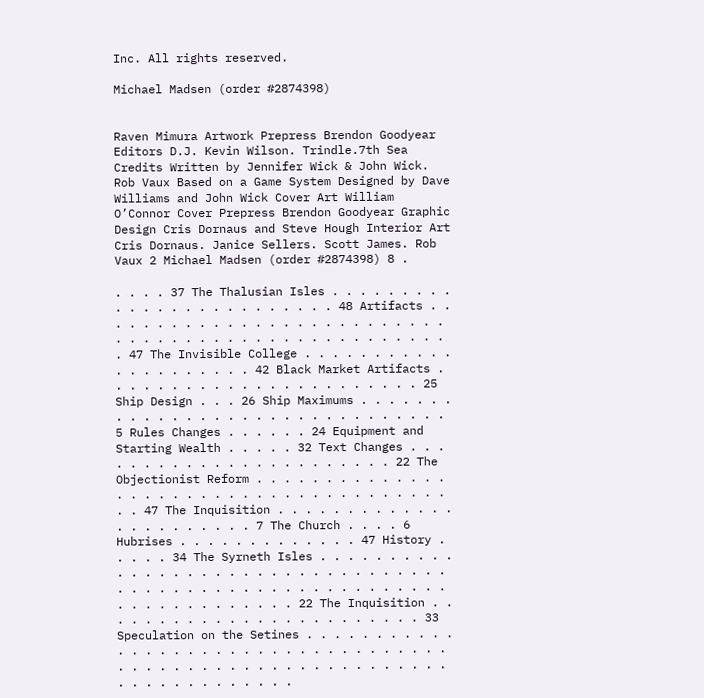Inc. All rights reserved.

Michael Madsen (order #2874398)


Raven Mimura Artwork Prepress Brendon Goodyear Editors D.J. Kevin Wilson. Trindle.7th Sea Credits Written by Jennifer Wick & John Wick. Rob Vaux Based on a Game System Designed by Dave Williams and John Wick Cover Art William O’Connor Cover Prepress Brendon Goodyear Graphic Design Cris Dornaus and Steve Hough Interior Art Cris Dornaus. Janice Sellers. Scott James. Rob Vaux 2 Michael Madsen (order #2874398) 8 .

. . . . 37 The Thalusian Isles . . . . . . . . . . . . . . . . . . . . . . . . . 48 Artifacts . . . . . . . . . . . . . . . . . . . . . . . . . . . . . . . . . . . . . . . . . . . . . . . . . . . 47 The Invisible College . . . . . . . . . . . . . . . . . . . . . 42 Black Market Artifacts . . . . . . . . . . . . . . . . . . . . . . . 25 Ship Design . . . 26 Ship Maximums . . . . . . . . . . . . . . . . . . . . . . . . . . . . . . . 5 Rules Changes . . . . . . 24 Equipment and Starting Wealth . . . . . 32 Text Changes . . . . . . . . . . . . . . . . . . . . . . . 22 The Objectionist Reform . . . . . . . . . . . . . . . . . . . . . . . . . . . . . . . . . . . . . . . . 47 The Inquisition . . . . . . . . . . . . . . . . . . . . . . . 7 The Church . . . . 6 Hubrises . . . . . . . . . . . . . 47 History . . . . . 34 The Syrneth Isles . . . . . . . . . . . . . . . . . . . . . . . . . . . . . . . . . . . . . . . . . . . . . . . . . . . . . . . . . . . . . . . . . . . . . . . 22 The Inquisition . . . . . . . . . . . . . . . . . . . . . . . . 33 Speculation on the Setines . . . . . . . . . . . . . . . . . . . . . . . . . . . . . . . . . . . . . . . . . . . . . . . . . . . . . . . . . . . . . . . . . . . . . . . .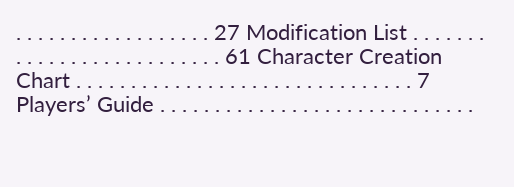. . . . . . . . . . . . . . . . . . 27 Modification List . . . . . . . . . . . . . . . . . . . . . . . . . . 61 Character Creation Chart . . . . . . . . . . . . . . . . . . . . . . . . . . . . . . . 7 Players’ Guide . . . . . . . . . . . . . . . . . . . . . . . . . . . . .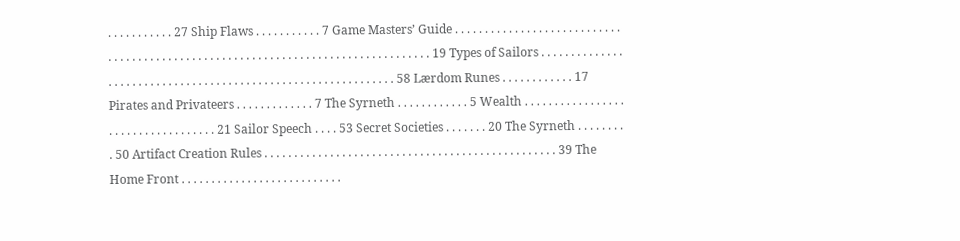. . . . . . . . . . . 27 Ship Flaws . . . . . . . . . . . 7 Game Masters’ Guide . . . . . . . . . . . . . . . . . . . . . . . . . . . . . . . . . . . . . . . . . . . . . . . . . . . . . . . . . . . . . . . . . . . . . . . . . . . . . . . . . . 19 Types of Sailors . . . . . . . . . . . . . . . . . . . . . . . . . . . . . . . . . . . . . . . . . . . . . . . . . . . . . . . . . . . . . . 58 Lærdom Runes . . . . . . . . . . . . 17 Pirates and Privateers . . . . . . . . . . . . . 7 The Syrneth . . . . . . . . . . . . 5 Wealth . . . . . . . . . . . . . . . . . . . . . . . . . . . . . . . . . . . 21 Sailor Speech . . . . 53 Secret Societies . . . . . . . 20 The Syrneth . . . . . . . . . 50 Artifact Creation Rules . . . . . . . . . . . . . . . . . . . . . . . . . . . . . . . . . . . . . . . . . . . . . . . . . 39 The Home Front . . . . . . . . . . . . . . . . . . . . . . . . . . .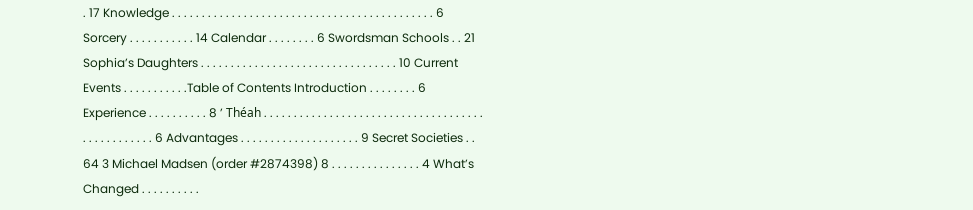. 17 Knowledge . . . . . . . . . . . . . . . . . . . . . . . . . . . . . . . . . . . . . . . . . . . . 6 Sorcery . . . . . . . . . . . 14 Calendar . . . . . . . . 6 Swordsman Schools . . 21 Sophia’s Daughters . . . . . . . . . . . . . . . . . . . . . . . . . . . . . . . . . 10 Current Events . . . . . . . . . . .Table of Contents Introduction . . . . . . . . 6 Experience . . . . . . . . . . 8 ’ Théah . . . . . . . . . . . . . . . . . . . . . . . . . . . . . . . . . . . . . . . . . . . . . . . . . 6 Advantages . . . . . . . . . . . . . . . . . . . . 9 Secret Societies . . 64 3 Michael Madsen (order #2874398) 8 . . . . . . . . . . . . . . . 4 What’s Changed . . . . . . . . . .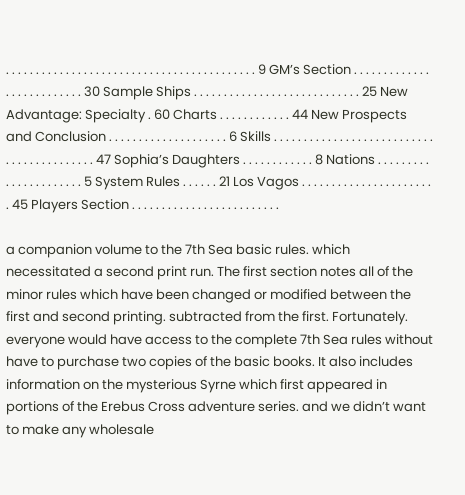. . . . . . . . . . . . . . . . . . . . . . . . . . . . . . . . . . . . . . . . . . 9 GM’s Section . . . . . . . . . . . . . . . . . . . . . . . . . . 30 Sample Ships . . . . . . . . . . . . . . . . . . . . . . . . . . . . 25 New Advantage: Specialty . 60 Charts . . . . . . . . . . . . 44 New Prospects and Conclusion . . . . . . . . . . . . . . . . . . . . 6 Skills . . . . . . . . . . . . . . . . . . . . . . . . . . . . . . . . . . . . . . . . . . 47 Sophia’s Daughters . . . . . . . . . . . . 8 Nations . . . . . . . . . . . . . . . . . . . . . . 5 System Rules . . . . . . 21 Los Vagos . . . . . . . . . . . . . . . . . . . . . . . 45 Players Section . . . . . . . . . . . . . . . . . . . . . . . . .

a companion volume to the 7th Sea basic rules. which necessitated a second print run. The first section notes all of the minor rules which have been changed or modified between the first and second printing. subtracted from the first. Fortunately. everyone would have access to the complete 7th Sea rules without have to purchase two copies of the basic books. It also includes information on the mysterious Syrne which first appeared in portions of the Erebus Cross adventure series. and we didn’t want to make any wholesale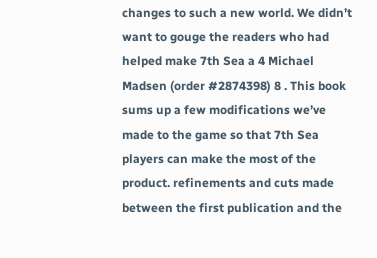changes to such a new world. We didn’t want to gouge the readers who had helped make 7th Sea a 4 Michael Madsen (order #2874398) 8 . This book sums up a few modifications we’ve made to the game so that 7th Sea players can make the most of the product. refinements and cuts made between the first publication and the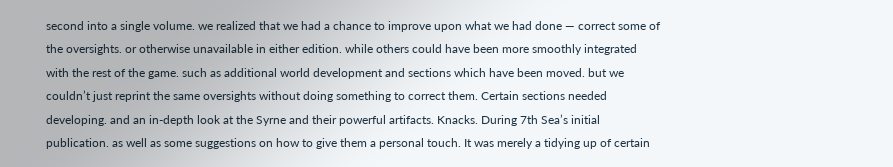second into a single volume. we realized that we had a chance to improve upon what we had done — correct some of the oversights. or otherwise unavailable in either edition. while others could have been more smoothly integrated with the rest of the game. such as additional world development and sections which have been moved. but we couldn’t just reprint the same oversights without doing something to correct them. Certain sections needed developing. and an in-depth look at the Syrne and their powerful artifacts. Knacks. During 7th Sea’s initial publication. as well as some suggestions on how to give them a personal touch. It was merely a tidying up of certain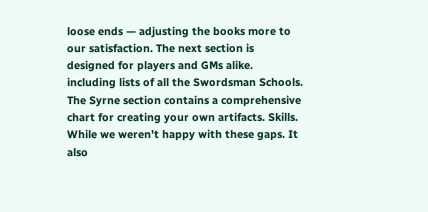loose ends — adjusting the books more to our satisfaction. The next section is designed for players and GMs alike. including lists of all the Swordsman Schools. The Syrne section contains a comprehensive chart for creating your own artifacts. Skills. While we weren’t happy with these gaps. It also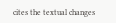cites the textual changes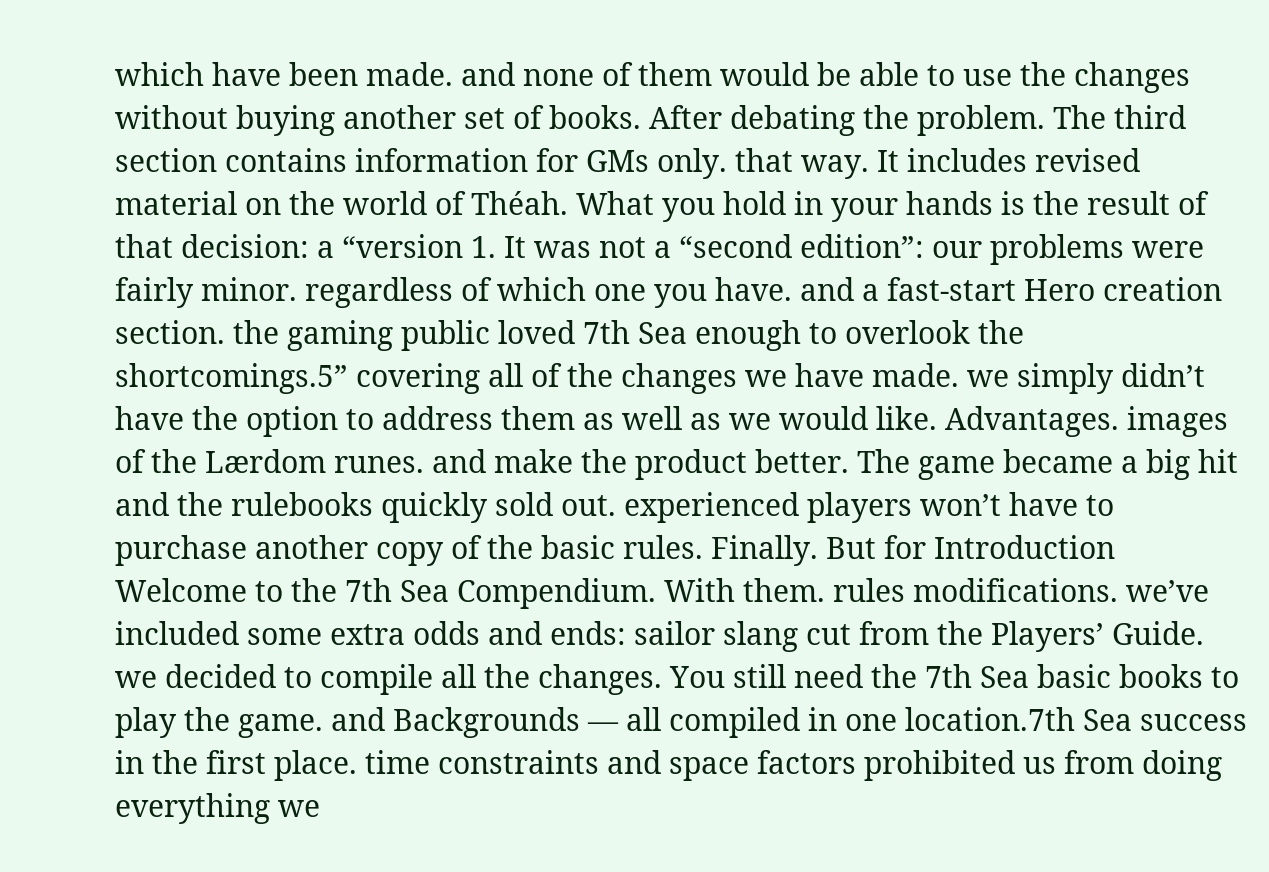which have been made. and none of them would be able to use the changes without buying another set of books. After debating the problem. The third section contains information for GMs only. that way. It includes revised material on the world of Théah. What you hold in your hands is the result of that decision: a “version 1. It was not a “second edition”: our problems were fairly minor. regardless of which one you have. and a fast-start Hero creation section. the gaming public loved 7th Sea enough to overlook the shortcomings.5” covering all of the changes we have made. we simply didn’t have the option to address them as well as we would like. Advantages. images of the Lærdom runes. and make the product better. The game became a big hit and the rulebooks quickly sold out. experienced players won’t have to purchase another copy of the basic rules. Finally. But for Introduction Welcome to the 7th Sea Compendium. With them. rules modifications. we’ve included some extra odds and ends: sailor slang cut from the Players’ Guide. we decided to compile all the changes. You still need the 7th Sea basic books to play the game. and Backgrounds — all compiled in one location.7th Sea success in the first place. time constraints and space factors prohibited us from doing everything we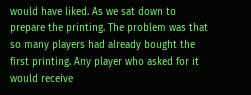would have liked. As we sat down to prepare the printing. The problem was that so many players had already bought the first printing. Any player who asked for it would receive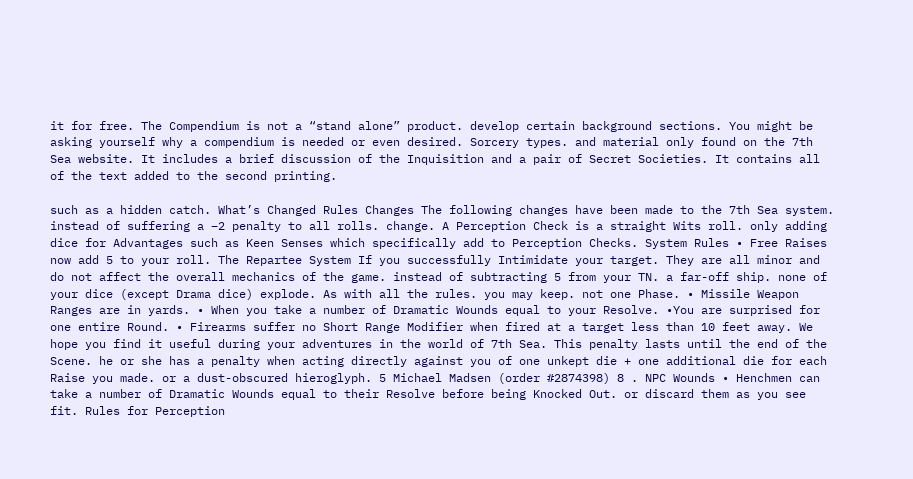it for free. The Compendium is not a “stand alone” product. develop certain background sections. You might be asking yourself why a compendium is needed or even desired. Sorcery types. and material only found on the 7th Sea website. It includes a brief discussion of the Inquisition and a pair of Secret Societies. It contains all of the text added to the second printing.

such as a hidden catch. What’s Changed Rules Changes The following changes have been made to the 7th Sea system. instead of suffering a –2 penalty to all rolls. change. A Perception Check is a straight Wits roll. only adding dice for Advantages such as Keen Senses which specifically add to Perception Checks. System Rules • Free Raises now add 5 to your roll. The Repartee System If you successfully Intimidate your target. They are all minor and do not affect the overall mechanics of the game. instead of subtracting 5 from your TN. a far-off ship. none of your dice (except Drama dice) explode. As with all the rules. you may keep. not one Phase. • Missile Weapon Ranges are in yards. • When you take a number of Dramatic Wounds equal to your Resolve. •You are surprised for one entire Round. • Firearms suffer no Short Range Modifier when fired at a target less than 10 feet away. We hope you find it useful during your adventures in the world of 7th Sea. This penalty lasts until the end of the Scene. he or she has a penalty when acting directly against you of one unkept die + one additional die for each Raise you made. or a dust-obscured hieroglyph. 5 Michael Madsen (order #2874398) 8 . NPC Wounds • Henchmen can take a number of Dramatic Wounds equal to their Resolve before being Knocked Out. or discard them as you see fit. Rules for Perception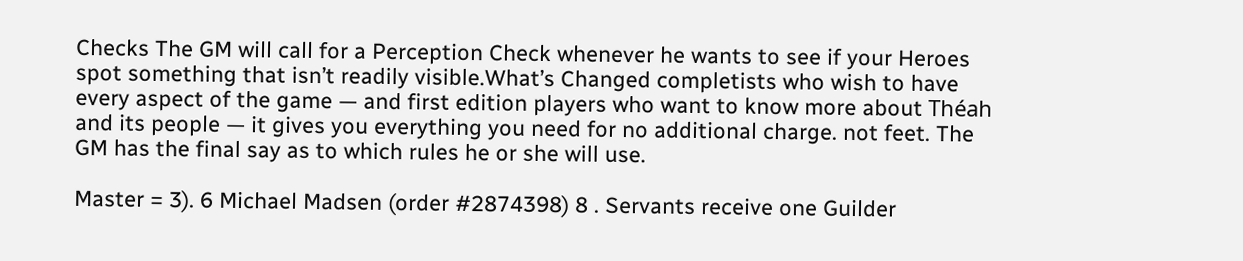Checks The GM will call for a Perception Check whenever he wants to see if your Heroes spot something that isn’t readily visible.What’s Changed completists who wish to have every aspect of the game — and first edition players who want to know more about Théah and its people — it gives you everything you need for no additional charge. not feet. The GM has the final say as to which rules he or she will use.

Master = 3). 6 Michael Madsen (order #2874398) 8 . Servants receive one Guilder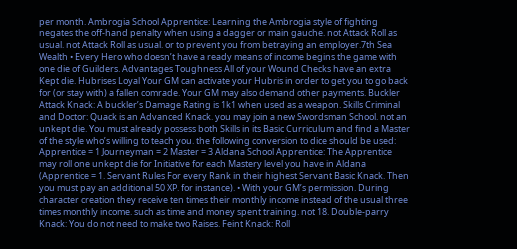per month. Ambrogia School Apprentice: Learning the Ambrogia style of fighting negates the off-hand penalty when using a dagger or main gauche. not Attack Roll as usual. not Attack Roll as usual. or to prevent you from betraying an employer.7th Sea Wealth • Every Hero who doesn’t have a ready means of income begins the game with one die of Guilders. Advantages Toughness All of your Wound Checks have an extra Kept die. Hubrises Loyal Your GM can activate your Hubris in order to get you to go back for (or stay with) a fallen comrade. Your GM may also demand other payments. Buckler Attack Knack: A buckler’s Damage Rating is 1k1 when used as a weapon. Skills Criminal and Doctor: Quack is an Advanced Knack. you may join a new Swordsman School. not an unkept die. You must already possess both Skills in its Basic Curriculum and find a Master of the style who’s willing to teach you. the following conversion to dice should be used: Apprentice = 1 Journeyman = 2 Master = 3 Aldana School Apprentice: The Apprentice may roll one unkept die for Initiative for each Mastery level you have in Aldana (Apprentice = 1. Servant Rules For every Rank in their highest Servant Basic Knack. Then you must pay an additional 50 XP. for instance). • With your GM’s permission. During character creation they receive ten times their monthly income instead of the usual three times monthly income. such as time and money spent training. not 18. Double-parry Knack: You do not need to make two Raises. Feint Knack: Roll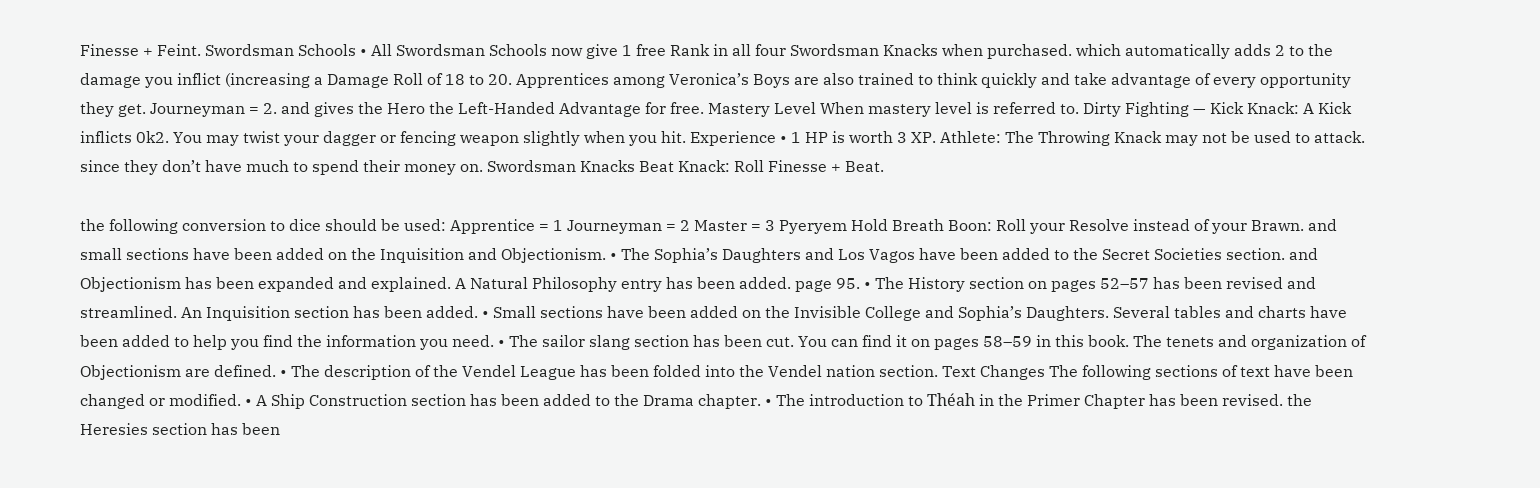Finesse + Feint. Swordsman Schools • All Swordsman Schools now give 1 free Rank in all four Swordsman Knacks when purchased. which automatically adds 2 to the damage you inflict (increasing a Damage Roll of 18 to 20. Apprentices among Veronica’s Boys are also trained to think quickly and take advantage of every opportunity they get. Journeyman = 2. and gives the Hero the Left-Handed Advantage for free. Mastery Level When mastery level is referred to. Dirty Fighting — Kick Knack: A Kick inflicts 0k2. You may twist your dagger or fencing weapon slightly when you hit. Experience • 1 HP is worth 3 XP. Athlete: The Throwing Knack may not be used to attack. since they don’t have much to spend their money on. Swordsman Knacks Beat Knack: Roll Finesse + Beat.

the following conversion to dice should be used: Apprentice = 1 Journeyman = 2 Master = 3 Pyeryem Hold Breath Boon: Roll your Resolve instead of your Brawn. and small sections have been added on the Inquisition and Objectionism. • The Sophia’s Daughters and Los Vagos have been added to the Secret Societies section. and Objectionism has been expanded and explained. A Natural Philosophy entry has been added. page 95. • The History section on pages 52–57 has been revised and streamlined. An Inquisition section has been added. • Small sections have been added on the Invisible College and Sophia’s Daughters. Several tables and charts have been added to help you find the information you need. • The sailor slang section has been cut. You can find it on pages 58–59 in this book. The tenets and organization of Objectionism are defined. • The description of the Vendel League has been folded into the Vendel nation section. Text Changes The following sections of text have been changed or modified. • A Ship Construction section has been added to the Drama chapter. • The introduction to Théah in the Primer Chapter has been revised. the Heresies section has been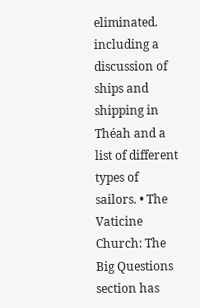eliminated. including a discussion of ships and shipping in Théah and a list of different types of sailors. • The Vaticine Church: The Big Questions section has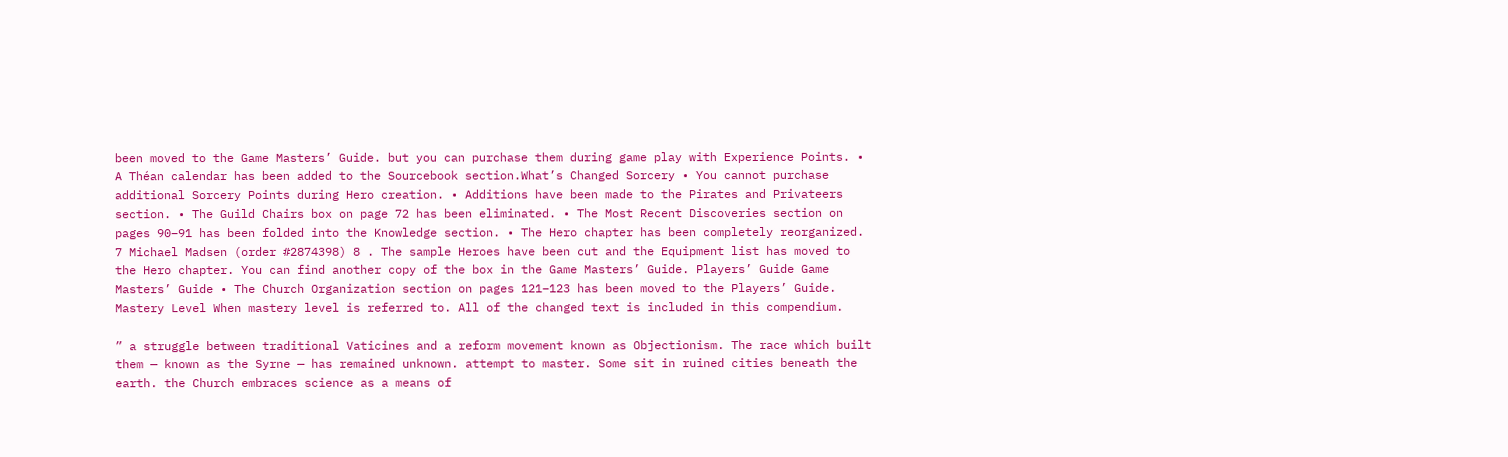been moved to the Game Masters’ Guide. but you can purchase them during game play with Experience Points. • A Théan calendar has been added to the Sourcebook section.What’s Changed Sorcery • You cannot purchase additional Sorcery Points during Hero creation. • Additions have been made to the Pirates and Privateers section. • The Guild Chairs box on page 72 has been eliminated. • The Most Recent Discoveries section on pages 90–91 has been folded into the Knowledge section. • The Hero chapter has been completely reorganized. 7 Michael Madsen (order #2874398) 8 . The sample Heroes have been cut and the Equipment list has moved to the Hero chapter. You can find another copy of the box in the Game Masters’ Guide. Players’ Guide Game Masters’ Guide • The Church Organization section on pages 121–123 has been moved to the Players’ Guide. Mastery Level When mastery level is referred to. All of the changed text is included in this compendium.

” a struggle between traditional Vaticines and a reform movement known as Objectionism. The race which built them — known as the Syrne — has remained unknown. attempt to master. Some sit in ruined cities beneath the earth. the Church embraces science as a means of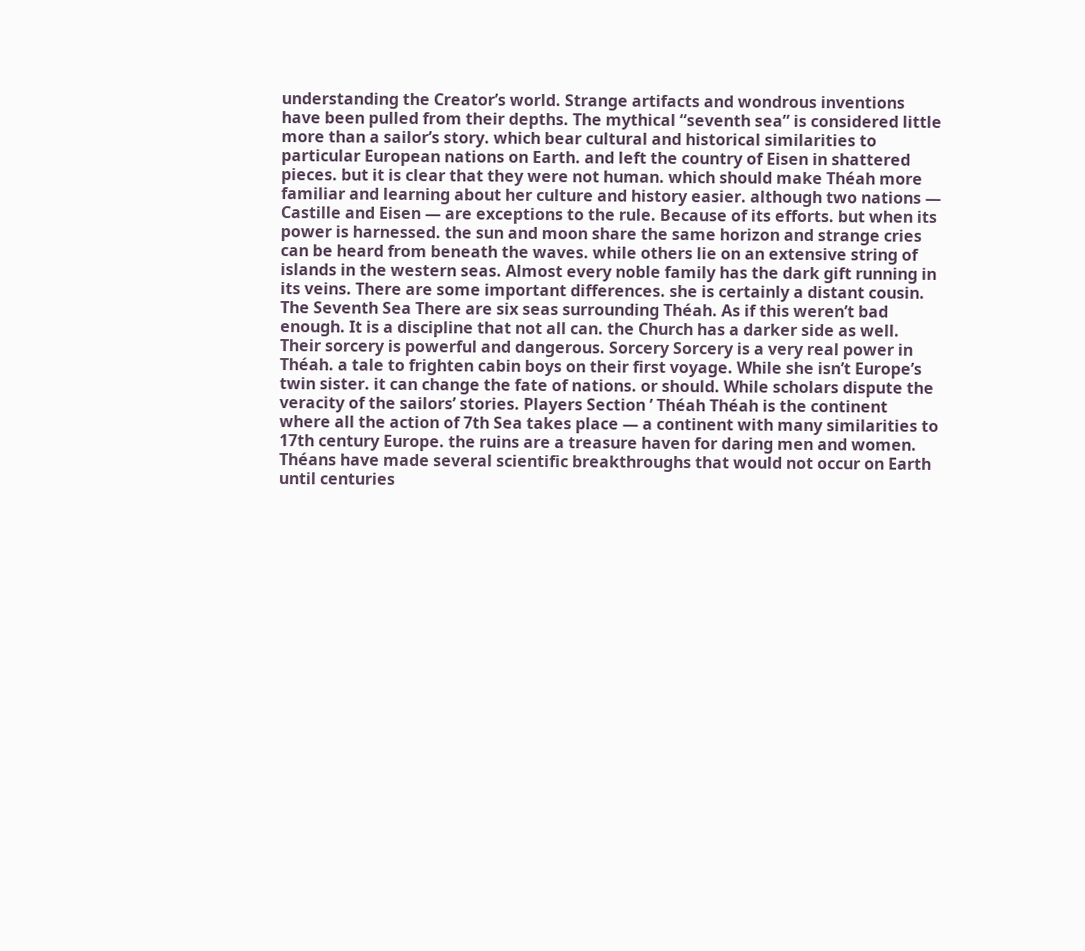understanding the Creator’s world. Strange artifacts and wondrous inventions have been pulled from their depths. The mythical “seventh sea” is considered little more than a sailor’s story. which bear cultural and historical similarities to particular European nations on Earth. and left the country of Eisen in shattered pieces. but it is clear that they were not human. which should make Théah more familiar and learning about her culture and history easier. although two nations — Castille and Eisen — are exceptions to the rule. Because of its efforts. but when its power is harnessed. the sun and moon share the same horizon and strange cries can be heard from beneath the waves. while others lie on an extensive string of islands in the western seas. Almost every noble family has the dark gift running in its veins. There are some important differences. she is certainly a distant cousin. The Seventh Sea There are six seas surrounding Théah. As if this weren’t bad enough. It is a discipline that not all can. the Church has a darker side as well. Their sorcery is powerful and dangerous. Sorcery Sorcery is a very real power in Théah. a tale to frighten cabin boys on their first voyage. While she isn’t Europe’s twin sister. it can change the fate of nations. or should. While scholars dispute the veracity of the sailors’ stories. Players Section ’ Théah Théah is the continent where all the action of 7th Sea takes place — a continent with many similarities to 17th century Europe. the ruins are a treasure haven for daring men and women. Théans have made several scientific breakthroughs that would not occur on Earth until centuries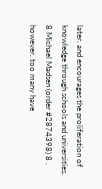later. and encourages the proliferation of knowledge through schools and universities. 8 Michael Madsen (order #2874398) 8 . however. too many have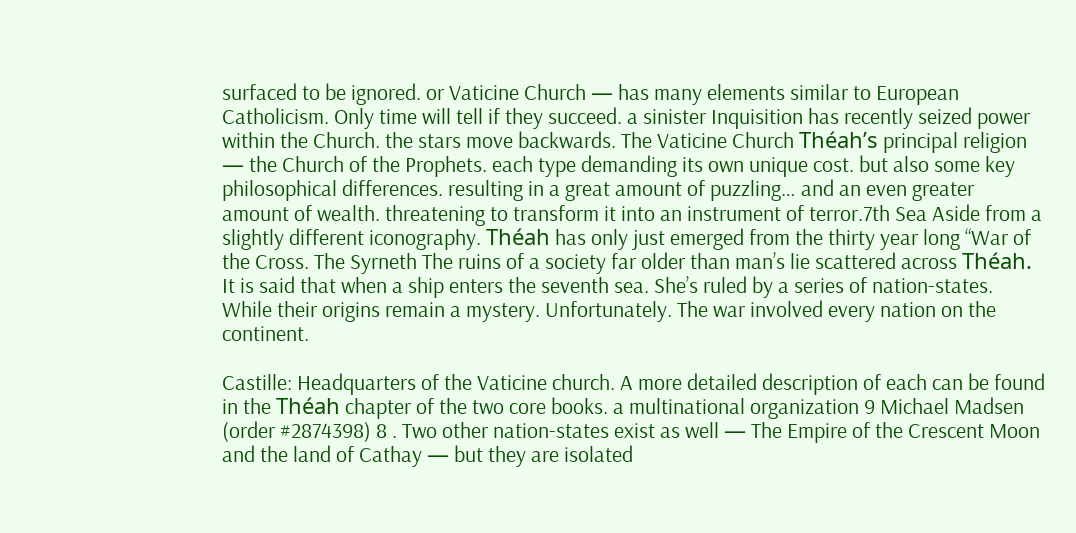surfaced to be ignored. or Vaticine Church — has many elements similar to European Catholicism. Only time will tell if they succeed. a sinister Inquisition has recently seized power within the Church. the stars move backwards. The Vaticine Church Théah’s principal religion — the Church of the Prophets. each type demanding its own unique cost. but also some key philosophical differences. resulting in a great amount of puzzling… and an even greater amount of wealth. threatening to transform it into an instrument of terror.7th Sea Aside from a slightly different iconography. Théah has only just emerged from the thirty year long “War of the Cross. The Syrneth The ruins of a society far older than man’s lie scattered across Théah. It is said that when a ship enters the seventh sea. She’s ruled by a series of nation-states. While their origins remain a mystery. Unfortunately. The war involved every nation on the continent.

Castille: Headquarters of the Vaticine church. A more detailed description of each can be found in the Théah chapter of the two core books. a multinational organization 9 Michael Madsen (order #2874398) 8 . Two other nation-states exist as well — The Empire of the Crescent Moon and the land of Cathay — but they are isolated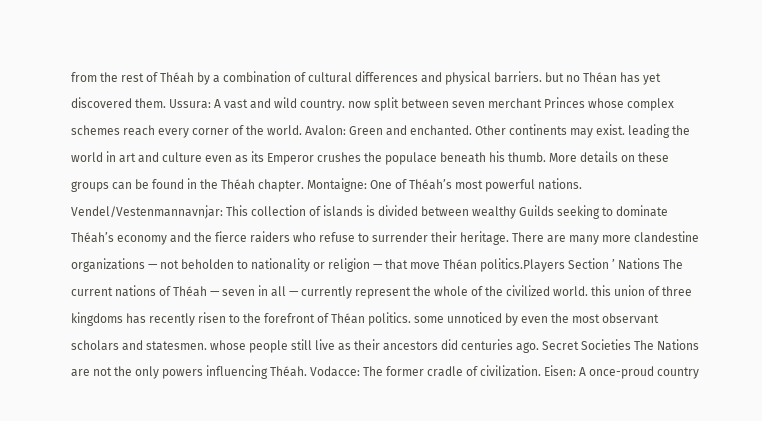from the rest of Théah by a combination of cultural differences and physical barriers. but no Théan has yet discovered them. Ussura: A vast and wild country. now split between seven merchant Princes whose complex schemes reach every corner of the world. Avalon: Green and enchanted. Other continents may exist. leading the world in art and culture even as its Emperor crushes the populace beneath his thumb. More details on these groups can be found in the Théah chapter. Montaigne: One of Théah’s most powerful nations. Vendel/Vestenmannavnjar: This collection of islands is divided between wealthy Guilds seeking to dominate Théah’s economy and the fierce raiders who refuse to surrender their heritage. There are many more clandestine organizations — not beholden to nationality or religion — that move Théan politics.Players Section ’ Nations The current nations of Théah — seven in all — currently represent the whole of the civilized world. this union of three kingdoms has recently risen to the forefront of Théan politics. some unnoticed by even the most observant scholars and statesmen. whose people still live as their ancestors did centuries ago. Secret Societies The Nations are not the only powers influencing Théah. Vodacce: The former cradle of civilization. Eisen: A once-proud country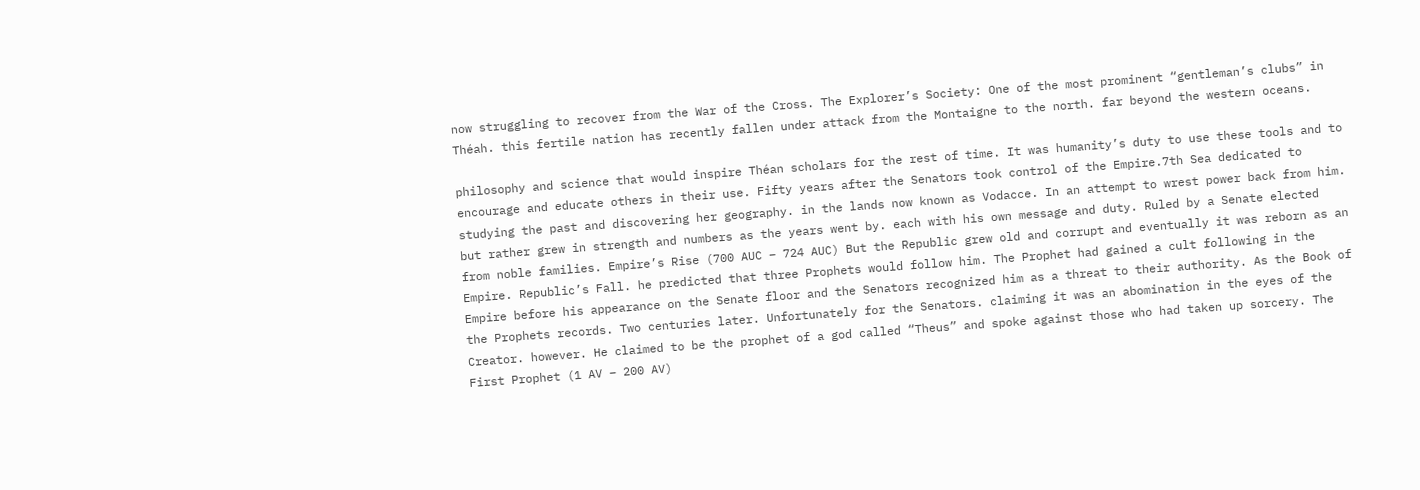now struggling to recover from the War of the Cross. The Explorer’s Society: One of the most prominent “gentleman’s clubs” in Théah. this fertile nation has recently fallen under attack from the Montaigne to the north. far beyond the western oceans.

philosophy and science that would inspire Théan scholars for the rest of time. It was humanity’s duty to use these tools and to encourage and educate others in their use. Fifty years after the Senators took control of the Empire.7th Sea dedicated to studying the past and discovering her geography. in the lands now known as Vodacce. In an attempt to wrest power back from him. but rather grew in strength and numbers as the years went by. each with his own message and duty. Ruled by a Senate elected from noble families. Empire’s Rise (700 AUC – 724 AUC) But the Republic grew old and corrupt and eventually it was reborn as an Empire. Republic’s Fall. he predicted that three Prophets would follow him. The Prophet had gained a cult following in the Empire before his appearance on the Senate floor and the Senators recognized him as a threat to their authority. As the Book of the Prophets records. Two centuries later. Unfortunately for the Senators. claiming it was an abomination in the eyes of the Creator. however. He claimed to be the prophet of a god called “Theus” and spoke against those who had taken up sorcery. The First Prophet (1 AV – 200 AV)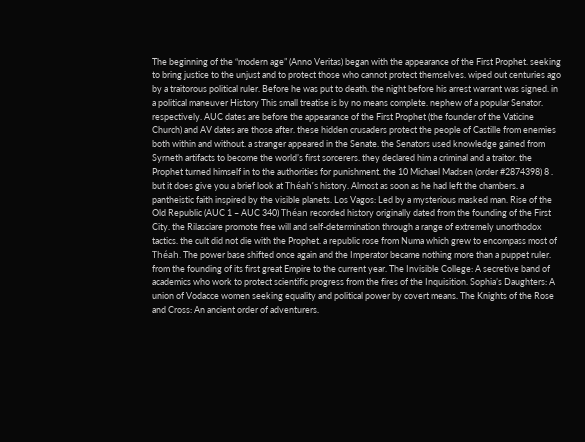The beginning of the “modern age” (Anno Veritas) began with the appearance of the First Prophet. seeking to bring justice to the unjust and to protect those who cannot protect themselves. wiped out centuries ago by a traitorous political ruler. Before he was put to death. the night before his arrest warrant was signed. in a political maneuver History This small treatise is by no means complete. nephew of a popular Senator. respectively. AUC dates are before the appearance of the First Prophet (the founder of the Vaticine Church) and AV dates are those after. these hidden crusaders protect the people of Castille from enemies both within and without. a stranger appeared in the Senate. the Senators used knowledge gained from Syrneth artifacts to become the world’s first sorcerers. they declared him a criminal and a traitor. the Prophet turned himself in to the authorities for punishment. the 10 Michael Madsen (order #2874398) 8 . but it does give you a brief look at Théah’s history. Almost as soon as he had left the chambers. a pantheistic faith inspired by the visible planets. Los Vagos: Led by a mysterious masked man. Rise of the Old Republic (AUC 1 – AUC 340) Théan recorded history originally dated from the founding of the First City. the Rilasciare promote free will and self-determination through a range of extremely unorthodox tactics. the cult did not die with the Prophet. a republic rose from Numa which grew to encompass most of Théah. The power base shifted once again and the Imperator became nothing more than a puppet ruler. from the founding of its first great Empire to the current year. The Invisible College: A secretive band of academics who work to protect scientific progress from the fires of the Inquisition. Sophia’s Daughters: A union of Vodacce women seeking equality and political power by covert means. The Knights of the Rose and Cross: An ancient order of adventurers.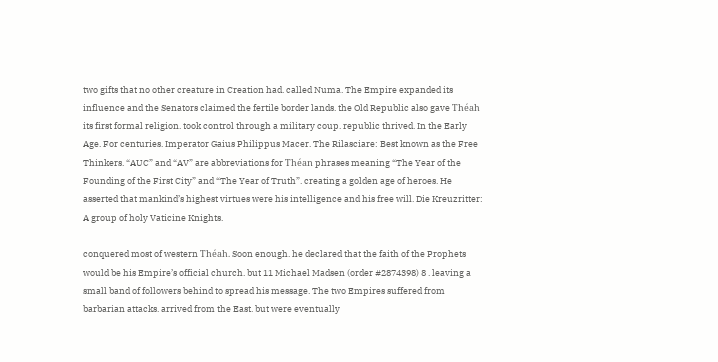two gifts that no other creature in Creation had. called Numa. The Empire expanded its influence and the Senators claimed the fertile border lands. the Old Republic also gave Théah its first formal religion. took control through a military coup. republic thrived. In the Early Age. For centuries. Imperator Gaius Philippus Macer. The Rilasciare: Best known as the Free Thinkers. “AUC” and “AV” are abbreviations for Théan phrases meaning “The Year of the Founding of the First City” and “The Year of Truth”. creating a golden age of heroes. He asserted that mankind’s highest virtues were his intelligence and his free will. Die Kreuzritter: A group of holy Vaticine Knights.

conquered most of western Théah. Soon enough. he declared that the faith of the Prophets would be his Empire’s official church. but 11 Michael Madsen (order #2874398) 8 . leaving a small band of followers behind to spread his message. The two Empires suffered from barbarian attacks. arrived from the East. but were eventually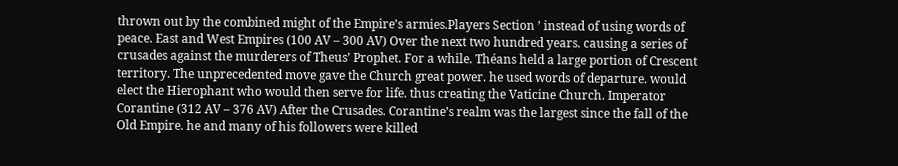thrown out by the combined might of the Empire’s armies.Players Section ’ instead of using words of peace. East and West Empires (100 AV – 300 AV) Over the next two hundred years. causing a series of crusades against the murderers of Theus’ Prophet. For a while. Théans held a large portion of Crescent territory. The unprecedented move gave the Church great power. he used words of departure. would elect the Hierophant who would then serve for life. thus creating the Vaticine Church. Imperator Corantine (312 AV – 376 AV) After the Crusades. Corantine’s realm was the largest since the fall of the Old Empire. he and many of his followers were killed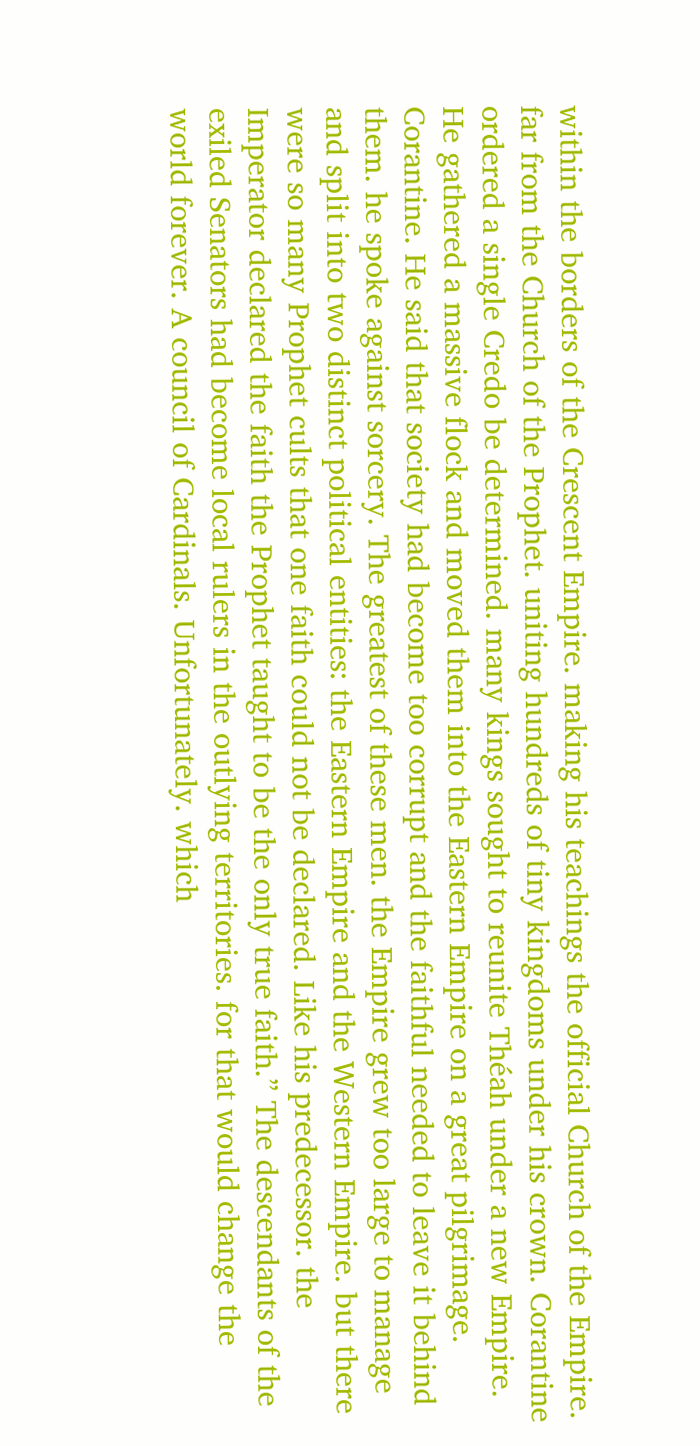within the borders of the Crescent Empire. making his teachings the official Church of the Empire. far from the Church of the Prophet. uniting hundreds of tiny kingdoms under his crown. Corantine ordered a single Credo be determined. many kings sought to reunite Théah under a new Empire. He gathered a massive flock and moved them into the Eastern Empire on a great pilgrimage. Corantine. He said that society had become too corrupt and the faithful needed to leave it behind them. he spoke against sorcery. The greatest of these men. the Empire grew too large to manage and split into two distinct political entities: the Eastern Empire and the Western Empire. but there were so many Prophet cults that one faith could not be declared. Like his predecessor. the Imperator declared the faith the Prophet taught to be the only true faith.” The descendants of the exiled Senators had become local rulers in the outlying territories. for that would change the world forever. A council of Cardinals. Unfortunately. which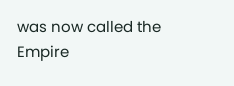was now called the Empire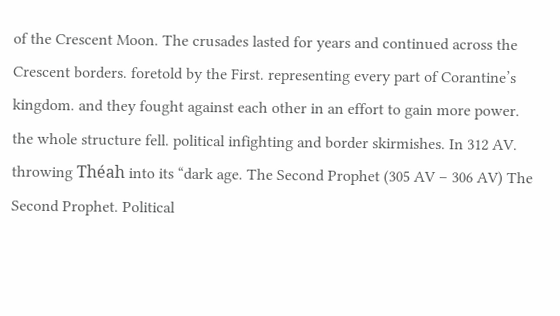of the Crescent Moon. The crusades lasted for years and continued across the Crescent borders. foretold by the First. representing every part of Corantine’s kingdom. and they fought against each other in an effort to gain more power. the whole structure fell. political infighting and border skirmishes. In 312 AV. throwing Théah into its “dark age. The Second Prophet (305 AV – 306 AV) The Second Prophet. Political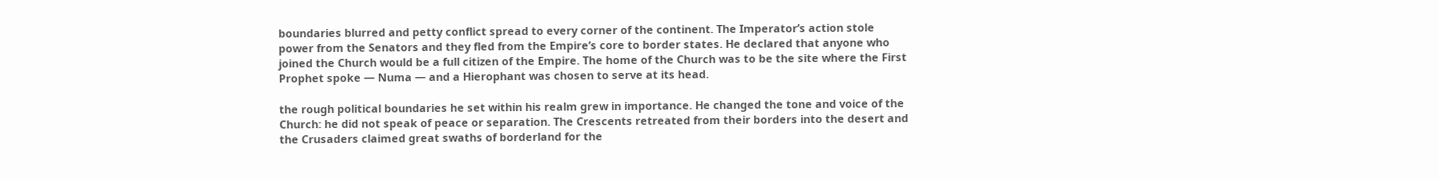boundaries blurred and petty conflict spread to every corner of the continent. The Imperator’s action stole power from the Senators and they fled from the Empire’s core to border states. He declared that anyone who joined the Church would be a full citizen of the Empire. The home of the Church was to be the site where the First Prophet spoke — Numa — and a Hierophant was chosen to serve at its head.

the rough political boundaries he set within his realm grew in importance. He changed the tone and voice of the Church: he did not speak of peace or separation. The Crescents retreated from their borders into the desert and the Crusaders claimed great swaths of borderland for the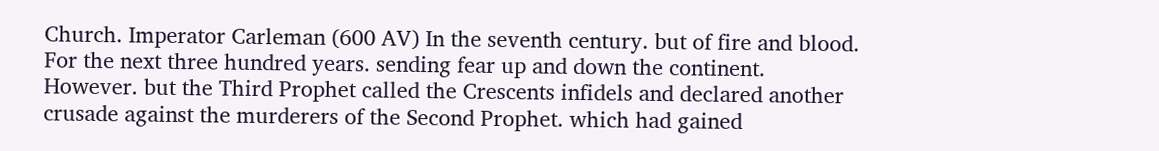Church. Imperator Carleman (600 AV) In the seventh century. but of fire and blood. For the next three hundred years. sending fear up and down the continent. However. but the Third Prophet called the Crescents infidels and declared another crusade against the murderers of the Second Prophet. which had gained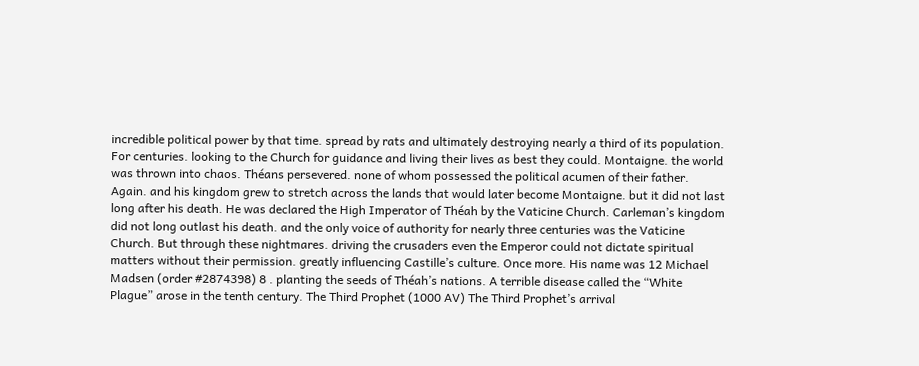incredible political power by that time. spread by rats and ultimately destroying nearly a third of its population. For centuries. looking to the Church for guidance and living their lives as best they could. Montaigne. the world was thrown into chaos. Théans persevered. none of whom possessed the political acumen of their father. Again. and his kingdom grew to stretch across the lands that would later become Montaigne. but it did not last long after his death. He was declared the High Imperator of Théah by the Vaticine Church. Carleman’s kingdom did not long outlast his death. and the only voice of authority for nearly three centuries was the Vaticine Church. But through these nightmares. driving the crusaders even the Emperor could not dictate spiritual matters without their permission. greatly influencing Castille’s culture. Once more. His name was 12 Michael Madsen (order #2874398) 8 . planting the seeds of Théah’s nations. A terrible disease called the “White Plague” arose in the tenth century. The Third Prophet (1000 AV) The Third Prophet’s arrival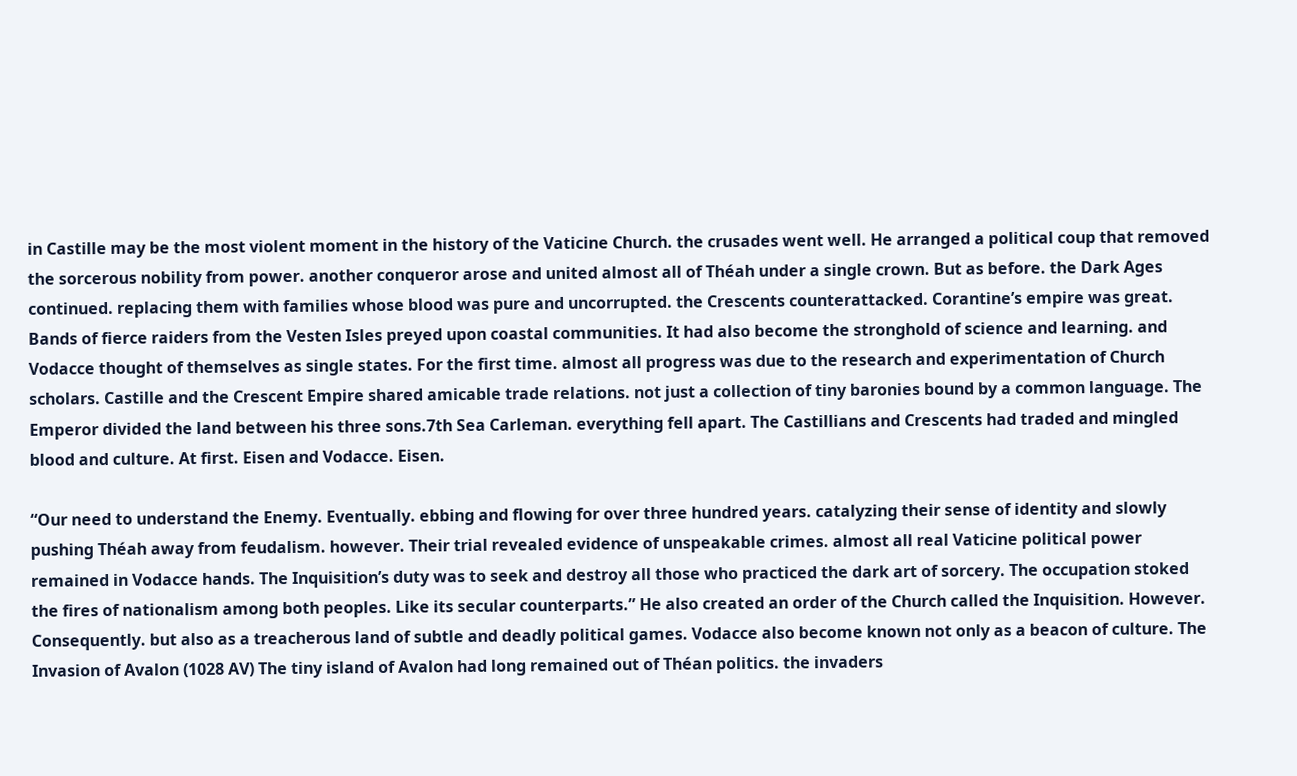in Castille may be the most violent moment in the history of the Vaticine Church. the crusades went well. He arranged a political coup that removed the sorcerous nobility from power. another conqueror arose and united almost all of Théah under a single crown. But as before. the Dark Ages continued. replacing them with families whose blood was pure and uncorrupted. the Crescents counterattacked. Corantine’s empire was great. Bands of fierce raiders from the Vesten Isles preyed upon coastal communities. It had also become the stronghold of science and learning. and Vodacce thought of themselves as single states. For the first time. almost all progress was due to the research and experimentation of Church scholars. Castille and the Crescent Empire shared amicable trade relations. not just a collection of tiny baronies bound by a common language. The Emperor divided the land between his three sons.7th Sea Carleman. everything fell apart. The Castillians and Crescents had traded and mingled blood and culture. At first. Eisen and Vodacce. Eisen.

“Our need to understand the Enemy. Eventually. ebbing and flowing for over three hundred years. catalyzing their sense of identity and slowly pushing Théah away from feudalism. however. Their trial revealed evidence of unspeakable crimes. almost all real Vaticine political power remained in Vodacce hands. The Inquisition’s duty was to seek and destroy all those who practiced the dark art of sorcery. The occupation stoked the fires of nationalism among both peoples. Like its secular counterparts.” He also created an order of the Church called the Inquisition. However. Consequently. but also as a treacherous land of subtle and deadly political games. Vodacce also become known not only as a beacon of culture. The Invasion of Avalon (1028 AV) The tiny island of Avalon had long remained out of Théan politics. the invaders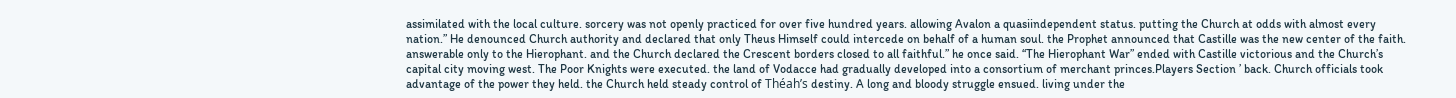assimilated with the local culture. sorcery was not openly practiced for over five hundred years. allowing Avalon a quasiindependent status. putting the Church at odds with almost every nation.” He denounced Church authority and declared that only Theus Himself could intercede on behalf of a human soul. the Prophet announced that Castille was the new center of the faith. answerable only to the Hierophant. and the Church declared the Crescent borders closed to all faithful.” he once said. “The Hierophant War” ended with Castille victorious and the Church’s capital city moving west. The Poor Knights were executed. the land of Vodacce had gradually developed into a consortium of merchant princes.Players Section ’ back. Church officials took advantage of the power they held. the Church held steady control of Théah’s destiny. A long and bloody struggle ensued. living under the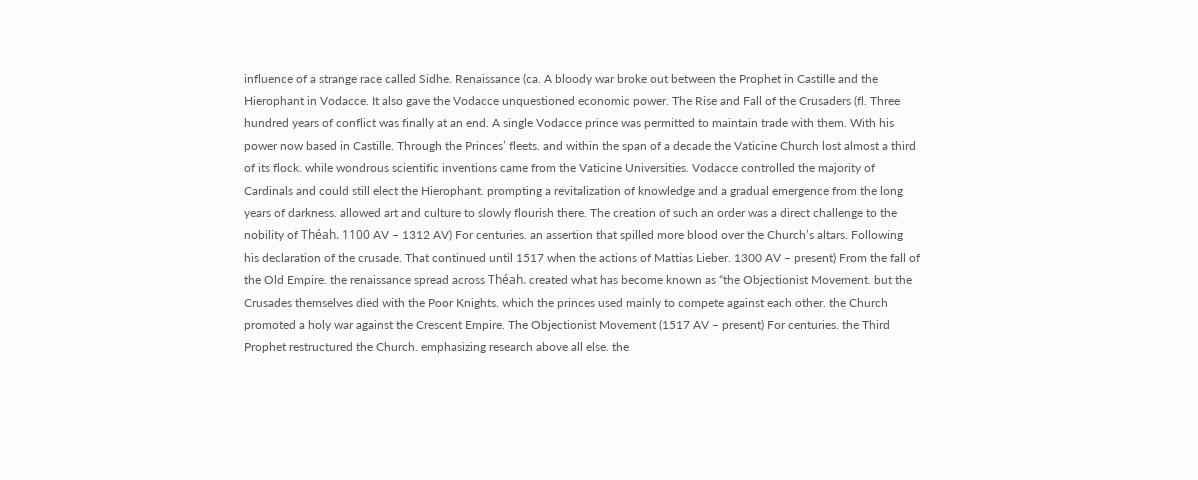influence of a strange race called Sidhe. Renaissance (ca. A bloody war broke out between the Prophet in Castille and the Hierophant in Vodacce. It also gave the Vodacce unquestioned economic power. The Rise and Fall of the Crusaders (fl. Three hundred years of conflict was finally at an end. A single Vodacce prince was permitted to maintain trade with them. With his power now based in Castille. Through the Princes’ fleets. and within the span of a decade the Vaticine Church lost almost a third of its flock. while wondrous scientific inventions came from the Vaticine Universities. Vodacce controlled the majority of Cardinals and could still elect the Hierophant. prompting a revitalization of knowledge and a gradual emergence from the long years of darkness. allowed art and culture to slowly flourish there. The creation of such an order was a direct challenge to the nobility of Théah. 1100 AV – 1312 AV) For centuries. an assertion that spilled more blood over the Church’s altars. Following his declaration of the crusade. That continued until 1517 when the actions of Mattias Lieber. 1300 AV – present) From the fall of the Old Empire. the renaissance spread across Théah. created what has become known as “the Objectionist Movement. but the Crusades themselves died with the Poor Knights. which the princes used mainly to compete against each other. the Church promoted a holy war against the Crescent Empire. The Objectionist Movement (1517 AV – present) For centuries. the Third Prophet restructured the Church. emphasizing research above all else. the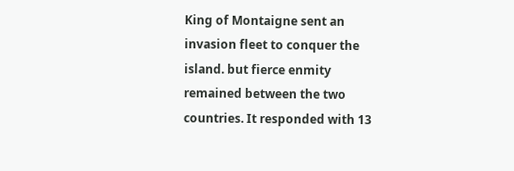King of Montaigne sent an invasion fleet to conquer the island. but fierce enmity remained between the two countries. It responded with 13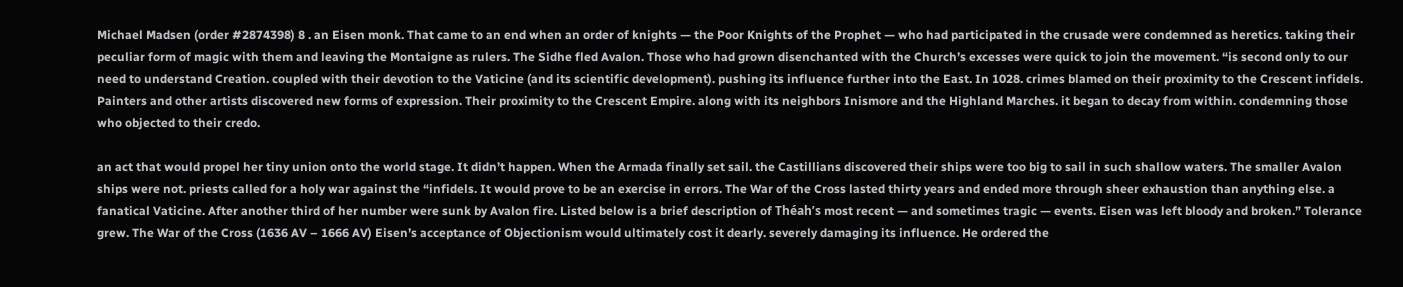Michael Madsen (order #2874398) 8 . an Eisen monk. That came to an end when an order of knights — the Poor Knights of the Prophet — who had participated in the crusade were condemned as heretics. taking their peculiar form of magic with them and leaving the Montaigne as rulers. The Sidhe fled Avalon. Those who had grown disenchanted with the Church’s excesses were quick to join the movement. “is second only to our need to understand Creation. coupled with their devotion to the Vaticine (and its scientific development). pushing its influence further into the East. In 1028. crimes blamed on their proximity to the Crescent infidels. Painters and other artists discovered new forms of expression. Their proximity to the Crescent Empire. along with its neighbors Inismore and the Highland Marches. it began to decay from within. condemning those who objected to their credo.

an act that would propel her tiny union onto the world stage. It didn’t happen. When the Armada finally set sail. the Castillians discovered their ships were too big to sail in such shallow waters. The smaller Avalon ships were not. priests called for a holy war against the “infidels. It would prove to be an exercise in errors. The War of the Cross lasted thirty years and ended more through sheer exhaustion than anything else. a fanatical Vaticine. After another third of her number were sunk by Avalon fire. Listed below is a brief description of Théah’s most recent — and sometimes tragic — events. Eisen was left bloody and broken.” Tolerance grew. The War of the Cross (1636 AV – 1666 AV) Eisen’s acceptance of Objectionism would ultimately cost it dearly. severely damaging its influence. He ordered the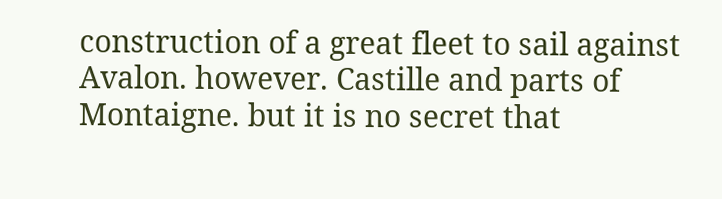construction of a great fleet to sail against Avalon. however. Castille and parts of Montaigne. but it is no secret that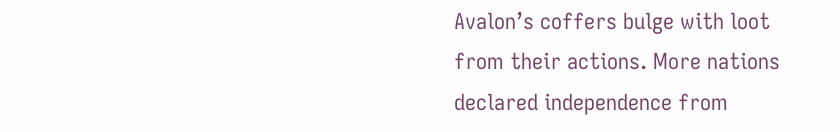Avalon’s coffers bulge with loot from their actions. More nations declared independence from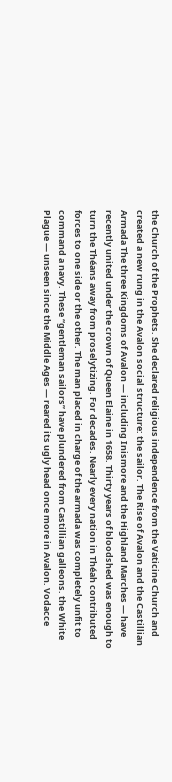the Church of the Prophets. She declared religious independence from the Vaticine Church and created a new rung in the Avalon social structure: the sailor. The Rise of Avalon and the Castillian Armada The three Kingdoms of Avalon — including Inismore and the Highland Marches — have recently united under the crown of Queen Elaine in 1658. Thirty years of bloodshed was enough to turn the Théans away from proselytizing. For decades. Nearly every nation in Théah contributed forces to one side or the other. The man placed in charge of the armada was completely unfit to command a navy. These “gentleman sailors” have plundered from Castillian galleons. the White Plague — unseen since the Middle Ages — reared its ugly head once more in Avalon. Vodacce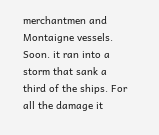merchantmen and Montaigne vessels. Soon. it ran into a storm that sank a third of the ships. For all the damage it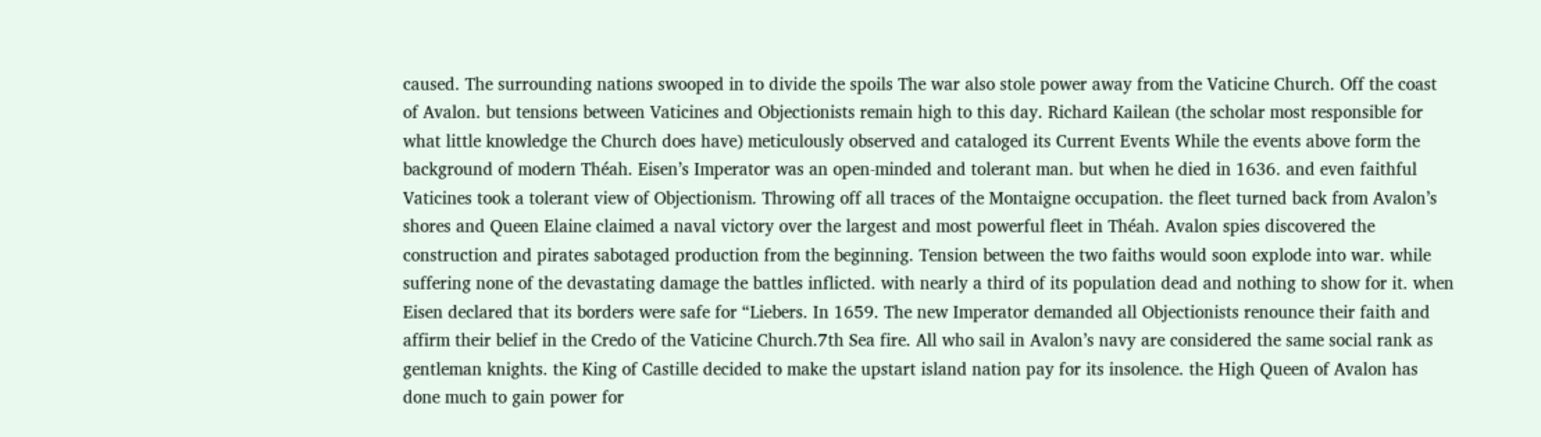caused. The surrounding nations swooped in to divide the spoils The war also stole power away from the Vaticine Church. Off the coast of Avalon. but tensions between Vaticines and Objectionists remain high to this day. Richard Kailean (the scholar most responsible for what little knowledge the Church does have) meticulously observed and cataloged its Current Events While the events above form the background of modern Théah. Eisen’s Imperator was an open-minded and tolerant man. but when he died in 1636. and even faithful Vaticines took a tolerant view of Objectionism. Throwing off all traces of the Montaigne occupation. the fleet turned back from Avalon’s shores and Queen Elaine claimed a naval victory over the largest and most powerful fleet in Théah. Avalon spies discovered the construction and pirates sabotaged production from the beginning. Tension between the two faiths would soon explode into war. while suffering none of the devastating damage the battles inflicted. with nearly a third of its population dead and nothing to show for it. when Eisen declared that its borders were safe for “Liebers. In 1659. The new Imperator demanded all Objectionists renounce their faith and affirm their belief in the Credo of the Vaticine Church.7th Sea fire. All who sail in Avalon’s navy are considered the same social rank as gentleman knights. the King of Castille decided to make the upstart island nation pay for its insolence. the High Queen of Avalon has done much to gain power for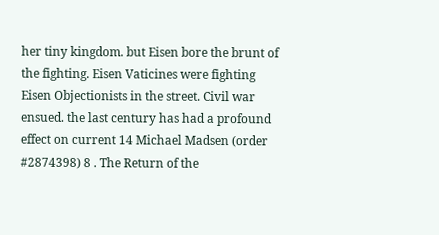her tiny kingdom. but Eisen bore the brunt of the fighting. Eisen Vaticines were fighting Eisen Objectionists in the street. Civil war ensued. the last century has had a profound effect on current 14 Michael Madsen (order #2874398) 8 . The Return of the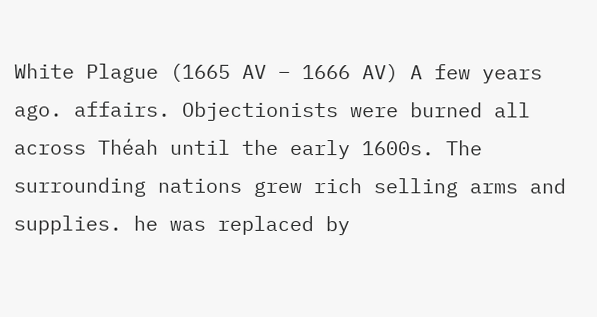White Plague (1665 AV – 1666 AV) A few years ago. affairs. Objectionists were burned all across Théah until the early 1600s. The surrounding nations grew rich selling arms and supplies. he was replaced by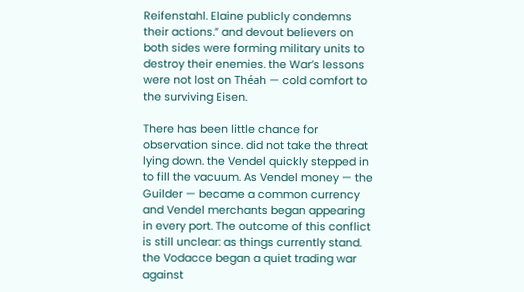Reifenstahl. Elaine publicly condemns their actions.” and devout believers on both sides were forming military units to destroy their enemies. the War’s lessons were not lost on Théah — cold comfort to the surviving Eisen.

There has been little chance for observation since. did not take the threat lying down. the Vendel quickly stepped in to fill the vacuum. As Vendel money — the Guilder — became a common currency and Vendel merchants began appearing in every port. The outcome of this conflict is still unclear: as things currently stand. the Vodacce began a quiet trading war against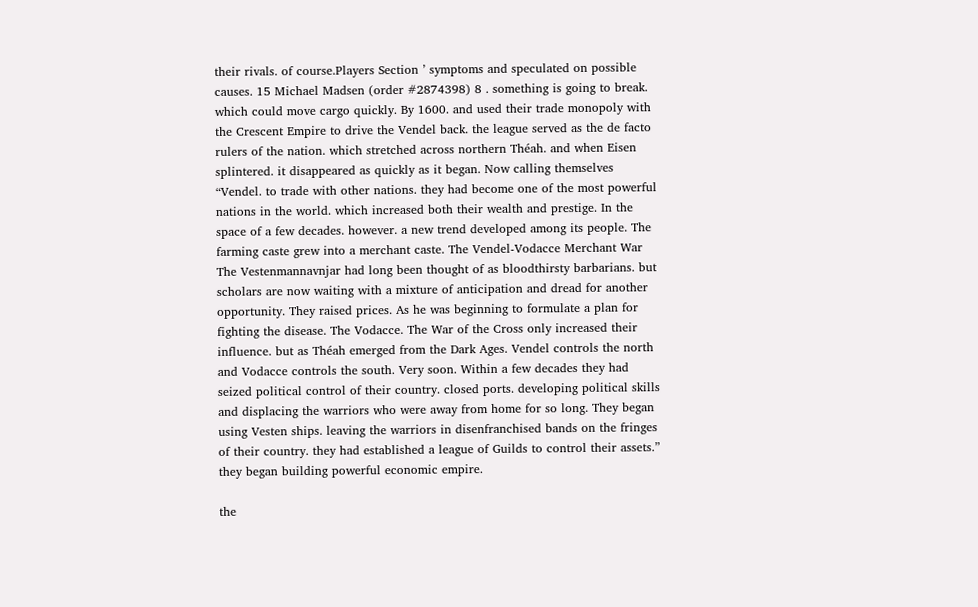their rivals. of course.Players Section ’ symptoms and speculated on possible causes. 15 Michael Madsen (order #2874398) 8 . something is going to break. which could move cargo quickly. By 1600. and used their trade monopoly with the Crescent Empire to drive the Vendel back. the league served as the de facto rulers of the nation. which stretched across northern Théah. and when Eisen splintered. it disappeared as quickly as it began. Now calling themselves “Vendel. to trade with other nations. they had become one of the most powerful nations in the world. which increased both their wealth and prestige. In the space of a few decades. however. a new trend developed among its people. The farming caste grew into a merchant caste. The Vendel-Vodacce Merchant War The Vestenmannavnjar had long been thought of as bloodthirsty barbarians. but scholars are now waiting with a mixture of anticipation and dread for another opportunity. They raised prices. As he was beginning to formulate a plan for fighting the disease. The Vodacce. The War of the Cross only increased their influence. but as Théah emerged from the Dark Ages. Vendel controls the north and Vodacce controls the south. Very soon. Within a few decades they had seized political control of their country. closed ports. developing political skills and displacing the warriors who were away from home for so long. They began using Vesten ships. leaving the warriors in disenfranchised bands on the fringes of their country. they had established a league of Guilds to control their assets.” they began building powerful economic empire.

the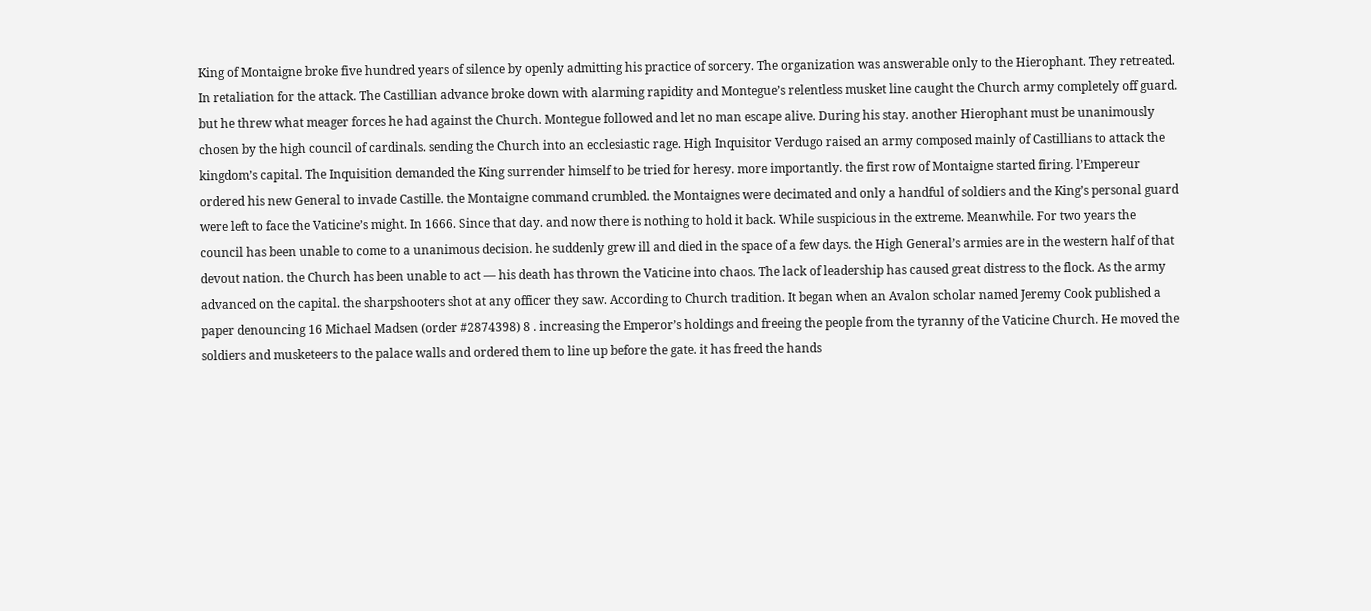King of Montaigne broke five hundred years of silence by openly admitting his practice of sorcery. The organization was answerable only to the Hierophant. They retreated. In retaliation for the attack. The Castillian advance broke down with alarming rapidity and Montegue’s relentless musket line caught the Church army completely off guard. but he threw what meager forces he had against the Church. Montegue followed and let no man escape alive. During his stay. another Hierophant must be unanimously chosen by the high council of cardinals. sending the Church into an ecclesiastic rage. High Inquisitor Verdugo raised an army composed mainly of Castillians to attack the kingdom’s capital. The Inquisition demanded the King surrender himself to be tried for heresy. more importantly. the first row of Montaigne started firing. l’Empereur ordered his new General to invade Castille. the Montaigne command crumbled. the Montaignes were decimated and only a handful of soldiers and the King’s personal guard were left to face the Vaticine’s might. In 1666. Since that day. and now there is nothing to hold it back. While suspicious in the extreme. Meanwhile. For two years the council has been unable to come to a unanimous decision. he suddenly grew ill and died in the space of a few days. the High General’s armies are in the western half of that devout nation. the Church has been unable to act — his death has thrown the Vaticine into chaos. The lack of leadership has caused great distress to the flock. As the army advanced on the capital. the sharpshooters shot at any officer they saw. According to Church tradition. It began when an Avalon scholar named Jeremy Cook published a paper denouncing 16 Michael Madsen (order #2874398) 8 . increasing the Emperor’s holdings and freeing the people from the tyranny of the Vaticine Church. He moved the soldiers and musketeers to the palace walls and ordered them to line up before the gate. it has freed the hands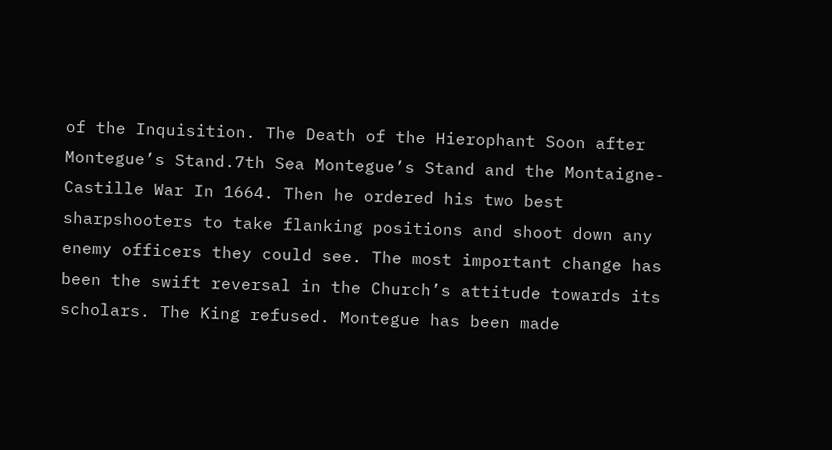of the Inquisition. The Death of the Hierophant Soon after Montegue’s Stand.7th Sea Montegue’s Stand and the Montaigne-Castille War In 1664. Then he ordered his two best sharpshooters to take flanking positions and shoot down any enemy officers they could see. The most important change has been the swift reversal in the Church’s attitude towards its scholars. The King refused. Montegue has been made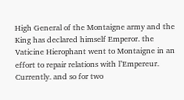High General of the Montaigne army and the King has declared himself Emperor. the Vaticine Hierophant went to Montaigne in an effort to repair relations with l’Empereur. Currently. and so for two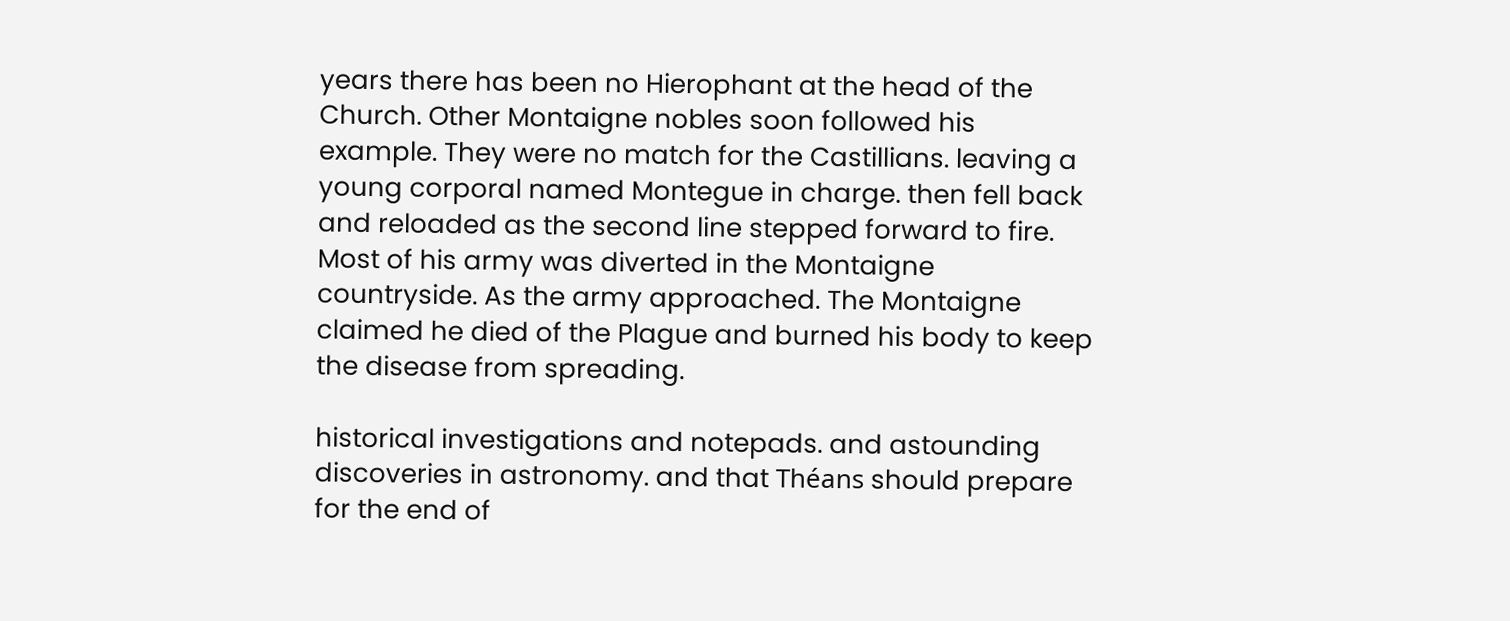years there has been no Hierophant at the head of the Church. Other Montaigne nobles soon followed his example. They were no match for the Castillians. leaving a young corporal named Montegue in charge. then fell back and reloaded as the second line stepped forward to fire. Most of his army was diverted in the Montaigne countryside. As the army approached. The Montaigne claimed he died of the Plague and burned his body to keep the disease from spreading.

historical investigations and notepads. and astounding discoveries in astronomy. and that Théans should prepare for the end of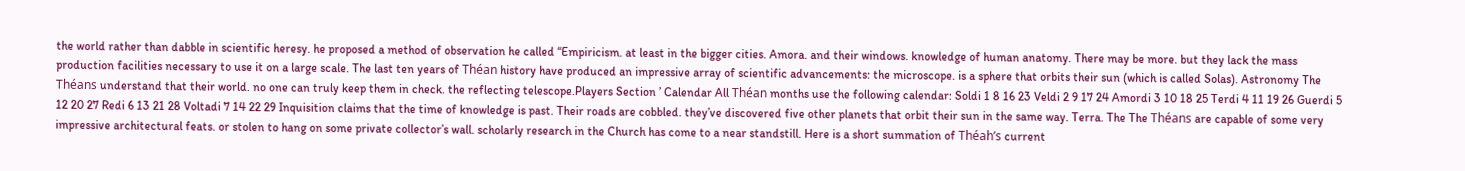the world rather than dabble in scientific heresy. he proposed a method of observation he called “Empiricism. at least in the bigger cities. Amora. and their windows. knowledge of human anatomy. There may be more. but they lack the mass production facilities necessary to use it on a large scale. The last ten years of Théan history have produced an impressive array of scientific advancements: the microscope. is a sphere that orbits their sun (which is called Solas). Astronomy The Théans understand that their world. no one can truly keep them in check. the reflecting telescope.Players Section ’ Calendar All Théan months use the following calendar: Soldi 1 8 16 23 Veldi 2 9 17 24 Amordi 3 10 18 25 Terdi 4 11 19 26 Guerdi 5 12 20 27 Redi 6 13 21 28 Voltadi 7 14 22 29 Inquisition claims that the time of knowledge is past. Their roads are cobbled. they’ve discovered five other planets that orbit their sun in the same way. Terra. The The Théans are capable of some very impressive architectural feats. or stolen to hang on some private collector’s wall. scholarly research in the Church has come to a near standstill. Here is a short summation of Théah’s current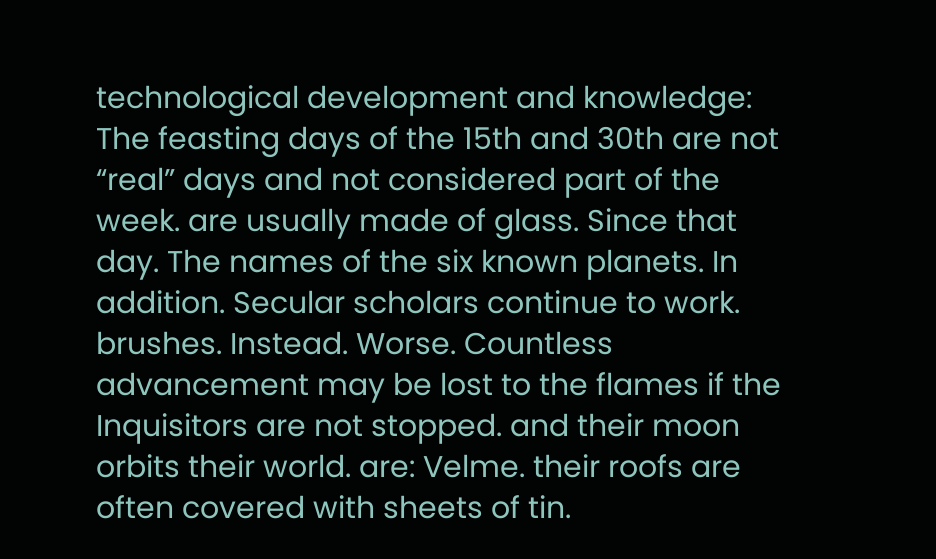technological development and knowledge: The feasting days of the 15th and 30th are not “real” days and not considered part of the week. are usually made of glass. Since that day. The names of the six known planets. In addition. Secular scholars continue to work. brushes. Instead. Worse. Countless advancement may be lost to the flames if the Inquisitors are not stopped. and their moon orbits their world. are: Velme. their roofs are often covered with sheets of tin.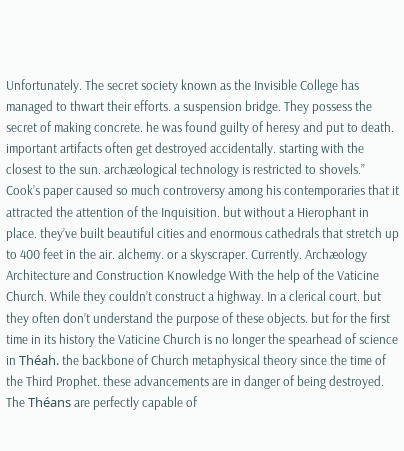Unfortunately. The secret society known as the Invisible College has managed to thwart their efforts. a suspension bridge. They possess the secret of making concrete. he was found guilty of heresy and put to death. important artifacts often get destroyed accidentally. starting with the closest to the sun. archæological technology is restricted to shovels.” Cook’s paper caused so much controversy among his contemporaries that it attracted the attention of the Inquisition. but without a Hierophant in place. they’ve built beautiful cities and enormous cathedrals that stretch up to 400 feet in the air. alchemy. or a skyscraper. Currently. Archæology Architecture and Construction Knowledge With the help of the Vaticine Church. While they couldn’t construct a highway. In a clerical court. but they often don’t understand the purpose of these objects. but for the first time in its history the Vaticine Church is no longer the spearhead of science in Théah. the backbone of Church metaphysical theory since the time of the Third Prophet. these advancements are in danger of being destroyed. The Théans are perfectly capable of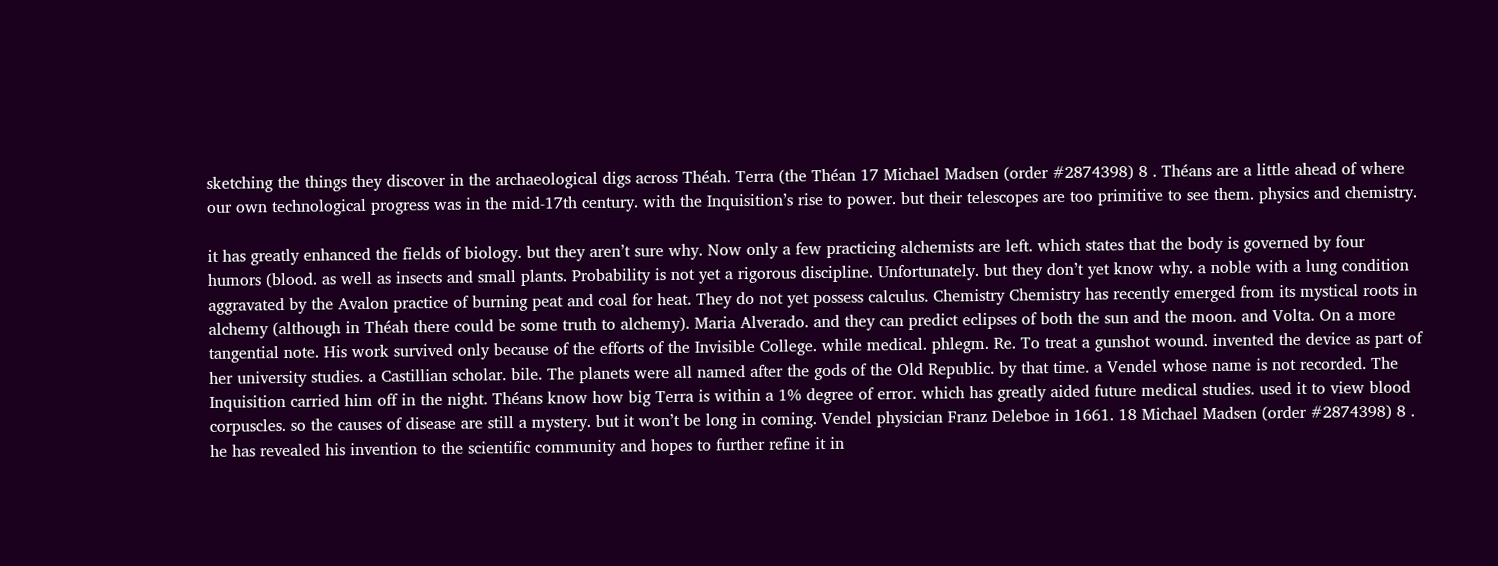sketching the things they discover in the archaeological digs across Théah. Terra (the Théan 17 Michael Madsen (order #2874398) 8 . Théans are a little ahead of where our own technological progress was in the mid-17th century. with the Inquisition’s rise to power. but their telescopes are too primitive to see them. physics and chemistry.

it has greatly enhanced the fields of biology. but they aren’t sure why. Now only a few practicing alchemists are left. which states that the body is governed by four humors (blood. as well as insects and small plants. Probability is not yet a rigorous discipline. Unfortunately. but they don’t yet know why. a noble with a lung condition aggravated by the Avalon practice of burning peat and coal for heat. They do not yet possess calculus. Chemistry Chemistry has recently emerged from its mystical roots in alchemy (although in Théah there could be some truth to alchemy). Maria Alverado. and they can predict eclipses of both the sun and the moon. and Volta. On a more tangential note. His work survived only because of the efforts of the Invisible College. while medical. phlegm. Re. To treat a gunshot wound. invented the device as part of her university studies. a Castillian scholar. bile. The planets were all named after the gods of the Old Republic. by that time. a Vendel whose name is not recorded. The Inquisition carried him off in the night. Théans know how big Terra is within a 1% degree of error. which has greatly aided future medical studies. used it to view blood corpuscles. so the causes of disease are still a mystery. but it won’t be long in coming. Vendel physician Franz Deleboe in 1661. 18 Michael Madsen (order #2874398) 8 . he has revealed his invention to the scientific community and hopes to further refine it in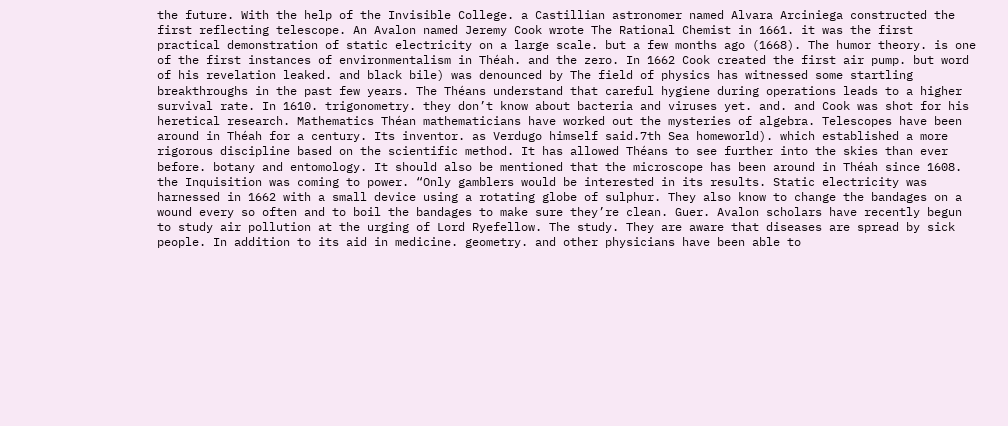the future. With the help of the Invisible College. a Castillian astronomer named Alvara Arciniega constructed the first reflecting telescope. An Avalon named Jeremy Cook wrote The Rational Chemist in 1661. it was the first practical demonstration of static electricity on a large scale. but a few months ago (1668). The humor theory. is one of the first instances of environmentalism in Théah. and the zero. In 1662 Cook created the first air pump. but word of his revelation leaked. and black bile) was denounced by The field of physics has witnessed some startling breakthroughs in the past few years. The Théans understand that careful hygiene during operations leads to a higher survival rate. In 1610. trigonometry. they don’t know about bacteria and viruses yet. and. and Cook was shot for his heretical research. Mathematics Théan mathematicians have worked out the mysteries of algebra. Telescopes have been around in Théah for a century. Its inventor. as Verdugo himself said.7th Sea homeworld). which established a more rigorous discipline based on the scientific method. It has allowed Théans to see further into the skies than ever before. botany and entomology. It should also be mentioned that the microscope has been around in Théah since 1608. the Inquisition was coming to power. “Only gamblers would be interested in its results. Static electricity was harnessed in 1662 with a small device using a rotating globe of sulphur. They also know to change the bandages on a wound every so often and to boil the bandages to make sure they’re clean. Guer. Avalon scholars have recently begun to study air pollution at the urging of Lord Ryefellow. The study. They are aware that diseases are spread by sick people. In addition to its aid in medicine. geometry. and other physicians have been able to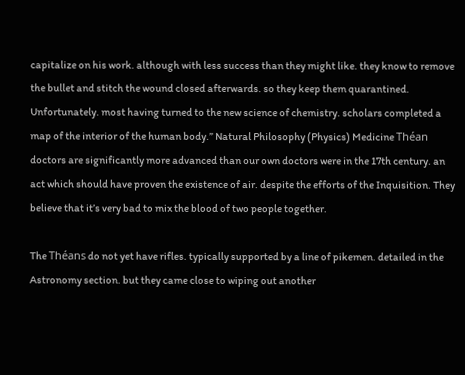capitalize on his work. although with less success than they might like. they know to remove the bullet and stitch the wound closed afterwards. so they keep them quarantined. Unfortunately. most having turned to the new science of chemistry. scholars completed a map of the interior of the human body.” Natural Philosophy (Physics) Medicine Théan doctors are significantly more advanced than our own doctors were in the 17th century. an act which should have proven the existence of air. despite the efforts of the Inquisition. They believe that it’s very bad to mix the blood of two people together.

The Théans do not yet have rifles. typically supported by a line of pikemen. detailed in the Astronomy section. but they came close to wiping out another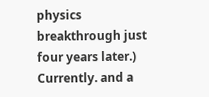physics breakthrough just four years later.) Currently. and a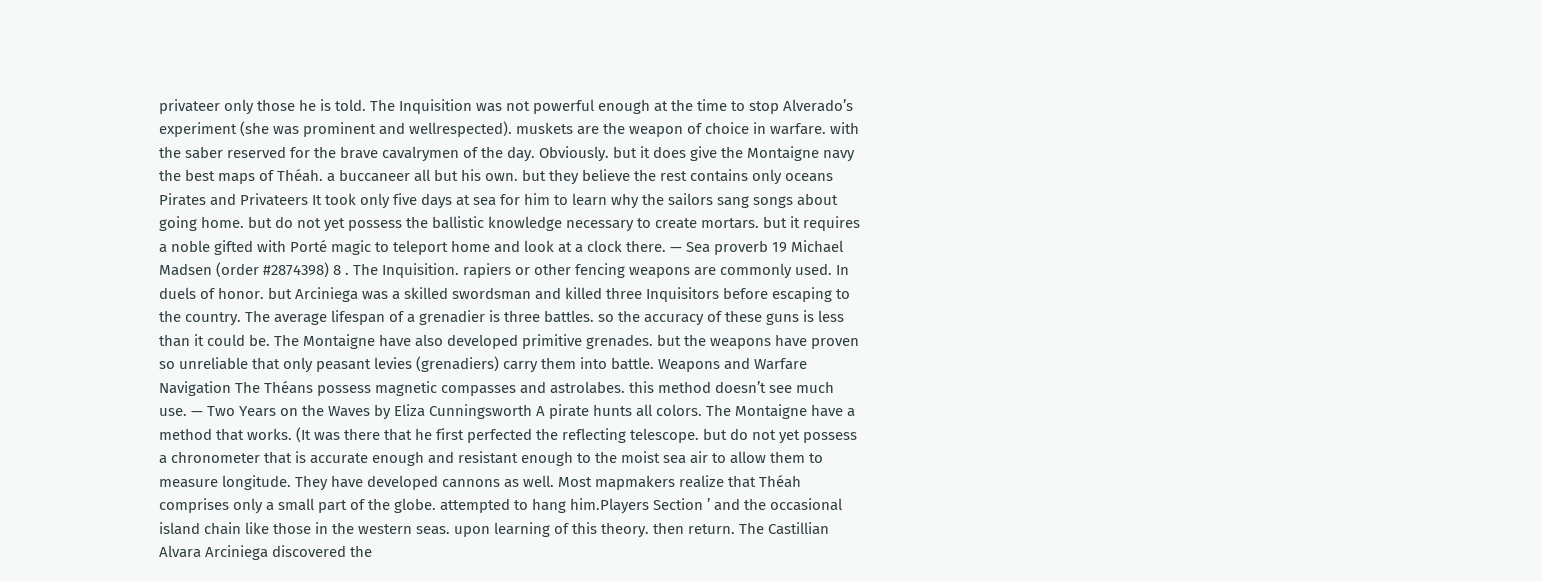privateer only those he is told. The Inquisition was not powerful enough at the time to stop Alverado’s experiment (she was prominent and wellrespected). muskets are the weapon of choice in warfare. with the saber reserved for the brave cavalrymen of the day. Obviously. but it does give the Montaigne navy the best maps of Théah. a buccaneer all but his own. but they believe the rest contains only oceans Pirates and Privateers It took only five days at sea for him to learn why the sailors sang songs about going home. but do not yet possess the ballistic knowledge necessary to create mortars. but it requires a noble gifted with Porté magic to teleport home and look at a clock there. — Sea proverb 19 Michael Madsen (order #2874398) 8 . The Inquisition. rapiers or other fencing weapons are commonly used. In duels of honor. but Arciniega was a skilled swordsman and killed three Inquisitors before escaping to the country. The average lifespan of a grenadier is three battles. so the accuracy of these guns is less than it could be. The Montaigne have also developed primitive grenades. but the weapons have proven so unreliable that only peasant levies (grenadiers) carry them into battle. Weapons and Warfare Navigation The Théans possess magnetic compasses and astrolabes. this method doesn’t see much use. — Two Years on the Waves by Eliza Cunningsworth A pirate hunts all colors. The Montaigne have a method that works. (It was there that he first perfected the reflecting telescope. but do not yet possess a chronometer that is accurate enough and resistant enough to the moist sea air to allow them to measure longitude. They have developed cannons as well. Most mapmakers realize that Théah comprises only a small part of the globe. attempted to hang him.Players Section ’ and the occasional island chain like those in the western seas. upon learning of this theory. then return. The Castillian Alvara Arciniega discovered the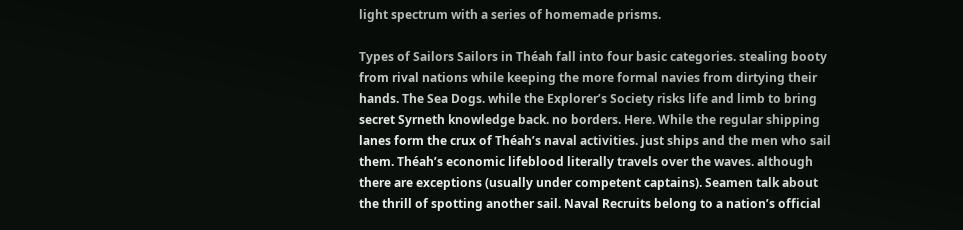light spectrum with a series of homemade prisms.

Types of Sailors Sailors in Théah fall into four basic categories. stealing booty from rival nations while keeping the more formal navies from dirtying their hands. The Sea Dogs. while the Explorer’s Society risks life and limb to bring secret Syrneth knowledge back. no borders. Here. While the regular shipping lanes form the crux of Théah’s naval activities. just ships and the men who sail them. Théah’s economic lifeblood literally travels over the waves. although there are exceptions (usually under competent captains). Seamen talk about the thrill of spotting another sail. Naval Recruits belong to a nation’s official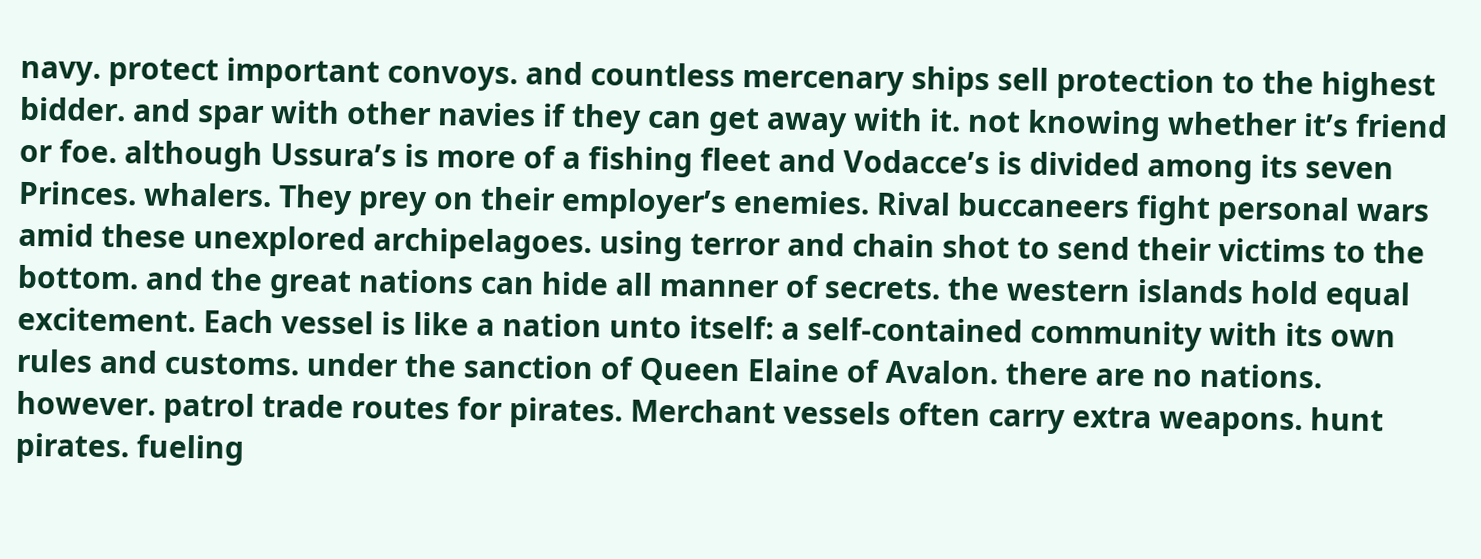navy. protect important convoys. and countless mercenary ships sell protection to the highest bidder. and spar with other navies if they can get away with it. not knowing whether it’s friend or foe. although Ussura’s is more of a fishing fleet and Vodacce’s is divided among its seven Princes. whalers. They prey on their employer’s enemies. Rival buccaneers fight personal wars amid these unexplored archipelagoes. using terror and chain shot to send their victims to the bottom. and the great nations can hide all manner of secrets. the western islands hold equal excitement. Each vessel is like a nation unto itself: a self-contained community with its own rules and customs. under the sanction of Queen Elaine of Avalon. there are no nations. however. patrol trade routes for pirates. Merchant vessels often carry extra weapons. hunt pirates. fueling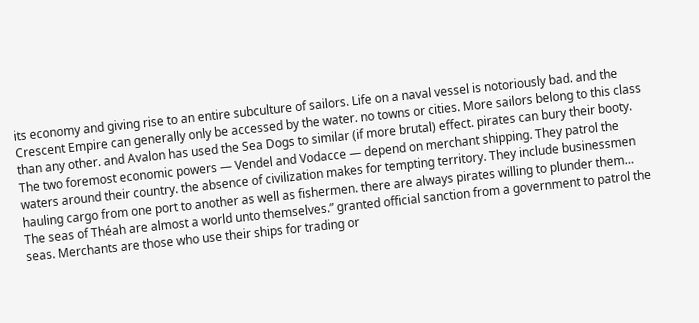its economy and giving rise to an entire subculture of sailors. Life on a naval vessel is notoriously bad. and the Crescent Empire can generally only be accessed by the water. no towns or cities. More sailors belong to this class than any other. and Avalon has used the Sea Dogs to similar (if more brutal) effect. pirates can bury their booty. The two foremost economic powers — Vendel and Vodacce — depend on merchant shipping. They patrol the waters around their country. the absence of civilization makes for tempting territory. They include businessmen hauling cargo from one port to another as well as fishermen. there are always pirates willing to plunder them… The seas of Théah are almost a world unto themselves.” granted official sanction from a government to patrol the seas. Merchants are those who use their ships for trading or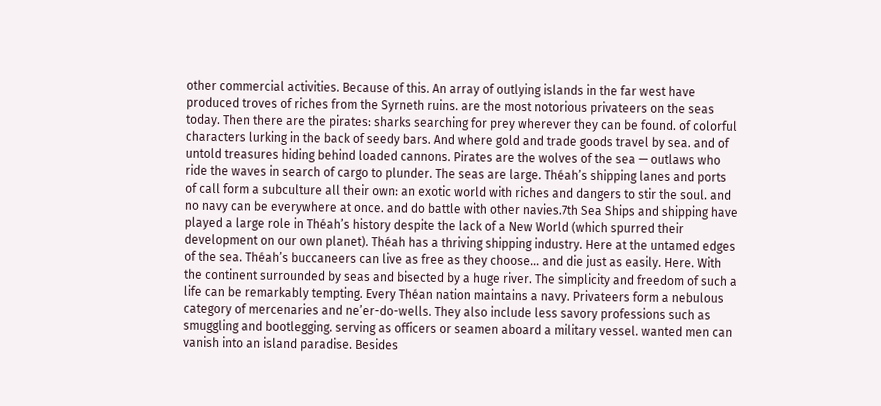other commercial activities. Because of this. An array of outlying islands in the far west have produced troves of riches from the Syrneth ruins. are the most notorious privateers on the seas today. Then there are the pirates: sharks searching for prey wherever they can be found. of colorful characters lurking in the back of seedy bars. And where gold and trade goods travel by sea. and of untold treasures hiding behind loaded cannons. Pirates are the wolves of the sea — outlaws who ride the waves in search of cargo to plunder. The seas are large. Théah’s shipping lanes and ports of call form a subculture all their own: an exotic world with riches and dangers to stir the soul. and no navy can be everywhere at once. and do battle with other navies.7th Sea Ships and shipping have played a large role in Théah’s history despite the lack of a New World (which spurred their development on our own planet). Théah has a thriving shipping industry. Here at the untamed edges of the sea. Théah’s buccaneers can live as free as they choose… and die just as easily. Here. With the continent surrounded by seas and bisected by a huge river. The simplicity and freedom of such a life can be remarkably tempting. Every Théan nation maintains a navy. Privateers form a nebulous category of mercenaries and ne’er-do-wells. They also include less savory professions such as smuggling and bootlegging. serving as officers or seamen aboard a military vessel. wanted men can vanish into an island paradise. Besides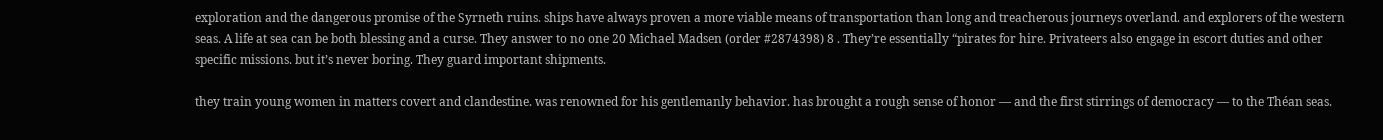exploration and the dangerous promise of the Syrneth ruins. ships have always proven a more viable means of transportation than long and treacherous journeys overland. and explorers of the western seas. A life at sea can be both blessing and a curse. They answer to no one 20 Michael Madsen (order #2874398) 8 . They’re essentially “pirates for hire. Privateers also engage in escort duties and other specific missions. but it’s never boring. They guard important shipments.

they train young women in matters covert and clandestine. was renowned for his gentlemanly behavior. has brought a rough sense of honor — and the first stirrings of democracy — to the Théan seas.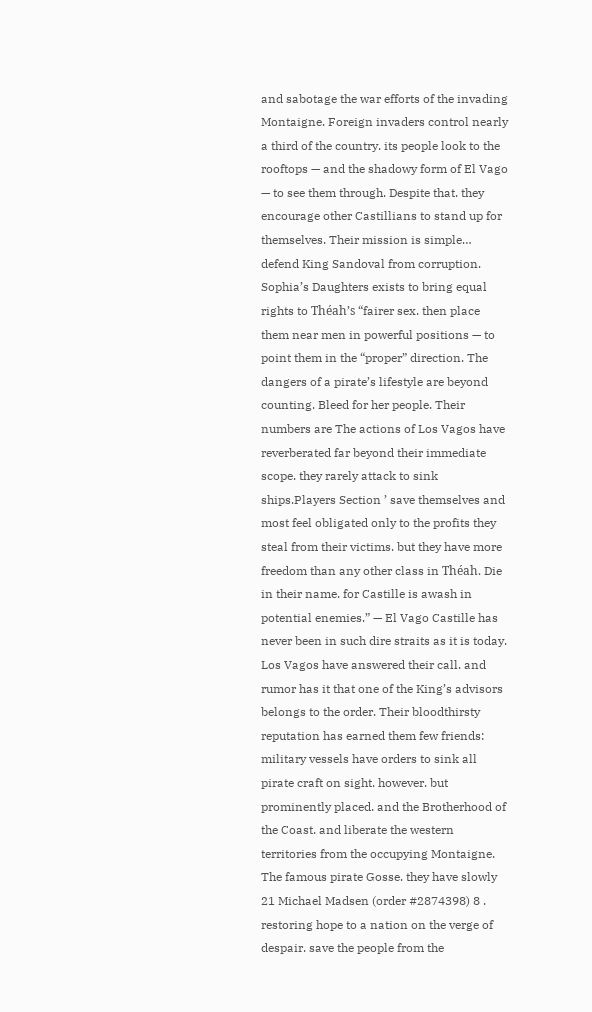and sabotage the war efforts of the invading Montaigne. Foreign invaders control nearly a third of the country. its people look to the rooftops — and the shadowy form of El Vago — to see them through. Despite that. they encourage other Castillians to stand up for themselves. Their mission is simple… defend King Sandoval from corruption. Sophia’s Daughters exists to bring equal rights to Théah’s “fairer sex. then place them near men in powerful positions — to point them in the “proper” direction. The dangers of a pirate’s lifestyle are beyond counting. Bleed for her people. Their numbers are The actions of Los Vagos have reverberated far beyond their immediate scope. they rarely attack to sink ships.Players Section ’ save themselves and most feel obligated only to the profits they steal from their victims. but they have more freedom than any other class in Théah. Die in their name. for Castille is awash in potential enemies.” — El Vago Castille has never been in such dire straits as it is today. Los Vagos have answered their call. and rumor has it that one of the King’s advisors belongs to the order. Their bloodthirsty reputation has earned them few friends: military vessels have orders to sink all pirate craft on sight. however. but prominently placed. and the Brotherhood of the Coast. and liberate the western territories from the occupying Montaigne. The famous pirate Gosse. they have slowly 21 Michael Madsen (order #2874398) 8 . restoring hope to a nation on the verge of despair. save the people from the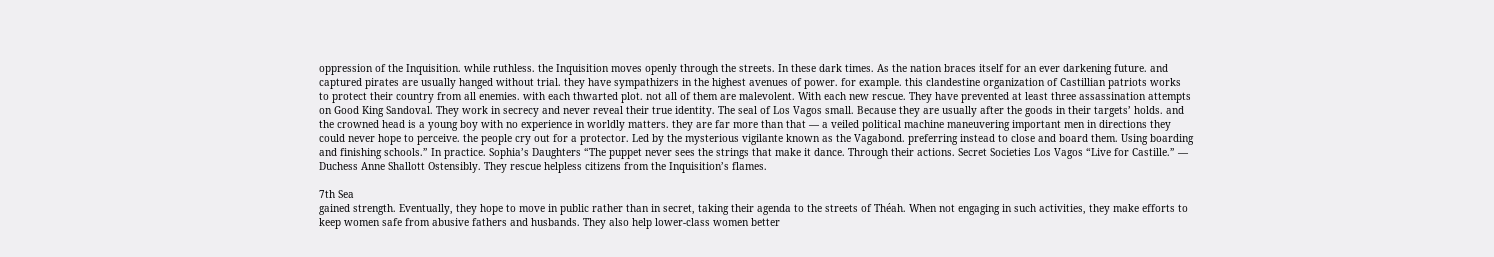oppression of the Inquisition. while ruthless. the Inquisition moves openly through the streets. In these dark times. As the nation braces itself for an ever darkening future. and captured pirates are usually hanged without trial. they have sympathizers in the highest avenues of power. for example. this clandestine organization of Castillian patriots works to protect their country from all enemies. with each thwarted plot. not all of them are malevolent. With each new rescue. They have prevented at least three assassination attempts on Good King Sandoval. They work in secrecy and never reveal their true identity. The seal of Los Vagos small. Because they are usually after the goods in their targets’ holds. and the crowned head is a young boy with no experience in worldly matters. they are far more than that — a veiled political machine maneuvering important men in directions they could never hope to perceive. the people cry out for a protector. Led by the mysterious vigilante known as the Vagabond. preferring instead to close and board them. Using boarding and finishing schools.” In practice. Sophia’s Daughters “The puppet never sees the strings that make it dance. Through their actions. Secret Societies Los Vagos “Live for Castille.” — Duchess Anne Shallott Ostensibly. They rescue helpless citizens from the Inquisition’s flames.

7th Sea
gained strength. Eventually, they hope to move in public rather than in secret, taking their agenda to the streets of Théah. When not engaging in such activities, they make efforts to keep women safe from abusive fathers and husbands. They also help lower-class women better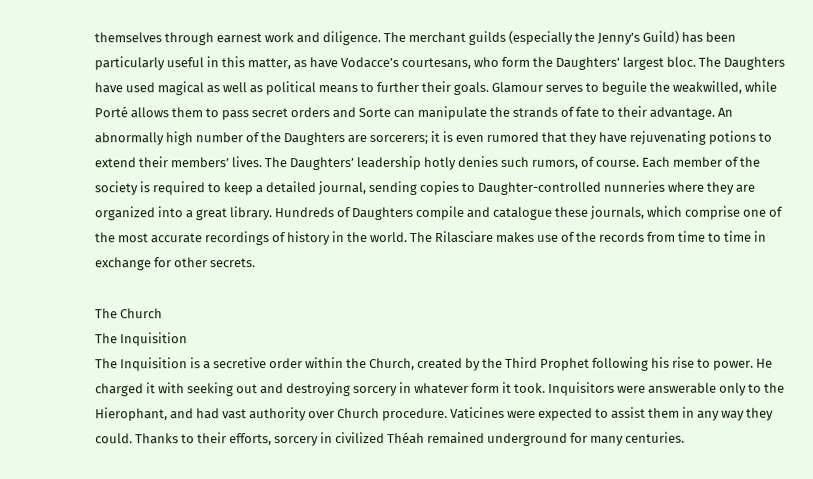themselves through earnest work and diligence. The merchant guilds (especially the Jenny’s Guild) has been particularly useful in this matter, as have Vodacce’s courtesans, who form the Daughters’ largest bloc. The Daughters have used magical as well as political means to further their goals. Glamour serves to beguile the weakwilled, while Porté allows them to pass secret orders and Sorte can manipulate the strands of fate to their advantage. An abnormally high number of the Daughters are sorcerers; it is even rumored that they have rejuvenating potions to extend their members’ lives. The Daughters’ leadership hotly denies such rumors, of course. Each member of the society is required to keep a detailed journal, sending copies to Daughter-controlled nunneries where they are organized into a great library. Hundreds of Daughters compile and catalogue these journals, which comprise one of the most accurate recordings of history in the world. The Rilasciare makes use of the records from time to time in exchange for other secrets.

The Church
The Inquisition
The Inquisition is a secretive order within the Church, created by the Third Prophet following his rise to power. He charged it with seeking out and destroying sorcery in whatever form it took. Inquisitors were answerable only to the Hierophant, and had vast authority over Church procedure. Vaticines were expected to assist them in any way they could. Thanks to their efforts, sorcery in civilized Théah remained underground for many centuries.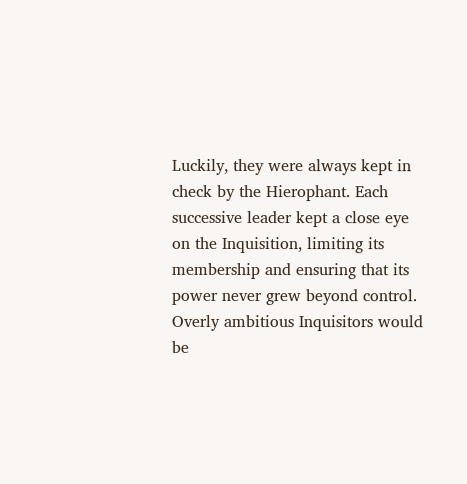Luckily, they were always kept in check by the Hierophant. Each successive leader kept a close eye on the Inquisition, limiting its membership and ensuring that its power never grew beyond control. Overly ambitious Inquisitors would be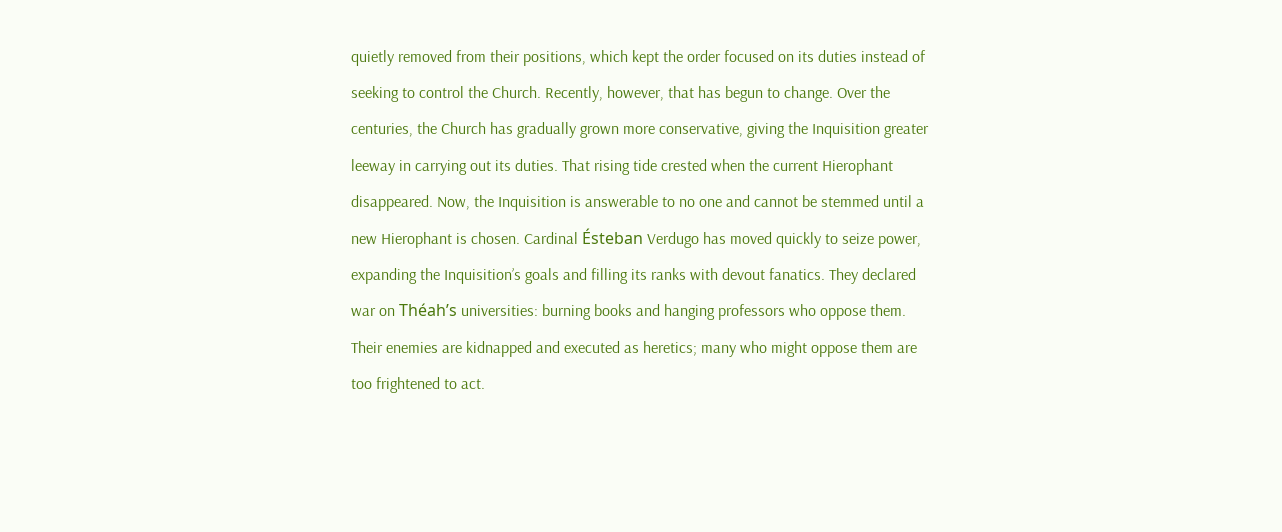quietly removed from their positions, which kept the order focused on its duties instead of seeking to control the Church. Recently, however, that has begun to change. Over the centuries, the Church has gradually grown more conservative, giving the Inquisition greater leeway in carrying out its duties. That rising tide crested when the current Hierophant disappeared. Now, the Inquisition is answerable to no one and cannot be stemmed until a new Hierophant is chosen. Cardinal Ésteban Verdugo has moved quickly to seize power, expanding the Inquisition’s goals and filling its ranks with devout fanatics. They declared war on Théah’s universities: burning books and hanging professors who oppose them. Their enemies are kidnapped and executed as heretics; many who might oppose them are too frightened to act.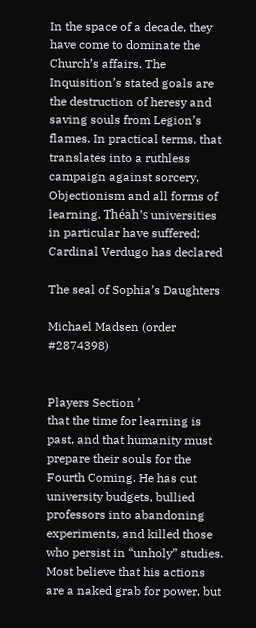In the space of a decade, they have come to dominate the Church’s affairs. The Inquisition’s stated goals are the destruction of heresy and saving souls from Legion’s flames. In practical terms, that translates into a ruthless campaign against sorcery, Objectionism and all forms of learning. Théah’s universities in particular have suffered; Cardinal Verdugo has declared

The seal of Sophia’s Daughters

Michael Madsen (order #2874398)


Players Section ’
that the time for learning is past, and that humanity must prepare their souls for the Fourth Coming. He has cut university budgets, bullied professors into abandoning experiments, and killed those who persist in “unholy” studies. Most believe that his actions are a naked grab for power, but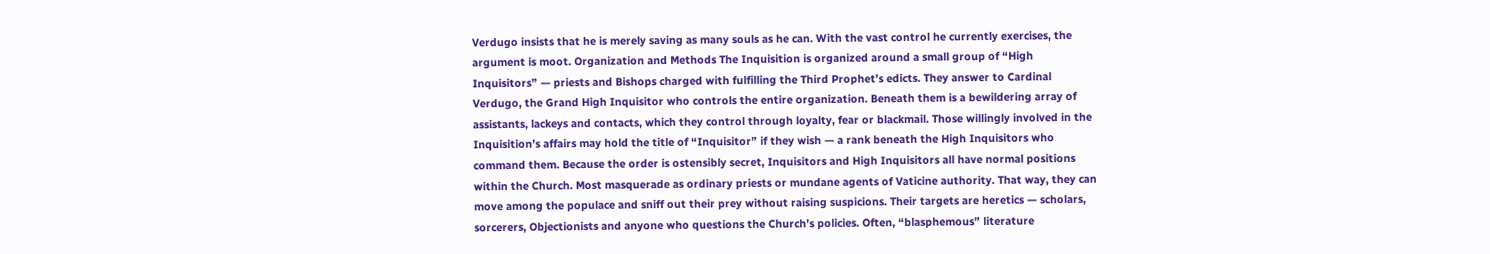Verdugo insists that he is merely saving as many souls as he can. With the vast control he currently exercises, the argument is moot. Organization and Methods The Inquisition is organized around a small group of “High Inquisitors” — priests and Bishops charged with fulfilling the Third Prophet’s edicts. They answer to Cardinal Verdugo, the Grand High Inquisitor who controls the entire organization. Beneath them is a bewildering array of assistants, lackeys and contacts, which they control through loyalty, fear or blackmail. Those willingly involved in the Inquisition’s affairs may hold the title of “Inquisitor” if they wish — a rank beneath the High Inquisitors who command them. Because the order is ostensibly secret, Inquisitors and High Inquisitors all have normal positions within the Church. Most masquerade as ordinary priests or mundane agents of Vaticine authority. That way, they can move among the populace and sniff out their prey without raising suspicions. Their targets are heretics — scholars, sorcerers, Objectionists and anyone who questions the Church’s policies. Often, “blasphemous” literature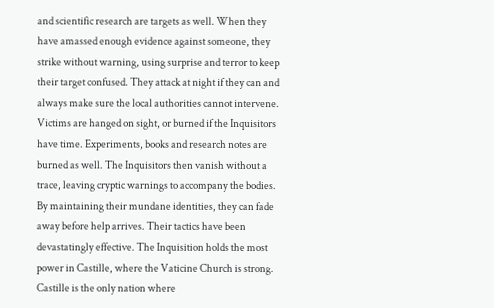and scientific research are targets as well. When they have amassed enough evidence against someone, they strike without warning, using surprise and terror to keep their target confused. They attack at night if they can and always make sure the local authorities cannot intervene. Victims are hanged on sight, or burned if the Inquisitors have time. Experiments, books and research notes are burned as well. The Inquisitors then vanish without a trace, leaving cryptic warnings to accompany the bodies. By maintaining their mundane identities, they can fade away before help arrives. Their tactics have been devastatingly effective. The Inquisition holds the most power in Castille, where the Vaticine Church is strong. Castille is the only nation where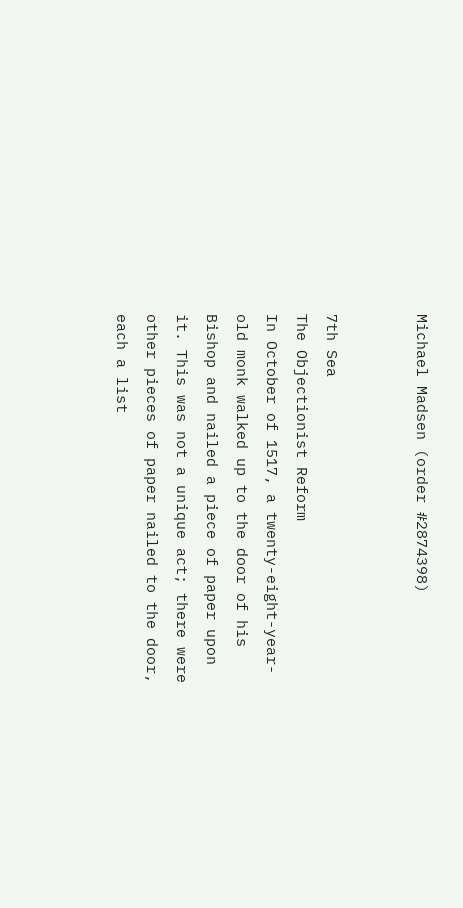Michael Madsen (order #2874398)


7th Sea
The Objectionist Reform
In October of 1517, a twenty-eight-year-old monk walked up to the door of his Bishop and nailed a piece of paper upon it. This was not a unique act; there were other pieces of paper nailed to the door, each a list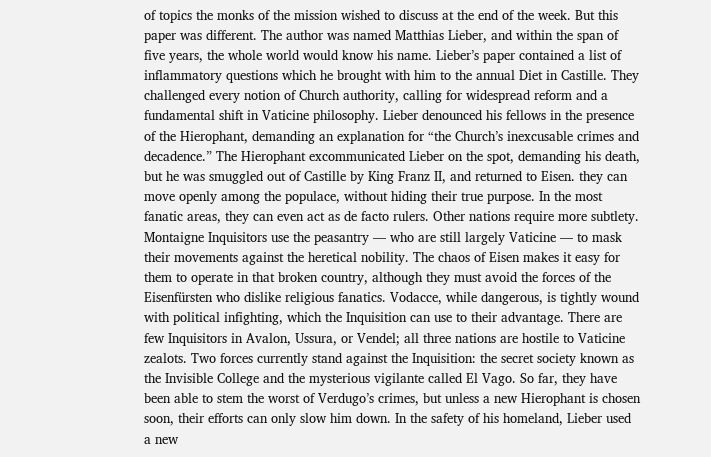of topics the monks of the mission wished to discuss at the end of the week. But this paper was different. The author was named Matthias Lieber, and within the span of five years, the whole world would know his name. Lieber’s paper contained a list of inflammatory questions which he brought with him to the annual Diet in Castille. They challenged every notion of Church authority, calling for widespread reform and a fundamental shift in Vaticine philosophy. Lieber denounced his fellows in the presence of the Hierophant, demanding an explanation for “the Church’s inexcusable crimes and decadence.” The Hierophant excommunicated Lieber on the spot, demanding his death, but he was smuggled out of Castille by King Franz II, and returned to Eisen. they can move openly among the populace, without hiding their true purpose. In the most fanatic areas, they can even act as de facto rulers. Other nations require more subtlety. Montaigne Inquisitors use the peasantry — who are still largely Vaticine — to mask their movements against the heretical nobility. The chaos of Eisen makes it easy for them to operate in that broken country, although they must avoid the forces of the Eisenfürsten who dislike religious fanatics. Vodacce, while dangerous, is tightly wound with political infighting, which the Inquisition can use to their advantage. There are few Inquisitors in Avalon, Ussura, or Vendel; all three nations are hostile to Vaticine zealots. Two forces currently stand against the Inquisition: the secret society known as the Invisible College and the mysterious vigilante called El Vago. So far, they have been able to stem the worst of Verdugo’s crimes, but unless a new Hierophant is chosen soon, their efforts can only slow him down. In the safety of his homeland, Lieber used a new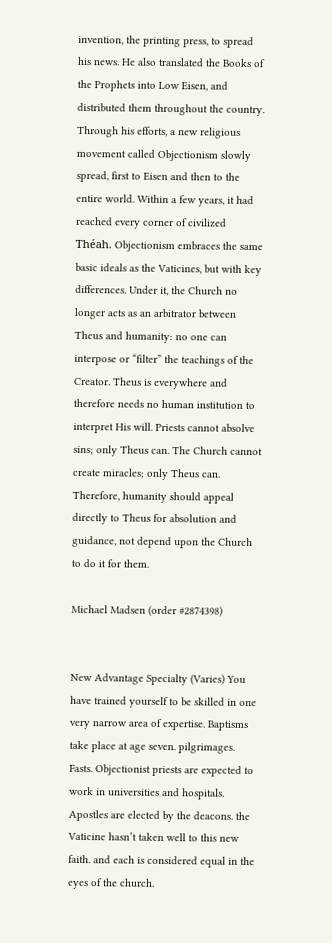invention, the printing press, to spread his news. He also translated the Books of the Prophets into Low Eisen, and distributed them throughout the country. Through his efforts, a new religious movement called Objectionism slowly spread, first to Eisen and then to the entire world. Within a few years, it had reached every corner of civilized Théah. Objectionism embraces the same basic ideals as the Vaticines, but with key differences. Under it, the Church no longer acts as an arbitrator between Theus and humanity: no one can interpose or “filter” the teachings of the Creator. Theus is everywhere and therefore needs no human institution to interpret His will. Priests cannot absolve sins; only Theus can. The Church cannot create miracles; only Theus can. Therefore, humanity should appeal directly to Theus for absolution and guidance, not depend upon the Church to do it for them.

Michael Madsen (order #2874398)


New Advantage Specialty (Varies) You have trained yourself to be skilled in one very narrow area of expertise. Baptisms take place at age seven. pilgrimages. Fasts. Objectionist priests are expected to work in universities and hospitals. Apostles are elected by the deacons. the Vaticine hasn’t taken well to this new faith. and each is considered equal in the eyes of the church.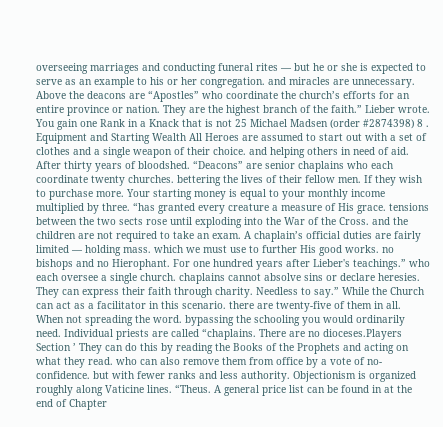overseeing marriages and conducting funeral rites — but he or she is expected to serve as an example to his or her congregation. and miracles are unnecessary. Above the deacons are “Apostles” who coordinate the church’s efforts for an entire province or nation. They are the highest branch of the faith.” Lieber wrote. You gain one Rank in a Knack that is not 25 Michael Madsen (order #2874398) 8 . Equipment and Starting Wealth All Heroes are assumed to start out with a set of clothes and a single weapon of their choice. and helping others in need of aid. After thirty years of bloodshed. “Deacons” are senior chaplains who each coordinate twenty churches. bettering the lives of their fellow men. If they wish to purchase more. Your starting money is equal to your monthly income multiplied by three. “has granted every creature a measure of His grace. tensions between the two sects rose until exploding into the War of the Cross. and the children are not required to take an exam. A chaplain’s official duties are fairly limited — holding mass. which we must use to further His good works. no bishops and no Hierophant. For one hundred years after Lieber's teachings.” who each oversee a single church. chaplains cannot absolve sins or declare heresies. They can express their faith through charity. Needless to say.” While the Church can act as a facilitator in this scenario. there are twenty-five of them in all. When not spreading the word. bypassing the schooling you would ordinarily need. Individual priests are called “chaplains. There are no dioceses.Players Section ’ They can do this by reading the Books of the Prophets and acting on what they read. who can also remove them from office by a vote of no-confidence. but with fewer ranks and less authority. Objectionism is organized roughly along Vaticine lines. “Theus. A general price list can be found in at the end of Chapter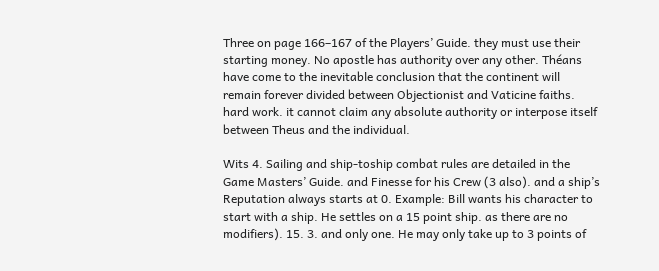Three on page 166–167 of the Players’ Guide. they must use their starting money. No apostle has authority over any other. Théans have come to the inevitable conclusion that the continent will remain forever divided between Objectionist and Vaticine faiths. hard work. it cannot claim any absolute authority or interpose itself between Theus and the individual.

Wits 4. Sailing and ship-toship combat rules are detailed in the Game Masters’ Guide. and Finesse for his Crew (3 also). and a ship’s Reputation always starts at 0. Example: Bill wants his character to start with a ship. He settles on a 15 point ship. as there are no modifiers). 15. 3. and only one. He may only take up to 3 points of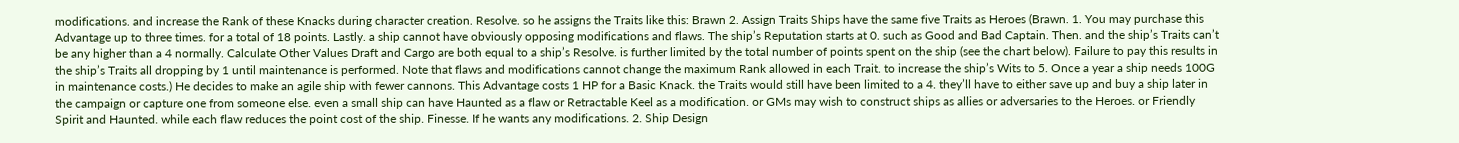modifications. and increase the Rank of these Knacks during character creation. Resolve. so he assigns the Traits like this: Brawn 2. Assign Traits Ships have the same five Traits as Heroes (Brawn. 1. You may purchase this Advantage up to three times. for a total of 18 points. Lastly. a ship cannot have obviously opposing modifications and flaws. The ship’s Reputation starts at 0. such as Good and Bad Captain. Then. and the ship’s Traits can’t be any higher than a 4 normally. Calculate Other Values Draft and Cargo are both equal to a ship’s Resolve. is further limited by the total number of points spent on the ship (see the chart below). Failure to pay this results in the ship’s Traits all dropping by 1 until maintenance is performed. Note that flaws and modifications cannot change the maximum Rank allowed in each Trait. to increase the ship’s Wits to 5. Once a year a ship needs 100G in maintenance costs.) He decides to make an agile ship with fewer cannons. This Advantage costs 1 HP for a Basic Knack. the Traits would still have been limited to a 4. they’ll have to either save up and buy a ship later in the campaign or capture one from someone else. even a small ship can have Haunted as a flaw or Retractable Keel as a modification. or GMs may wish to construct ships as allies or adversaries to the Heroes. or Friendly Spirit and Haunted. while each flaw reduces the point cost of the ship. Finesse. If he wants any modifications. 2. Ship Design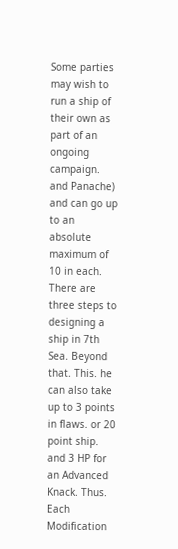Some parties may wish to run a ship of their own as part of an ongoing campaign. and Panache) and can go up to an absolute maximum of 10 in each. There are three steps to designing a ship in 7th Sea. Beyond that. This. he can also take up to 3 points in flaws. or 20 point ship. and 3 HP for an Advanced Knack. Thus. Each Modification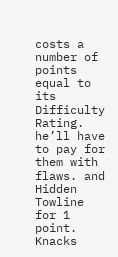costs a number of points equal to its Difficulty Rating. he’ll have to pay for them with flaws. and Hidden Towline for 1 point. Knacks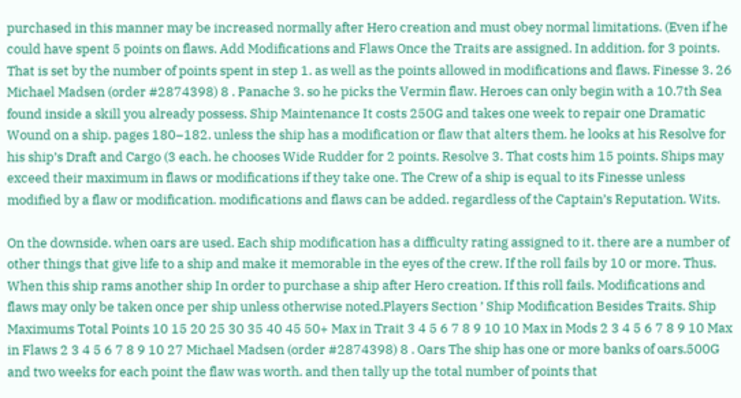purchased in this manner may be increased normally after Hero creation and must obey normal limitations. (Even if he could have spent 5 points on flaws. Add Modifications and Flaws Once the Traits are assigned. In addition. for 3 points. That is set by the number of points spent in step 1. as well as the points allowed in modifications and flaws. Finesse 3. 26 Michael Madsen (order #2874398) 8 . Panache 3. so he picks the Vermin flaw. Heroes can only begin with a 10.7th Sea found inside a skill you already possess. Ship Maintenance It costs 250G and takes one week to repair one Dramatic Wound on a ship. pages 180–182. unless the ship has a modification or flaw that alters them. he looks at his Resolve for his ship’s Draft and Cargo (3 each. he chooses Wide Rudder for 2 points. Resolve 3. That costs him 15 points. Ships may exceed their maximum in flaws or modifications if they take one. The Crew of a ship is equal to its Finesse unless modified by a flaw or modification. modifications and flaws can be added. regardless of the Captain’s Reputation. Wits.

On the downside. when oars are used. Each ship modification has a difficulty rating assigned to it. there are a number of other things that give life to a ship and make it memorable in the eyes of the crew. If the roll fails by 10 or more. Thus. When this ship rams another ship In order to purchase a ship after Hero creation. If this roll fails. Modifications and flaws may only be taken once per ship unless otherwise noted.Players Section ’ Ship Modification Besides Traits. Ship Maximums Total Points 10 15 20 25 30 35 40 45 50+ Max in Trait 3 4 5 6 7 8 9 10 10 Max in Mods 2 3 4 5 6 7 8 9 10 Max in Flaws 2 3 4 5 6 7 8 9 10 27 Michael Madsen (order #2874398) 8 . Oars The ship has one or more banks of oars.500G and two weeks for each point the flaw was worth. and then tally up the total number of points that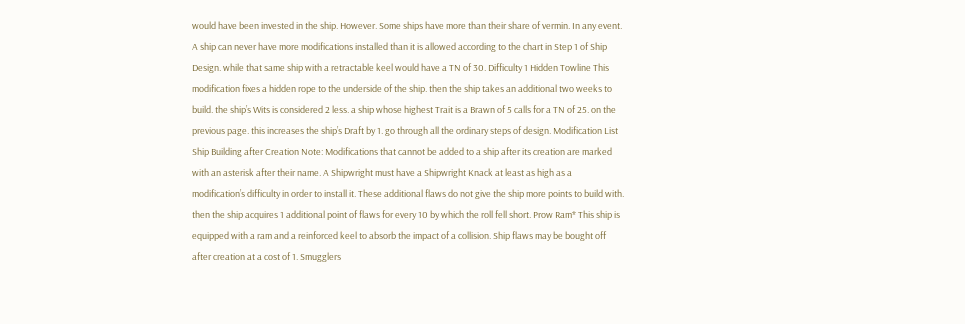would have been invested in the ship. However. Some ships have more than their share of vermin. In any event. A ship can never have more modifications installed than it is allowed according to the chart in Step 1 of Ship Design. while that same ship with a retractable keel would have a TN of 30. Difficulty 1 Hidden Towline This modification fixes a hidden rope to the underside of the ship. then the ship takes an additional two weeks to build. the ship’s Wits is considered 2 less. a ship whose highest Trait is a Brawn of 5 calls for a TN of 25. on the previous page. this increases the ship’s Draft by 1. go through all the ordinary steps of design. Modification List Ship Building after Creation Note: Modifications that cannot be added to a ship after its creation are marked with an asterisk after their name. A Shipwright must have a Shipwright Knack at least as high as a modification’s difficulty in order to install it. These additional flaws do not give the ship more points to build with. then the ship acquires 1 additional point of flaws for every 10 by which the roll fell short. Prow Ram* This ship is equipped with a ram and a reinforced keel to absorb the impact of a collision. Ship flaws may be bought off after creation at a cost of 1. Smugglers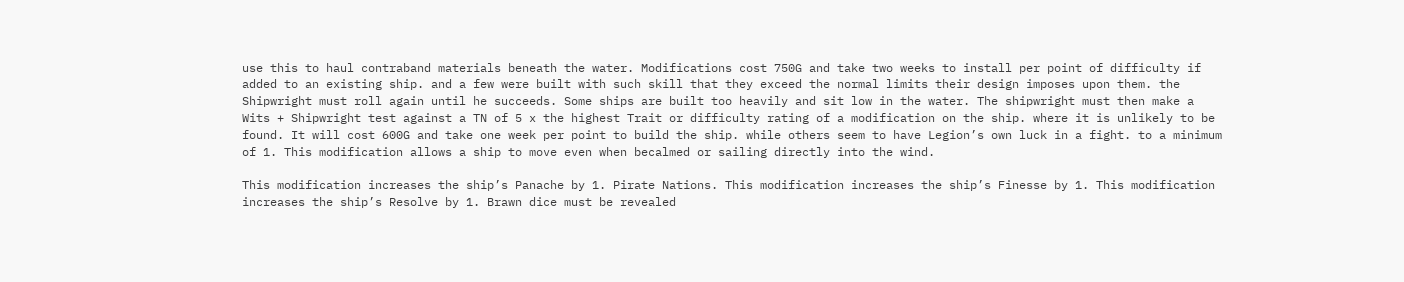use this to haul contraband materials beneath the water. Modifications cost 750G and take two weeks to install per point of difficulty if added to an existing ship. and a few were built with such skill that they exceed the normal limits their design imposes upon them. the Shipwright must roll again until he succeeds. Some ships are built too heavily and sit low in the water. The shipwright must then make a Wits + Shipwright test against a TN of 5 x the highest Trait or difficulty rating of a modification on the ship. where it is unlikely to be found. It will cost 600G and take one week per point to build the ship. while others seem to have Legion’s own luck in a fight. to a minimum of 1. This modification allows a ship to move even when becalmed or sailing directly into the wind.

This modification increases the ship’s Panache by 1. Pirate Nations. This modification increases the ship’s Finesse by 1. This modification increases the ship’s Resolve by 1. Brawn dice must be revealed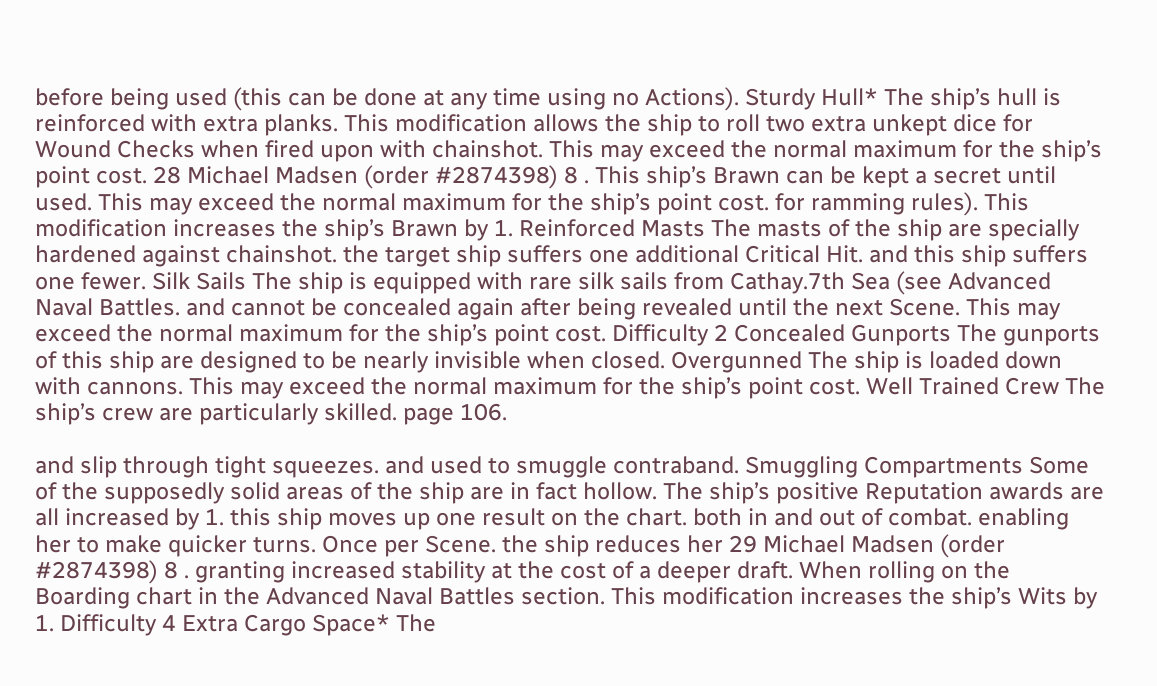before being used (this can be done at any time using no Actions). Sturdy Hull* The ship’s hull is reinforced with extra planks. This modification allows the ship to roll two extra unkept dice for Wound Checks when fired upon with chainshot. This may exceed the normal maximum for the ship’s point cost. 28 Michael Madsen (order #2874398) 8 . This ship’s Brawn can be kept a secret until used. This may exceed the normal maximum for the ship’s point cost. for ramming rules). This modification increases the ship’s Brawn by 1. Reinforced Masts The masts of the ship are specially hardened against chainshot. the target ship suffers one additional Critical Hit. and this ship suffers one fewer. Silk Sails The ship is equipped with rare silk sails from Cathay.7th Sea (see Advanced Naval Battles. and cannot be concealed again after being revealed until the next Scene. This may exceed the normal maximum for the ship’s point cost. Difficulty 2 Concealed Gunports The gunports of this ship are designed to be nearly invisible when closed. Overgunned The ship is loaded down with cannons. This may exceed the normal maximum for the ship’s point cost. Well Trained Crew The ship’s crew are particularly skilled. page 106.

and slip through tight squeezes. and used to smuggle contraband. Smuggling Compartments Some of the supposedly solid areas of the ship are in fact hollow. The ship’s positive Reputation awards are all increased by 1. this ship moves up one result on the chart. both in and out of combat. enabling her to make quicker turns. Once per Scene. the ship reduces her 29 Michael Madsen (order #2874398) 8 . granting increased stability at the cost of a deeper draft. When rolling on the Boarding chart in the Advanced Naval Battles section. This modification increases the ship’s Wits by 1. Difficulty 4 Extra Cargo Space* The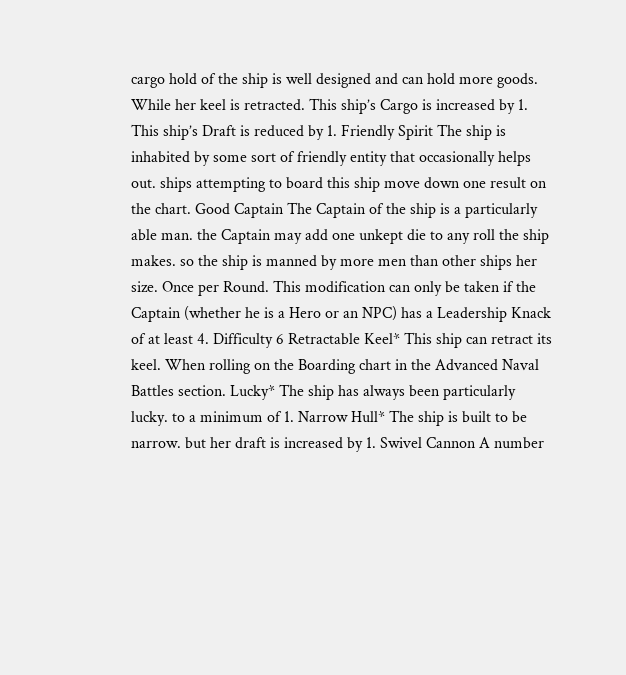cargo hold of the ship is well designed and can hold more goods. While her keel is retracted. This ship’s Cargo is increased by 1. This ship’s Draft is reduced by 1. Friendly Spirit The ship is inhabited by some sort of friendly entity that occasionally helps out. ships attempting to board this ship move down one result on the chart. Good Captain The Captain of the ship is a particularly able man. the Captain may add one unkept die to any roll the ship makes. so the ship is manned by more men than other ships her size. Once per Round. This modification can only be taken if the Captain (whether he is a Hero or an NPC) has a Leadership Knack of at least 4. Difficulty 6 Retractable Keel* This ship can retract its keel. When rolling on the Boarding chart in the Advanced Naval Battles section. Lucky* The ship has always been particularly lucky. to a minimum of 1. Narrow Hull* The ship is built to be narrow. but her draft is increased by 1. Swivel Cannon A number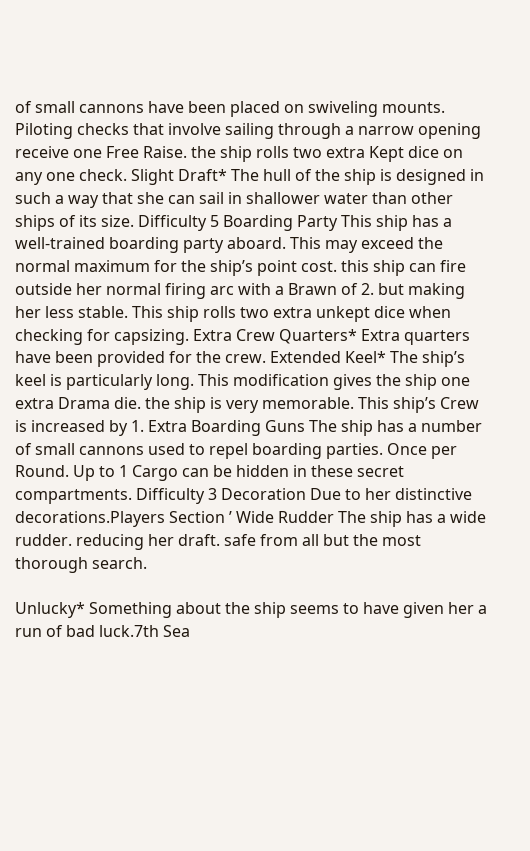of small cannons have been placed on swiveling mounts. Piloting checks that involve sailing through a narrow opening receive one Free Raise. the ship rolls two extra Kept dice on any one check. Slight Draft* The hull of the ship is designed in such a way that she can sail in shallower water than other ships of its size. Difficulty 5 Boarding Party This ship has a well-trained boarding party aboard. This may exceed the normal maximum for the ship’s point cost. this ship can fire outside her normal firing arc with a Brawn of 2. but making her less stable. This ship rolls two extra unkept dice when checking for capsizing. Extra Crew Quarters* Extra quarters have been provided for the crew. Extended Keel* The ship’s keel is particularly long. This modification gives the ship one extra Drama die. the ship is very memorable. This ship’s Crew is increased by 1. Extra Boarding Guns The ship has a number of small cannons used to repel boarding parties. Once per Round. Up to 1 Cargo can be hidden in these secret compartments. Difficulty 3 Decoration Due to her distinctive decorations.Players Section ’ Wide Rudder The ship has a wide rudder. reducing her draft. safe from all but the most thorough search.

Unlucky* Something about the ship seems to have given her a run of bad luck.7th Sea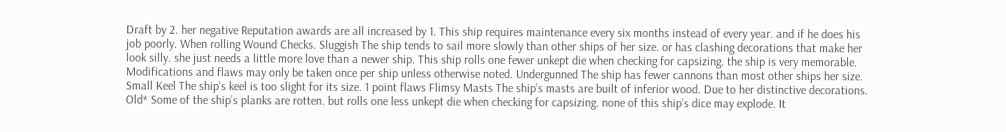Draft by 2. her negative Reputation awards are all increased by 1. This ship requires maintenance every six months instead of every year. and if he does his job poorly. When rolling Wound Checks. Sluggish The ship tends to sail more slowly than other ships of her size. or has clashing decorations that make her look silly. she just needs a little more love than a newer ship. This ship rolls one fewer unkept die when checking for capsizing. the ship is very memorable. Modifications and flaws may only be taken once per ship unless otherwise noted. Undergunned The ship has fewer cannons than most other ships her size. Small Keel The ship’s keel is too slight for its size. 1 point flaws Flimsy Masts The ship’s masts are built of inferior wood. Due to her distinctive decorations. Old* Some of the ship’s planks are rotten. but rolls one less unkept die when checking for capsizing. none of this ship’s dice may explode. It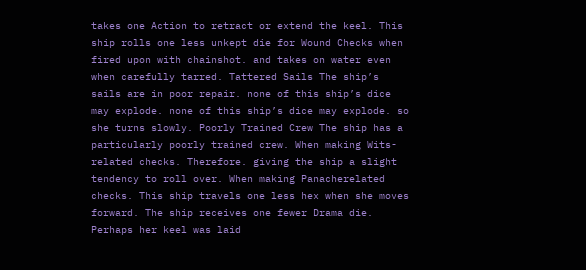takes one Action to retract or extend the keel. This ship rolls one less unkept die for Wound Checks when fired upon with chainshot. and takes on water even when carefully tarred. Tattered Sails The ship’s sails are in poor repair. none of this ship’s dice may explode. none of this ship’s dice may explode. so she turns slowly. Poorly Trained Crew The ship has a particularly poorly trained crew. When making Wits-related checks. Therefore. giving the ship a slight tendency to roll over. When making Panacherelated checks. This ship travels one less hex when she moves forward. The ship receives one fewer Drama die. Perhaps her keel was laid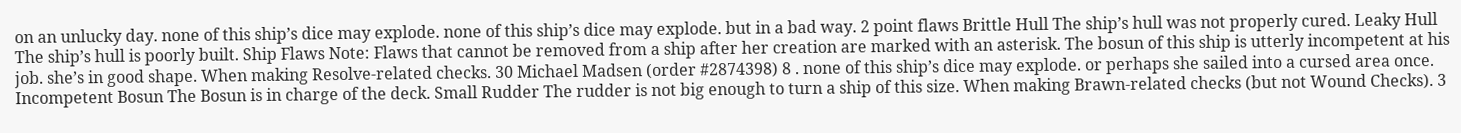on an unlucky day. none of this ship’s dice may explode. none of this ship’s dice may explode. but in a bad way. 2 point flaws Brittle Hull The ship’s hull was not properly cured. Leaky Hull The ship’s hull is poorly built. Ship Flaws Note: Flaws that cannot be removed from a ship after her creation are marked with an asterisk. The bosun of this ship is utterly incompetent at his job. she’s in good shape. When making Resolve-related checks. 30 Michael Madsen (order #2874398) 8 . none of this ship’s dice may explode. or perhaps she sailed into a cursed area once. Incompetent Bosun The Bosun is in charge of the deck. Small Rudder The rudder is not big enough to turn a ship of this size. When making Brawn-related checks (but not Wound Checks). 3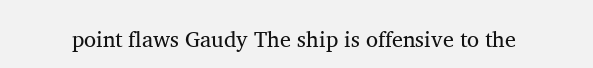point flaws Gaudy The ship is offensive to the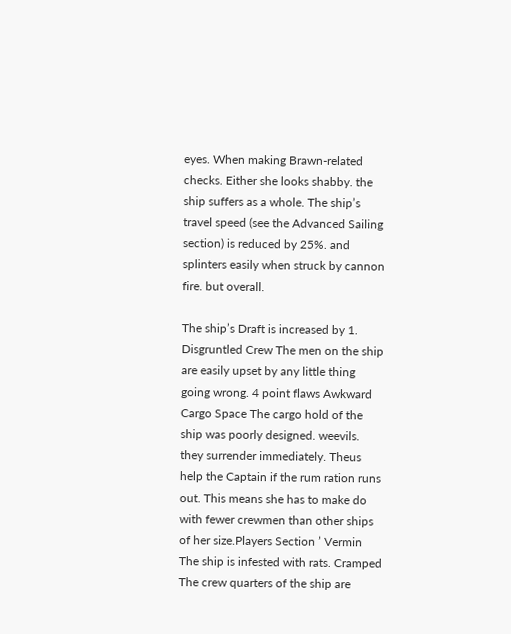eyes. When making Brawn-related checks. Either she looks shabby. the ship suffers as a whole. The ship’s travel speed (see the Advanced Sailing section) is reduced by 25%. and splinters easily when struck by cannon fire. but overall.

The ship’s Draft is increased by 1. Disgruntled Crew The men on the ship are easily upset by any little thing going wrong. 4 point flaws Awkward Cargo Space The cargo hold of the ship was poorly designed. weevils. they surrender immediately. Theus help the Captain if the rum ration runs out. This means she has to make do with fewer crewmen than other ships of her size.Players Section ’ Vermin The ship is infested with rats. Cramped The crew quarters of the ship are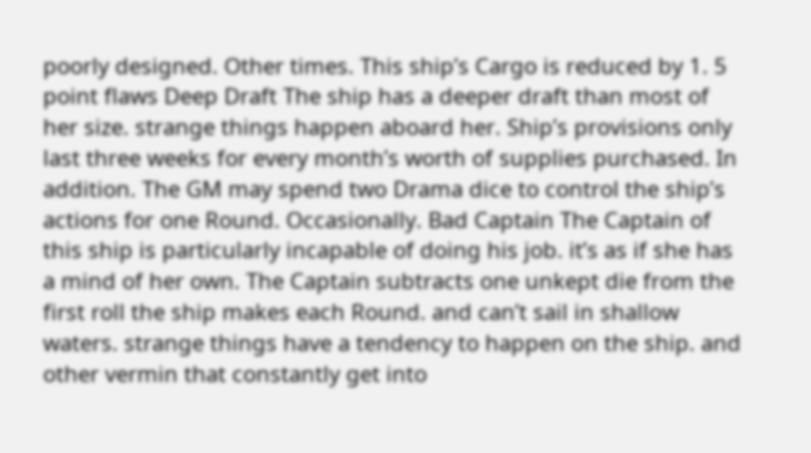poorly designed. Other times. This ship’s Cargo is reduced by 1. 5 point flaws Deep Draft The ship has a deeper draft than most of her size. strange things happen aboard her. Ship’s provisions only last three weeks for every month’s worth of supplies purchased. In addition. The GM may spend two Drama dice to control the ship’s actions for one Round. Occasionally. Bad Captain The Captain of this ship is particularly incapable of doing his job. it’s as if she has a mind of her own. The Captain subtracts one unkept die from the first roll the ship makes each Round. and can’t sail in shallow waters. strange things have a tendency to happen on the ship. and other vermin that constantly get into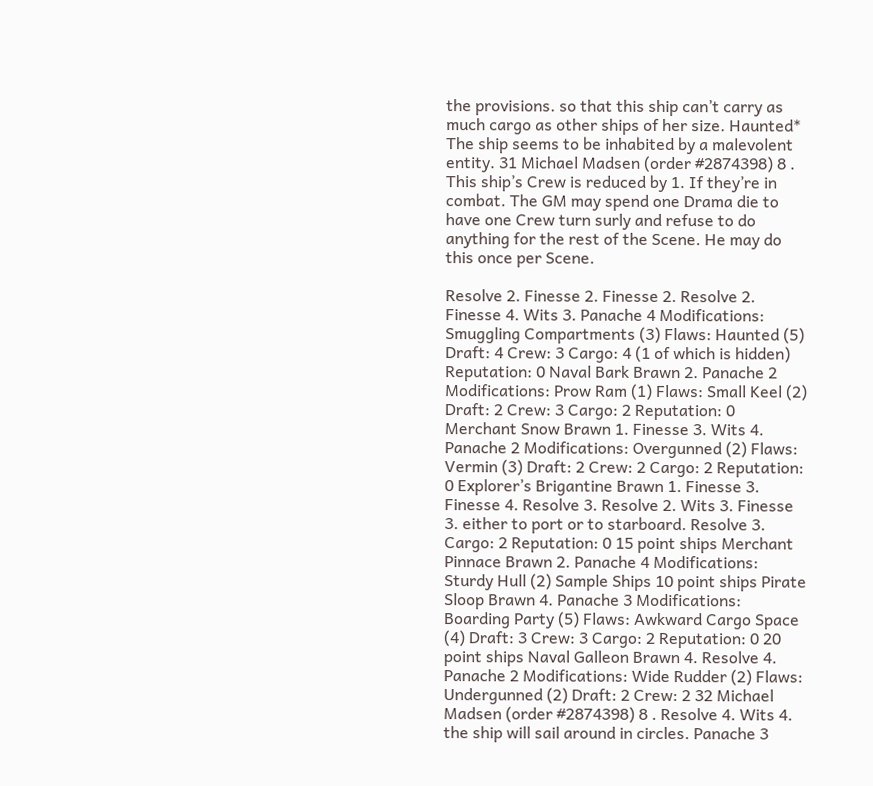the provisions. so that this ship can’t carry as much cargo as other ships of her size. Haunted* The ship seems to be inhabited by a malevolent entity. 31 Michael Madsen (order #2874398) 8 . This ship’s Crew is reduced by 1. If they’re in combat. The GM may spend one Drama die to have one Crew turn surly and refuse to do anything for the rest of the Scene. He may do this once per Scene.

Resolve 2. Finesse 2. Finesse 2. Resolve 2. Finesse 4. Wits 3. Panache 4 Modifications: Smuggling Compartments (3) Flaws: Haunted (5) Draft: 4 Crew: 3 Cargo: 4 (1 of which is hidden) Reputation: 0 Naval Bark Brawn 2. Panache 2 Modifications: Prow Ram (1) Flaws: Small Keel (2) Draft: 2 Crew: 3 Cargo: 2 Reputation: 0 Merchant Snow Brawn 1. Finesse 3. Wits 4. Panache 2 Modifications: Overgunned (2) Flaws: Vermin (3) Draft: 2 Crew: 2 Cargo: 2 Reputation: 0 Explorer’s Brigantine Brawn 1. Finesse 3. Finesse 4. Resolve 3. Resolve 2. Wits 3. Finesse 3. either to port or to starboard. Resolve 3. Cargo: 2 Reputation: 0 15 point ships Merchant Pinnace Brawn 2. Panache 4 Modifications: Sturdy Hull (2) Sample Ships 10 point ships Pirate Sloop Brawn 4. Panache 3 Modifications: Boarding Party (5) Flaws: Awkward Cargo Space (4) Draft: 3 Crew: 3 Cargo: 2 Reputation: 0 20 point ships Naval Galleon Brawn 4. Resolve 4. Panache 2 Modifications: Wide Rudder (2) Flaws: Undergunned (2) Draft: 2 Crew: 2 32 Michael Madsen (order #2874398) 8 . Resolve 4. Wits 4. the ship will sail around in circles. Panache 3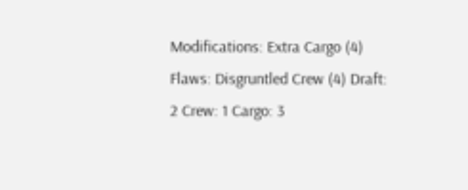Modifications: Extra Cargo (4) Flaws: Disgruntled Crew (4) Draft: 2 Crew: 1 Cargo: 3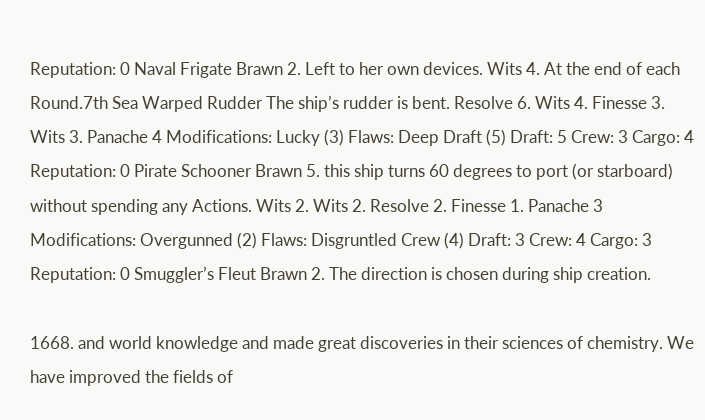Reputation: 0 Naval Frigate Brawn 2. Left to her own devices. Wits 4. At the end of each Round.7th Sea Warped Rudder The ship’s rudder is bent. Resolve 6. Wits 4. Finesse 3. Wits 3. Panache 4 Modifications: Lucky (3) Flaws: Deep Draft (5) Draft: 5 Crew: 3 Cargo: 4 Reputation: 0 Pirate Schooner Brawn 5. this ship turns 60 degrees to port (or starboard) without spending any Actions. Wits 2. Wits 2. Resolve 2. Finesse 1. Panache 3 Modifications: Overgunned (2) Flaws: Disgruntled Crew (4) Draft: 3 Crew: 4 Cargo: 3 Reputation: 0 Smuggler’s Fleut Brawn 2. The direction is chosen during ship creation.

1668. and world knowledge and made great discoveries in their sciences of chemistry. We have improved the fields of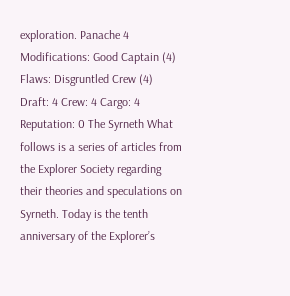exploration. Panache 4 Modifications: Good Captain (4) Flaws: Disgruntled Crew (4) Draft: 4 Crew: 4 Cargo: 4 Reputation: 0 The Syrneth What follows is a series of articles from the Explorer Society regarding their theories and speculations on Syrneth. Today is the tenth anniversary of the Explorer’s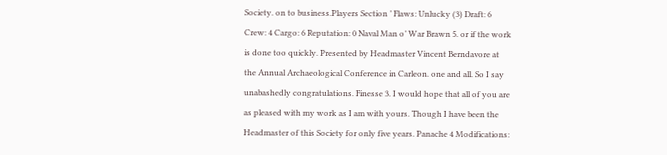Society. on to business.Players Section ’ Flaws: Unlucky (3) Draft: 6 Crew: 4 Cargo: 6 Reputation: 0 Naval Man o’ War Brawn 5. or if the work is done too quickly. Presented by Headmaster Vincent Berndavore at the Annual Archaeological Conference in Carleon. one and all. So I say unabashedly congratulations. Finesse 3. I would hope that all of you are as pleased with my work as I am with yours. Though I have been the Headmaster of this Society for only five years. Panache 4 Modifications: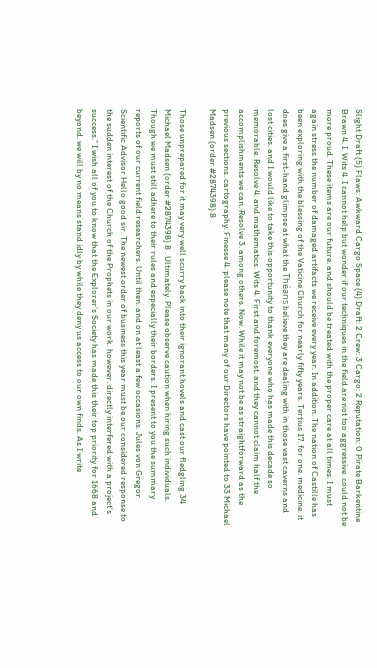Slight Draft (5) Flaws: Awkward Cargo Space (4) Draft: 2 Crew: 3 Cargo: 2 Reputation: 0 Pirate Barkentine Brawn 4. I. Wits 4. I cannot help but wonder if our techniques in the field are not too aggressive. could not be more proud. These items are our future. and should be treated with the proper care at all times. I must again stress the number of damaged artifacts we receive every year. In addition. The nation of Castille has been exploring with the blessing of the Vaticine Church for nearly fifty years. Tertius 17. for one. medicine. it does give a first-hand glimpse at what the Théans believe they are dealing with in those vast caverns and lost cities. and I would like to take this opportunity to thank everyone who has made this decade so memorable. Resolve 4. and mathematics. Wits 4. First and foremost. and they cannot claim half the accomplishments we can. Resolve 3. among others. Now. While it may not be as straightforward as the previous sections. cartography. Finesse 4. please note that many of our Directors have pointed to 33 Michael Madsen (order #2874398) 8 .

Those unprepared for it may very well scurry back into their ignorant hovels and cast our fledgling 34 Michael Madsen (order #2874398) 8 . Ultimately. Please observe caution when hiring such individuals. Though we must still adhere to their rules and especially their borders. I present to you the summary reports of our current field researchers. Until then. and on at least a few occasions. Jules von Gregor Scientific Advisor Hello good sir. The newest order of business this year must be our considered response to the sudden interest of the Church of the Prophets in our work. however. directly interfered with a project’s success.” I wish all of you to know that the Explorer’s Society has made this their top priority for 1668 and beyond. we will by no means stand idly by while they deny us access to our own finds. As I write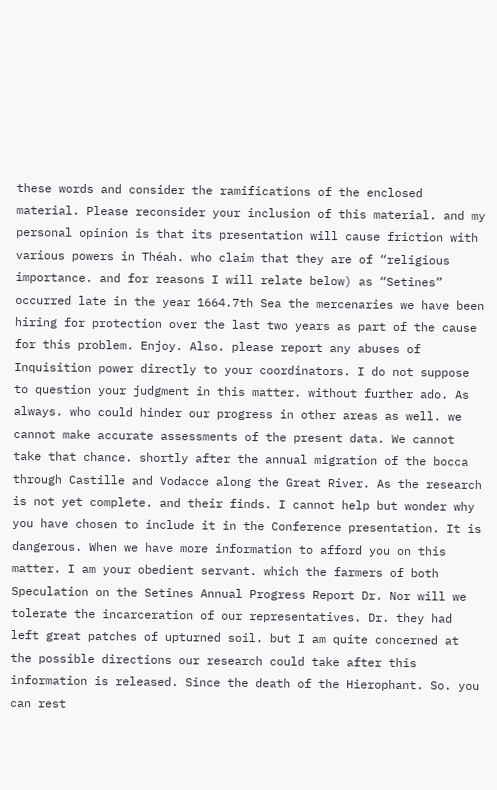these words and consider the ramifications of the enclosed material. Please reconsider your inclusion of this material. and my personal opinion is that its presentation will cause friction with various powers in Théah. who claim that they are of “religious importance. and for reasons I will relate below) as “Setines” occurred late in the year 1664.7th Sea the mercenaries we have been hiring for protection over the last two years as part of the cause for this problem. Enjoy. Also. please report any abuses of Inquisition power directly to your coordinators. I do not suppose to question your judgment in this matter. without further ado. As always. who could hinder our progress in other areas as well. we cannot make accurate assessments of the present data. We cannot take that chance. shortly after the annual migration of the bocca through Castille and Vodacce along the Great River. As the research is not yet complete. and their finds. I cannot help but wonder why you have chosen to include it in the Conference presentation. It is dangerous. When we have more information to afford you on this matter. I am your obedient servant. which the farmers of both Speculation on the Setines Annual Progress Report Dr. Nor will we tolerate the incarceration of our representatives. Dr. they had left great patches of upturned soil. but I am quite concerned at the possible directions our research could take after this information is released. Since the death of the Hierophant. So. you can rest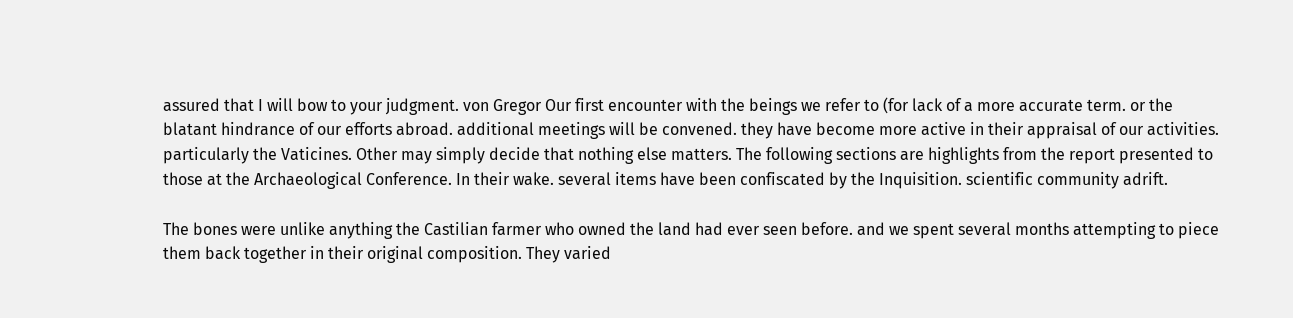assured that I will bow to your judgment. von Gregor Our first encounter with the beings we refer to (for lack of a more accurate term. or the blatant hindrance of our efforts abroad. additional meetings will be convened. they have become more active in their appraisal of our activities. particularly the Vaticines. Other may simply decide that nothing else matters. The following sections are highlights from the report presented to those at the Archaeological Conference. In their wake. several items have been confiscated by the Inquisition. scientific community adrift.

The bones were unlike anything the Castilian farmer who owned the land had ever seen before. and we spent several months attempting to piece them back together in their original composition. They varied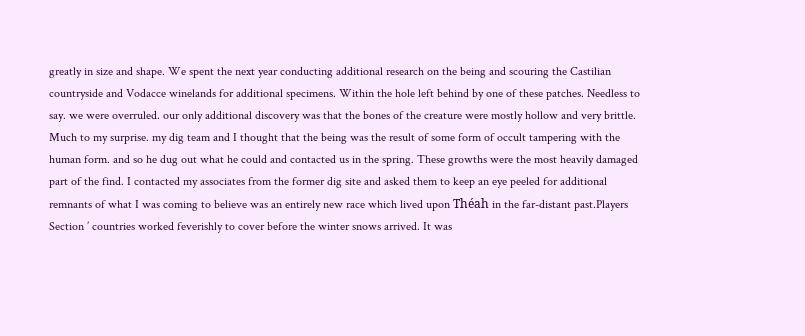greatly in size and shape. We spent the next year conducting additional research on the being and scouring the Castilian countryside and Vodacce winelands for additional specimens. Within the hole left behind by one of these patches. Needless to say. we were overruled. our only additional discovery was that the bones of the creature were mostly hollow and very brittle. Much to my surprise. my dig team and I thought that the being was the result of some form of occult tampering with the human form. and so he dug out what he could and contacted us in the spring. These growths were the most heavily damaged part of the find. I contacted my associates from the former dig site and asked them to keep an eye peeled for additional remnants of what I was coming to believe was an entirely new race which lived upon Théah in the far-distant past.Players Section ’ countries worked feverishly to cover before the winter snows arrived. It was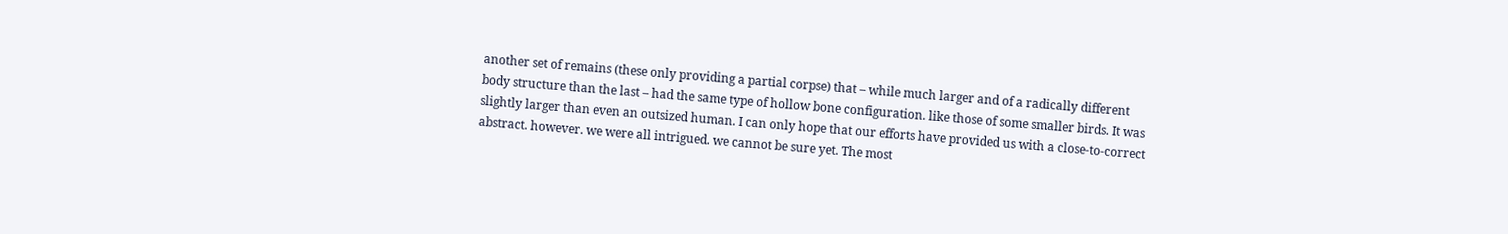another set of remains (these only providing a partial corpse) that – while much larger and of a radically different body structure than the last – had the same type of hollow bone configuration. like those of some smaller birds. It was slightly larger than even an outsized human. I can only hope that our efforts have provided us with a close-to-correct abstract. however. we were all intrigued. we cannot be sure yet. The most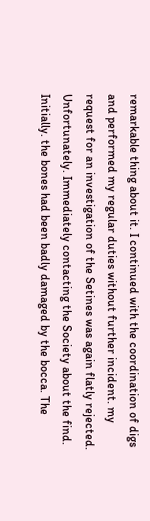remarkable thing about it. I continued with the coordination of digs and performed my regular duties without further incident. my request for an investigation of the Setines was again flatly rejected. Unfortunately. Immediately contacting the Society about the find. Initially. the bones had been badly damaged by the bocca. The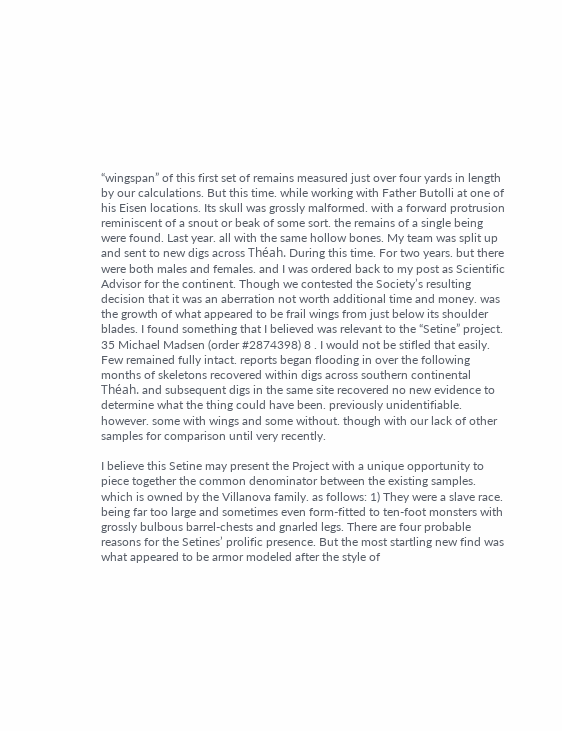“wingspan” of this first set of remains measured just over four yards in length by our calculations. But this time. while working with Father Butolli at one of his Eisen locations. Its skull was grossly malformed. with a forward protrusion reminiscent of a snout or beak of some sort. the remains of a single being were found. Last year. all with the same hollow bones. My team was split up and sent to new digs across Théah. During this time. For two years. but there were both males and females. and I was ordered back to my post as Scientific Advisor for the continent. Though we contested the Society’s resulting decision that it was an aberration not worth additional time and money. was the growth of what appeared to be frail wings from just below its shoulder blades. I found something that I believed was relevant to the “Setine” project. 35 Michael Madsen (order #2874398) 8 . I would not be stifled that easily. Few remained fully intact. reports began flooding in over the following months of skeletons recovered within digs across southern continental Théah. and subsequent digs in the same site recovered no new evidence to determine what the thing could have been. previously unidentifiable. however. some with wings and some without. though with our lack of other samples for comparison until very recently.

I believe this Setine may present the Project with a unique opportunity to piece together the common denominator between the existing samples. which is owned by the Villanova family. as follows: 1) They were a slave race. being far too large and sometimes even form-fitted to ten-foot monsters with grossly bulbous barrel-chests and gnarled legs. There are four probable reasons for the Setines’ prolific presence. But the most startling new find was what appeared to be armor modeled after the style of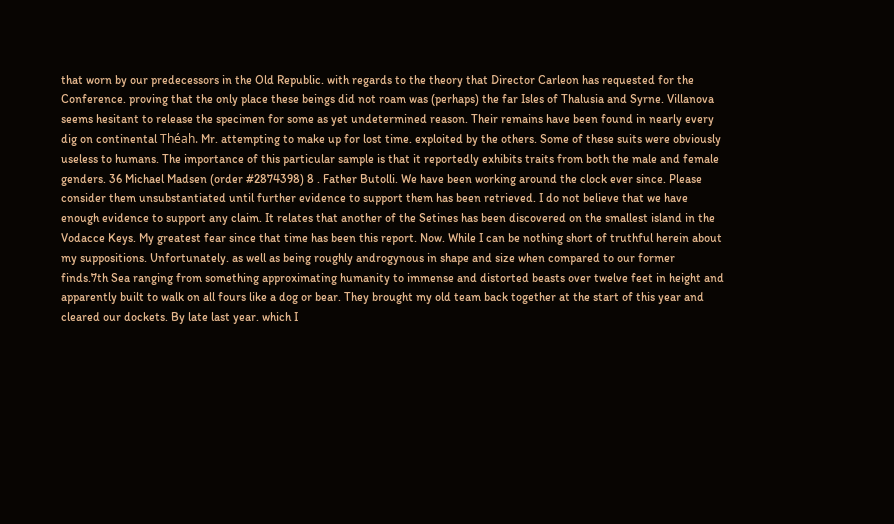that worn by our predecessors in the Old Republic. with regards to the theory that Director Carleon has requested for the Conference. proving that the only place these beings did not roam was (perhaps) the far Isles of Thalusia and Syrne. Villanova seems hesitant to release the specimen for some as yet undetermined reason. Their remains have been found in nearly every dig on continental Théah. Mr. attempting to make up for lost time. exploited by the others. Some of these suits were obviously useless to humans. The importance of this particular sample is that it reportedly exhibits traits from both the male and female genders. 36 Michael Madsen (order #2874398) 8 . Father Butolli. We have been working around the clock ever since. Please consider them unsubstantiated until further evidence to support them has been retrieved. I do not believe that we have enough evidence to support any claim. It relates that another of the Setines has been discovered on the smallest island in the Vodacce Keys. My greatest fear since that time has been this report. Now. While I can be nothing short of truthful herein about my suppositions. Unfortunately. as well as being roughly androgynous in shape and size when compared to our former finds.7th Sea ranging from something approximating humanity to immense and distorted beasts over twelve feet in height and apparently built to walk on all fours like a dog or bear. They brought my old team back together at the start of this year and cleared our dockets. By late last year. which I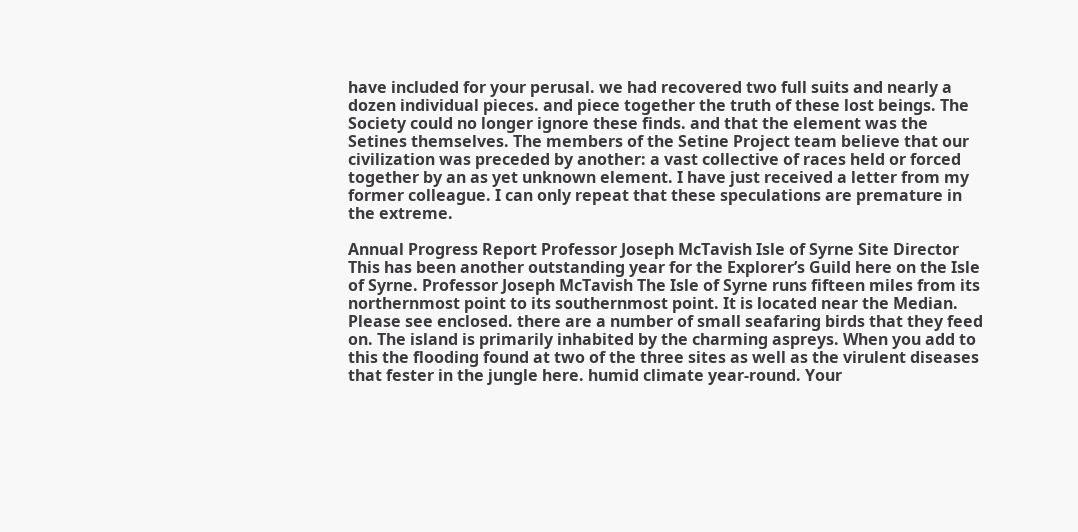have included for your perusal. we had recovered two full suits and nearly a dozen individual pieces. and piece together the truth of these lost beings. The Society could no longer ignore these finds. and that the element was the Setines themselves. The members of the Setine Project team believe that our civilization was preceded by another: a vast collective of races held or forced together by an as yet unknown element. I have just received a letter from my former colleague. I can only repeat that these speculations are premature in the extreme.

Annual Progress Report Professor Joseph McTavish Isle of Syrne Site Director This has been another outstanding year for the Explorer’s Guild here on the Isle of Syrne. Professor Joseph McTavish The Isle of Syrne runs fifteen miles from its northernmost point to its southernmost point. It is located near the Median. Please see enclosed. there are a number of small seafaring birds that they feed on. The island is primarily inhabited by the charming aspreys. When you add to this the flooding found at two of the three sites as well as the virulent diseases that fester in the jungle here. humid climate year-round. Your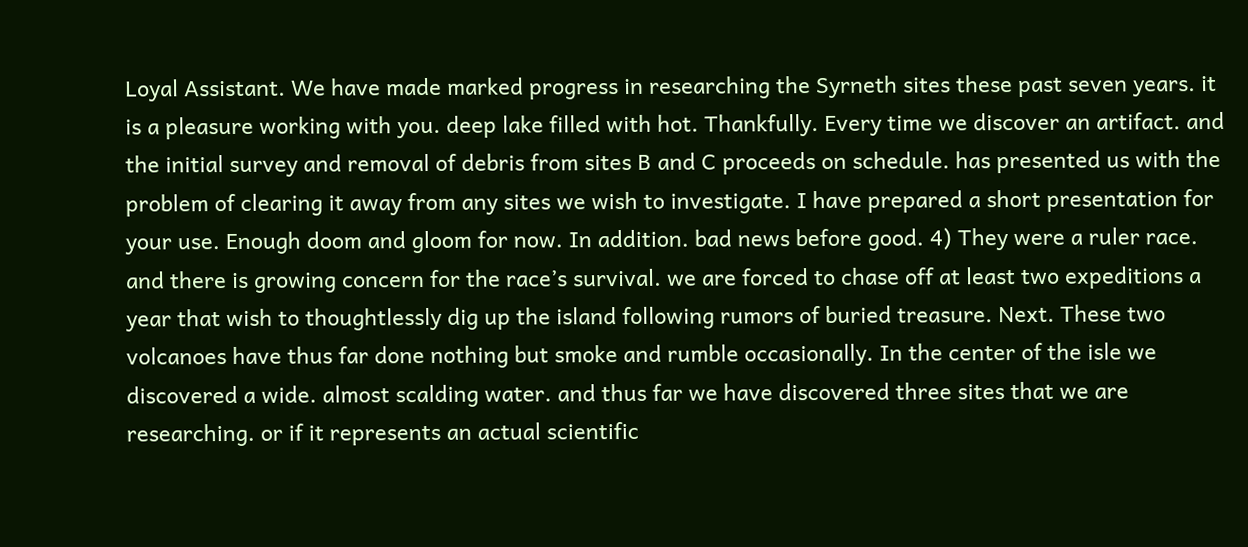Loyal Assistant. We have made marked progress in researching the Syrneth sites these past seven years. it is a pleasure working with you. deep lake filled with hot. Thankfully. Every time we discover an artifact. and the initial survey and removal of debris from sites B and C proceeds on schedule. has presented us with the problem of clearing it away from any sites we wish to investigate. I have prepared a short presentation for your use. Enough doom and gloom for now. In addition. bad news before good. 4) They were a ruler race. and there is growing concern for the race’s survival. we are forced to chase off at least two expeditions a year that wish to thoughtlessly dig up the island following rumors of buried treasure. Next. These two volcanoes have thus far done nothing but smoke and rumble occasionally. In the center of the isle we discovered a wide. almost scalding water. and thus far we have discovered three sites that we are researching. or if it represents an actual scientific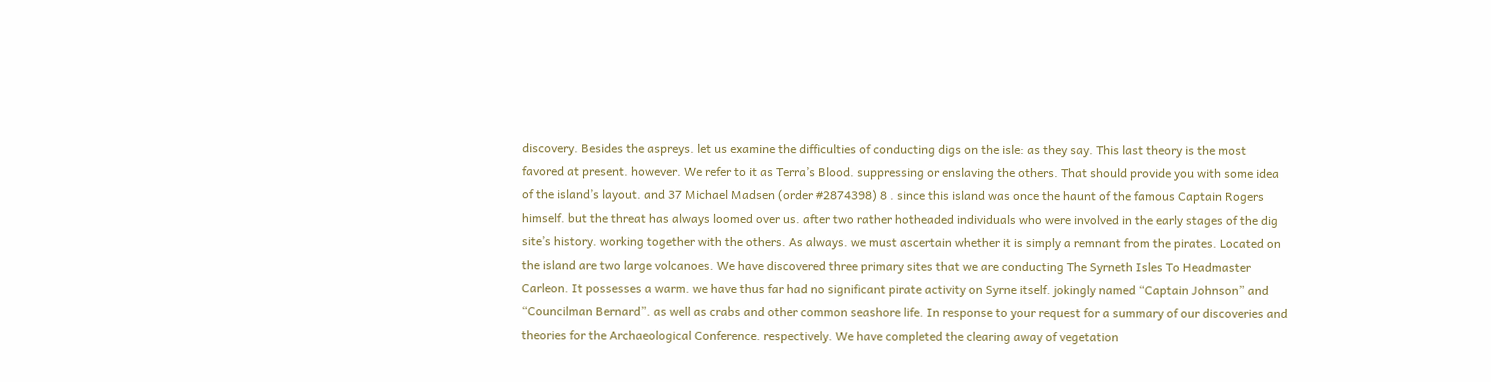discovery. Besides the aspreys. let us examine the difficulties of conducting digs on the isle: as they say. This last theory is the most favored at present. however. We refer to it as Terra’s Blood. suppressing or enslaving the others. That should provide you with some idea of the island’s layout. and 37 Michael Madsen (order #2874398) 8 . since this island was once the haunt of the famous Captain Rogers himself. but the threat has always loomed over us. after two rather hotheaded individuals who were involved in the early stages of the dig site’s history. working together with the others. As always. we must ascertain whether it is simply a remnant from the pirates. Located on the island are two large volcanoes. We have discovered three primary sites that we are conducting The Syrneth Isles To Headmaster Carleon. It possesses a warm. we have thus far had no significant pirate activity on Syrne itself. jokingly named “Captain Johnson” and “Councilman Bernard”. as well as crabs and other common seashore life. In response to your request for a summary of our discoveries and theories for the Archaeological Conference. respectively. We have completed the clearing away of vegetation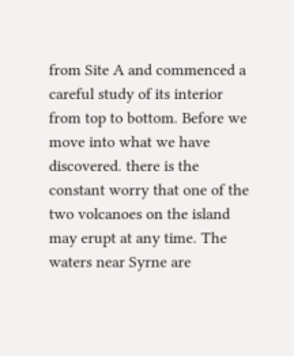from Site A and commenced a careful study of its interior from top to bottom. Before we move into what we have discovered. there is the constant worry that one of the two volcanoes on the island may erupt at any time. The waters near Syrne are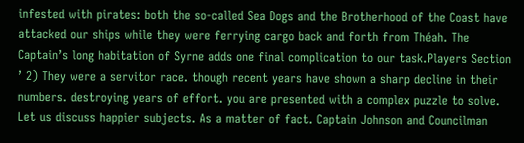infested with pirates: both the so-called Sea Dogs and the Brotherhood of the Coast have attacked our ships while they were ferrying cargo back and forth from Théah. The Captain’s long habitation of Syrne adds one final complication to our task.Players Section ’ 2) They were a servitor race. though recent years have shown a sharp decline in their numbers. destroying years of effort. you are presented with a complex puzzle to solve. Let us discuss happier subjects. As a matter of fact. Captain Johnson and Councilman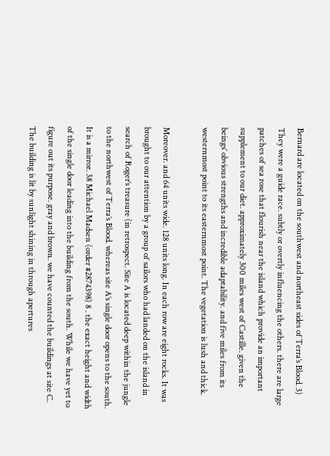Bernard are located on the southwest and northeast sides of Terra’s Blood. 3) They were a guide race. subtly or overtly influencing the others. there are large patches of sea rose that flourish near the island which provide an important supplement to our diet. approximately 300 miles west of Castille. given the beings’ obvious strengths and incredible adaptability. and five miles from its westernmost point to its easternmost point. The vegetation is lush and thick.

Moreover. and 64 units wide. 128 units long. In each row are eight rocks. It was brought to our attention by a group of sailors who had landed on the island in search of Roger’s treasure (in retrospect. Site A is located deep within the jungle to the northwest of Terra’s Blood. whereas site A’s single door opens to the south. It is a mirror. 38 Michael Madsen (order #2874398) 8 . the exact height and width of the single door leading into the building from the south. While we have yet to figure out its purpose. gray and brown. we have counted the buildings at site C. The building is lit by sunlight shining in through apertures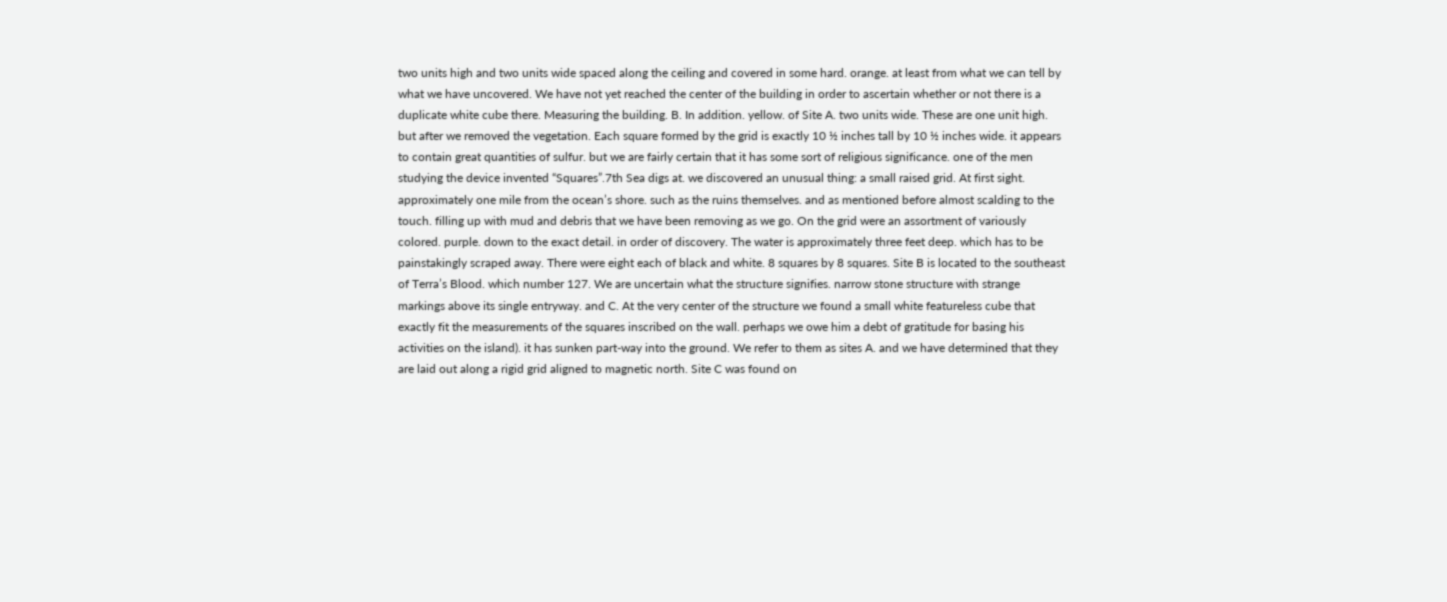two units high and two units wide spaced along the ceiling and covered in some hard. orange. at least from what we can tell by what we have uncovered. We have not yet reached the center of the building in order to ascertain whether or not there is a duplicate white cube there. Measuring the building. B. In addition. yellow. of Site A. two units wide. These are one unit high. but after we removed the vegetation. Each square formed by the grid is exactly 10 ½ inches tall by 10 ½ inches wide. it appears to contain great quantities of sulfur. but we are fairly certain that it has some sort of religious significance. one of the men studying the device invented “Squares”.7th Sea digs at. we discovered an unusual thing: a small raised grid. At first sight. approximately one mile from the ocean’s shore. such as the ruins themselves. and as mentioned before almost scalding to the touch. filling up with mud and debris that we have been removing as we go. On the grid were an assortment of variously colored. purple. down to the exact detail. in order of discovery. The water is approximately three feet deep. which has to be painstakingly scraped away. There were eight each of black and white. 8 squares by 8 squares. Site B is located to the southeast of Terra’s Blood. which number 127. We are uncertain what the structure signifies. narrow stone structure with strange markings above its single entryway. and C. At the very center of the structure we found a small white featureless cube that exactly fit the measurements of the squares inscribed on the wall. perhaps we owe him a debt of gratitude for basing his activities on the island). it has sunken part-way into the ground. We refer to them as sites A. and we have determined that they are laid out along a rigid grid aligned to magnetic north. Site C was found on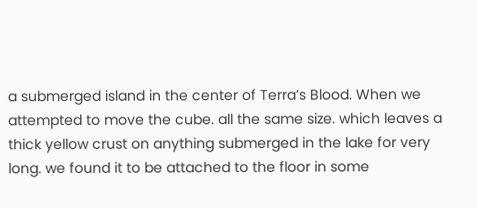a submerged island in the center of Terra’s Blood. When we attempted to move the cube. all the same size. which leaves a thick yellow crust on anything submerged in the lake for very long. we found it to be attached to the floor in some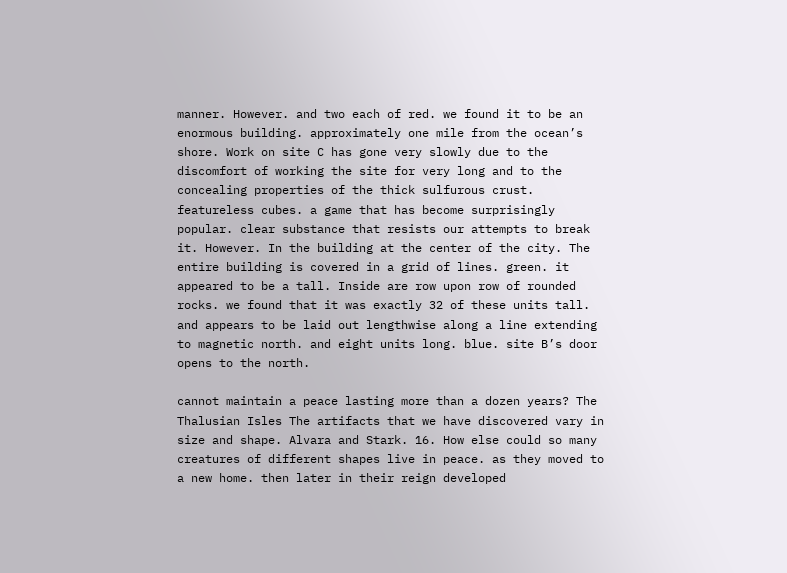manner. However. and two each of red. we found it to be an enormous building. approximately one mile from the ocean’s shore. Work on site C has gone very slowly due to the discomfort of working the site for very long and to the concealing properties of the thick sulfurous crust. featureless cubes. a game that has become surprisingly popular. clear substance that resists our attempts to break it. However. In the building at the center of the city. The entire building is covered in a grid of lines. green. it appeared to be a tall. Inside are row upon row of rounded rocks. we found that it was exactly 32 of these units tall. and appears to be laid out lengthwise along a line extending to magnetic north. and eight units long. blue. site B’s door opens to the north.

cannot maintain a peace lasting more than a dozen years? The Thalusian Isles The artifacts that we have discovered vary in size and shape. Alvara and Stark. 16. How else could so many creatures of different shapes live in peace. as they moved to a new home. then later in their reign developed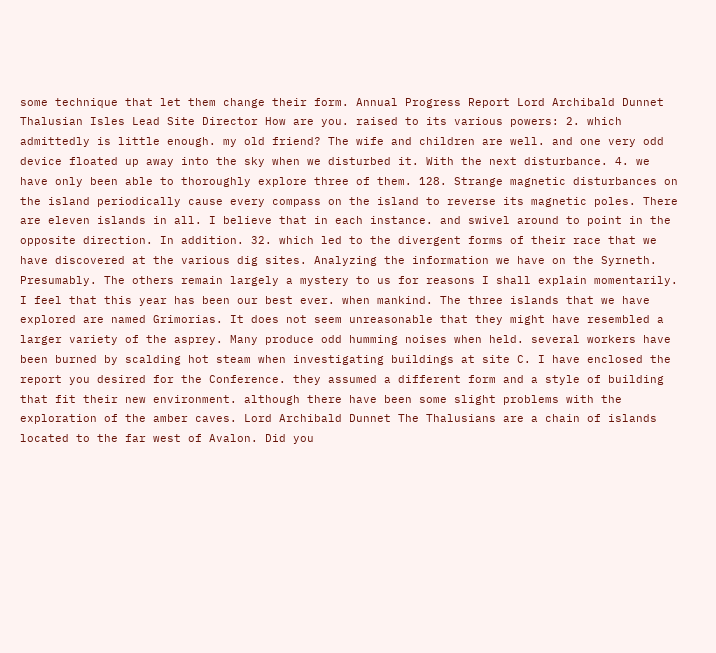some technique that let them change their form. Annual Progress Report Lord Archibald Dunnet Thalusian Isles Lead Site Director How are you. raised to its various powers: 2. which admittedly is little enough. my old friend? The wife and children are well. and one very odd device floated up away into the sky when we disturbed it. With the next disturbance. 4. we have only been able to thoroughly explore three of them. 128. Strange magnetic disturbances on the island periodically cause every compass on the island to reverse its magnetic poles. There are eleven islands in all. I believe that in each instance. and swivel around to point in the opposite direction. In addition. 32. which led to the divergent forms of their race that we have discovered at the various dig sites. Analyzing the information we have on the Syrneth. Presumably. The others remain largely a mystery to us for reasons I shall explain momentarily. I feel that this year has been our best ever. when mankind. The three islands that we have explored are named Grimorias. It does not seem unreasonable that they might have resembled a larger variety of the asprey. Many produce odd humming noises when held. several workers have been burned by scalding hot steam when investigating buildings at site C. I have enclosed the report you desired for the Conference. they assumed a different form and a style of building that fit their new environment. although there have been some slight problems with the exploration of the amber caves. Lord Archibald Dunnet The Thalusians are a chain of islands located to the far west of Avalon. Did you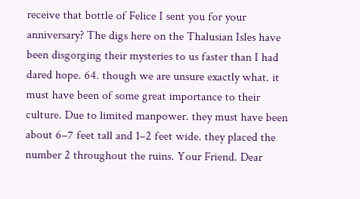receive that bottle of Felice I sent you for your anniversary? The digs here on the Thalusian Isles have been disgorging their mysteries to us faster than I had dared hope. 64. though we are unsure exactly what. it must have been of some great importance to their culture. Due to limited manpower. they must have been about 6–7 feet tall and 1–2 feet wide. they placed the number 2 throughout the ruins. Your Friend. Dear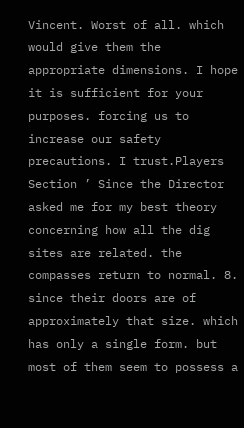Vincent. Worst of all. which would give them the appropriate dimensions. I hope it is sufficient for your purposes. forcing us to increase our safety precautions. I trust.Players Section ’ Since the Director asked me for my best theory concerning how all the dig sites are related. the compasses return to normal. 8. since their doors are of approximately that size. which has only a single form. but most of them seem to possess a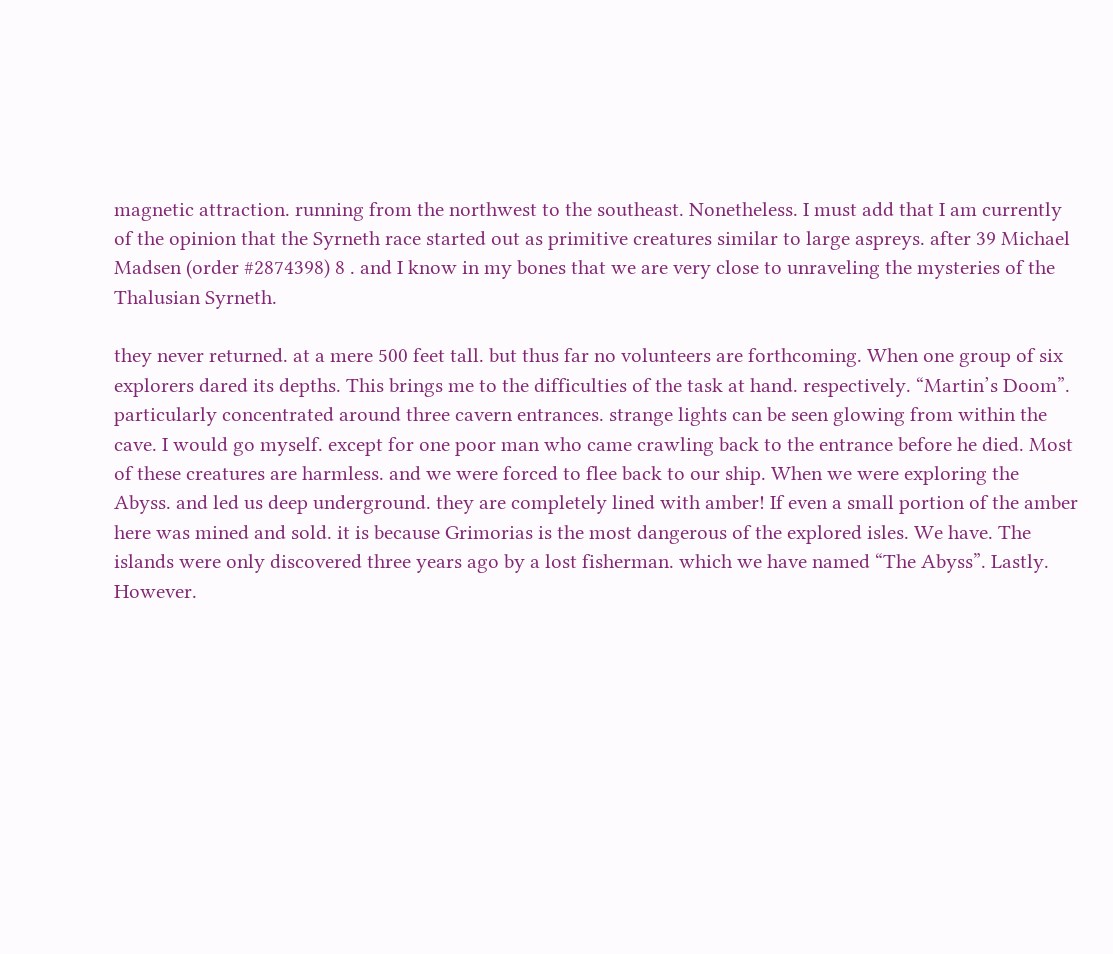magnetic attraction. running from the northwest to the southeast. Nonetheless. I must add that I am currently of the opinion that the Syrneth race started out as primitive creatures similar to large aspreys. after 39 Michael Madsen (order #2874398) 8 . and I know in my bones that we are very close to unraveling the mysteries of the Thalusian Syrneth.

they never returned. at a mere 500 feet tall. but thus far no volunteers are forthcoming. When one group of six explorers dared its depths. This brings me to the difficulties of the task at hand. respectively. “Martin’s Doom”. particularly concentrated around three cavern entrances. strange lights can be seen glowing from within the cave. I would go myself. except for one poor man who came crawling back to the entrance before he died. Most of these creatures are harmless. and we were forced to flee back to our ship. When we were exploring the Abyss. and led us deep underground. they are completely lined with amber! If even a small portion of the amber here was mined and sold. it is because Grimorias is the most dangerous of the explored isles. We have. The islands were only discovered three years ago by a lost fisherman. which we have named “The Abyss”. Lastly. However.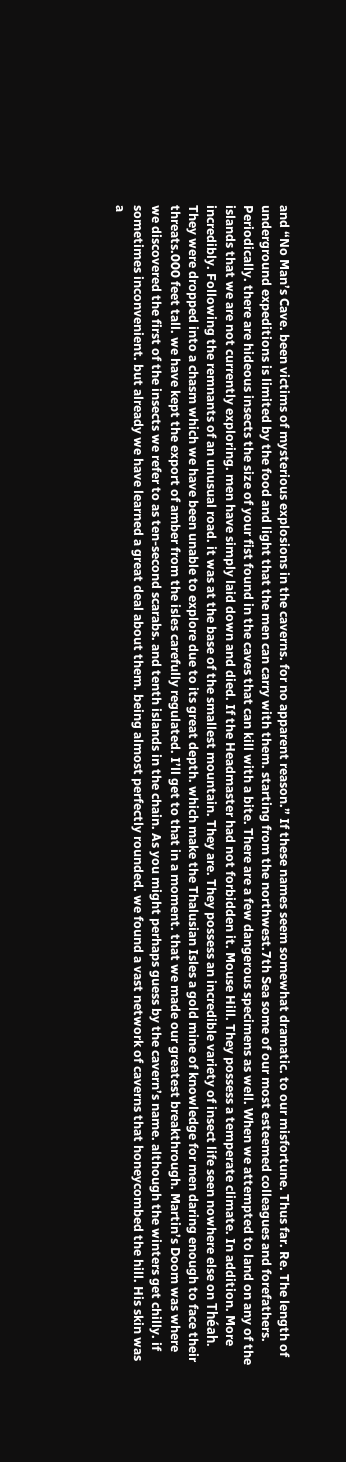and “No Man’s Cave. been victims of mysterious explosions in the caverns. for no apparent reason.” If these names seem somewhat dramatic. to our misfortune. Thus far. Re. The length of underground expeditions is limited by the food and light that the men can carry with them. starting from the northwest.7th Sea some of our most esteemed colleagues and forefathers. Periodically. there are hideous insects the size of your fist found in the caves that can kill with a bite. There are a few dangerous specimens as well. When we attempted to land on any of the islands that we are not currently exploring. men have simply laid down and died. If the Headmaster had not forbidden it. Mouse Hill. They possess a temperate climate. In addition. More incredibly. Following the remnants of an unusual road. it was at the base of the smallest mountain. They are. They possess an incredible variety of insect life seen nowhere else on Théah. They were dropped into a chasm which we have been unable to explore due to its great depth. which make the Thalusian Isles a gold mine of knowledge for men daring enough to face their threats.000 feet tall. we have kept the export of amber from the isles carefully regulated. I’ll get to that in a moment. that we made our greatest breakthrough. Martin’s Doom was where we discovered the first of the insects we refer to as ten-second scarabs. and tenth islands in the chain. As you might perhaps guess by the cavern’s name. although the winters get chilly. if sometimes inconvenient. but already we have learned a great deal about them. being almost perfectly rounded. we found a vast network of caverns that honeycombed the hill. His skin was a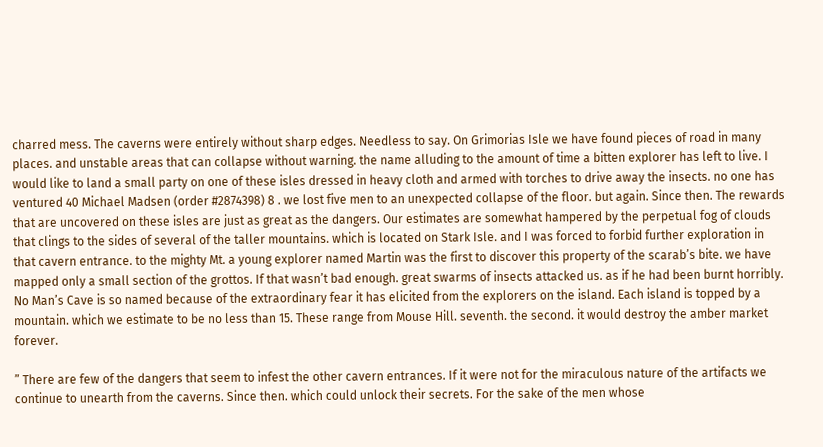charred mess. The caverns were entirely without sharp edges. Needless to say. On Grimorias Isle we have found pieces of road in many places. and unstable areas that can collapse without warning. the name alluding to the amount of time a bitten explorer has left to live. I would like to land a small party on one of these isles dressed in heavy cloth and armed with torches to drive away the insects. no one has ventured 40 Michael Madsen (order #2874398) 8 . we lost five men to an unexpected collapse of the floor. but again. Since then. The rewards that are uncovered on these isles are just as great as the dangers. Our estimates are somewhat hampered by the perpetual fog of clouds that clings to the sides of several of the taller mountains. which is located on Stark Isle. and I was forced to forbid further exploration in that cavern entrance. to the mighty Mt. a young explorer named Martin was the first to discover this property of the scarab’s bite. we have mapped only a small section of the grottos. If that wasn’t bad enough. great swarms of insects attacked us. as if he had been burnt horribly. No Man’s Cave is so named because of the extraordinary fear it has elicited from the explorers on the island. Each island is topped by a mountain. which we estimate to be no less than 15. These range from Mouse Hill. seventh. the second. it would destroy the amber market forever.

” There are few of the dangers that seem to infest the other cavern entrances. If it were not for the miraculous nature of the artifacts we continue to unearth from the caverns. Since then. which could unlock their secrets. For the sake of the men whose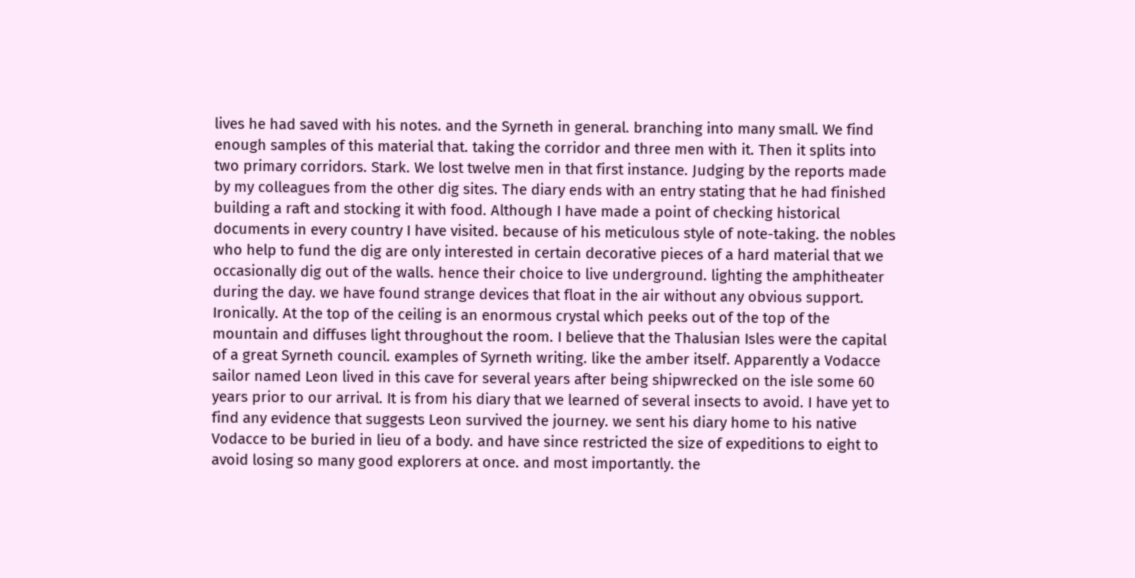lives he had saved with his notes. and the Syrneth in general. branching into many small. We find enough samples of this material that. taking the corridor and three men with it. Then it splits into two primary corridors. Stark. We lost twelve men in that first instance. Judging by the reports made by my colleagues from the other dig sites. The diary ends with an entry stating that he had finished building a raft and stocking it with food. Although I have made a point of checking historical documents in every country I have visited. because of his meticulous style of note-taking. the nobles who help to fund the dig are only interested in certain decorative pieces of a hard material that we occasionally dig out of the walls. hence their choice to live underground. lighting the amphitheater during the day. we have found strange devices that float in the air without any obvious support. Ironically. At the top of the ceiling is an enormous crystal which peeks out of the top of the mountain and diffuses light throughout the room. I believe that the Thalusian Isles were the capital of a great Syrneth council. examples of Syrneth writing. like the amber itself. Apparently a Vodacce sailor named Leon lived in this cave for several years after being shipwrecked on the isle some 60 years prior to our arrival. It is from his diary that we learned of several insects to avoid. I have yet to find any evidence that suggests Leon survived the journey. we sent his diary home to his native Vodacce to be buried in lieu of a body. and have since restricted the size of expeditions to eight to avoid losing so many good explorers at once. and most importantly. the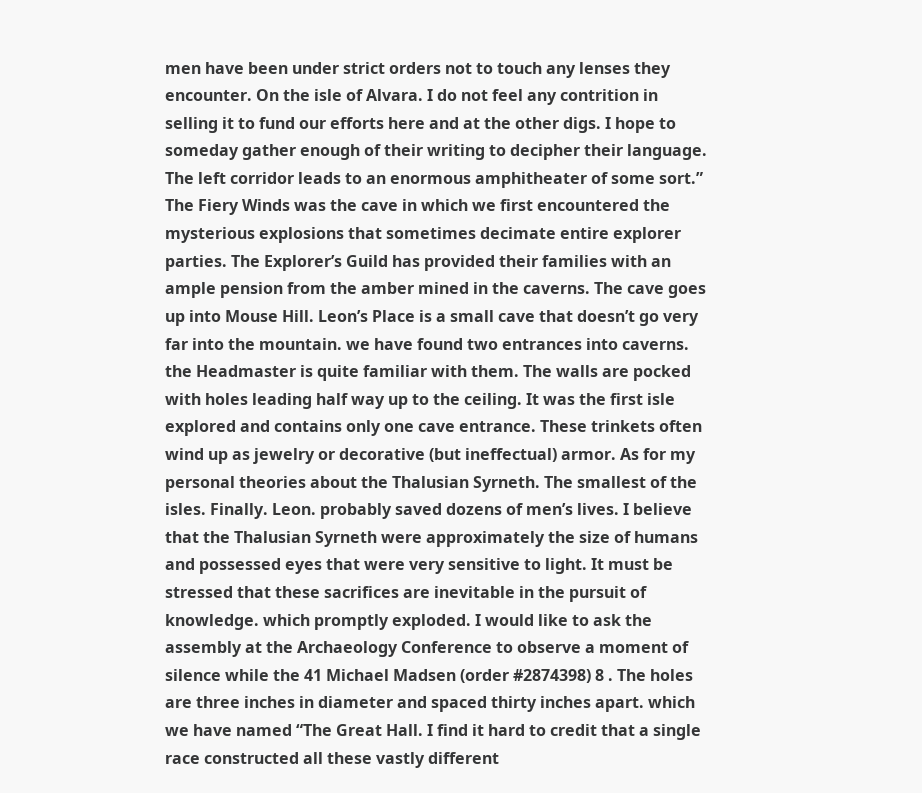men have been under strict orders not to touch any lenses they encounter. On the isle of Alvara. I do not feel any contrition in selling it to fund our efforts here and at the other digs. I hope to someday gather enough of their writing to decipher their language. The left corridor leads to an enormous amphitheater of some sort.” The Fiery Winds was the cave in which we first encountered the mysterious explosions that sometimes decimate entire explorer parties. The Explorer’s Guild has provided their families with an ample pension from the amber mined in the caverns. The cave goes up into Mouse Hill. Leon’s Place is a small cave that doesn’t go very far into the mountain. we have found two entrances into caverns. the Headmaster is quite familiar with them. The walls are pocked with holes leading half way up to the ceiling. It was the first isle explored and contains only one cave entrance. These trinkets often wind up as jewelry or decorative (but ineffectual) armor. As for my personal theories about the Thalusian Syrneth. The smallest of the isles. Finally. Leon. probably saved dozens of men’s lives. I believe that the Thalusian Syrneth were approximately the size of humans and possessed eyes that were very sensitive to light. It must be stressed that these sacrifices are inevitable in the pursuit of knowledge. which promptly exploded. I would like to ask the assembly at the Archaeology Conference to observe a moment of silence while the 41 Michael Madsen (order #2874398) 8 . The holes are three inches in diameter and spaced thirty inches apart. which we have named “The Great Hall. I find it hard to credit that a single race constructed all these vastly different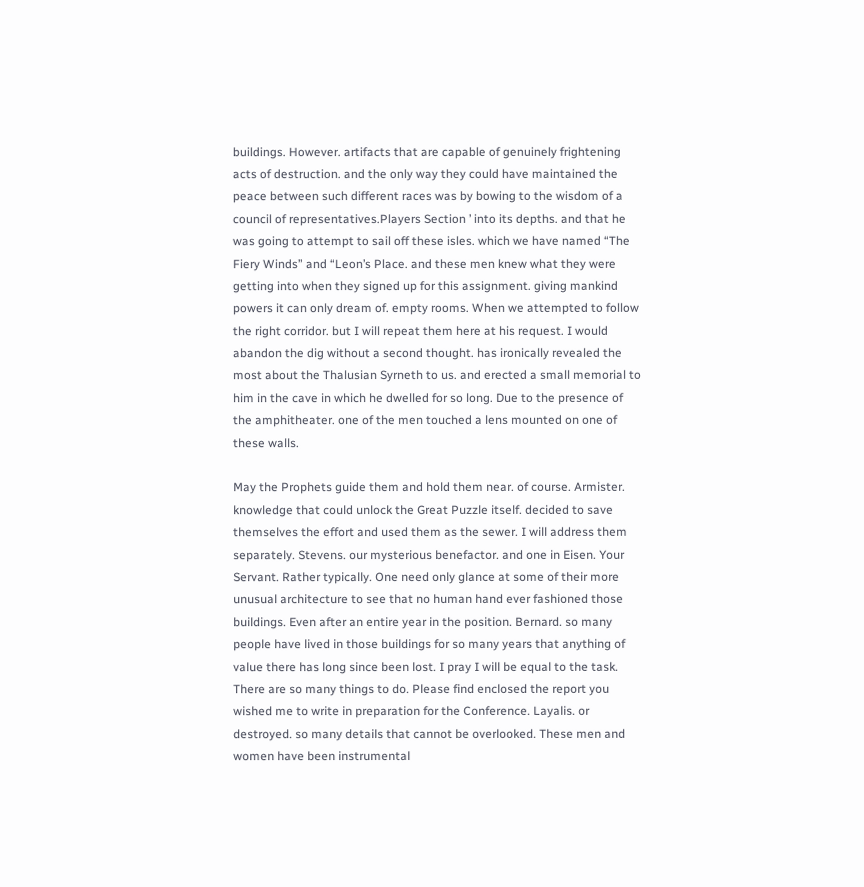buildings. However. artifacts that are capable of genuinely frightening acts of destruction. and the only way they could have maintained the peace between such different races was by bowing to the wisdom of a council of representatives.Players Section ’ into its depths. and that he was going to attempt to sail off these isles. which we have named “The Fiery Winds” and “Leon’s Place. and these men knew what they were getting into when they signed up for this assignment. giving mankind powers it can only dream of. empty rooms. When we attempted to follow the right corridor. but I will repeat them here at his request. I would abandon the dig without a second thought. has ironically revealed the most about the Thalusian Syrneth to us. and erected a small memorial to him in the cave in which he dwelled for so long. Due to the presence of the amphitheater. one of the men touched a lens mounted on one of these walls.

May the Prophets guide them and hold them near. of course. Armister. knowledge that could unlock the Great Puzzle itself. decided to save themselves the effort and used them as the sewer. I will address them separately. Stevens. our mysterious benefactor. and one in Eisen. Your Servant. Rather typically. One need only glance at some of their more unusual architecture to see that no human hand ever fashioned those buildings. Even after an entire year in the position. Bernard. so many people have lived in those buildings for so many years that anything of value there has long since been lost. I pray I will be equal to the task. There are so many things to do. Please find enclosed the report you wished me to write in preparation for the Conference. Layalis. or destroyed. so many details that cannot be overlooked. These men and women have been instrumental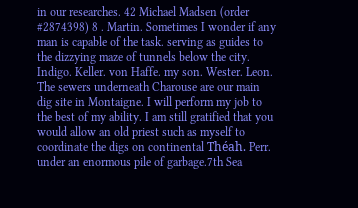in our researches. 42 Michael Madsen (order #2874398) 8 . Martin. Sometimes I wonder if any man is capable of the task. serving as guides to the dizzying maze of tunnels below the city. Indigo. Keller. von Haffe. my son. Wester. Leon. The sewers underneath Charouse are our main dig site in Montaigne. I will perform my job to the best of my ability. I am still gratified that you would allow an old priest such as myself to coordinate the digs on continental Théah. Perr. under an enormous pile of garbage.7th Sea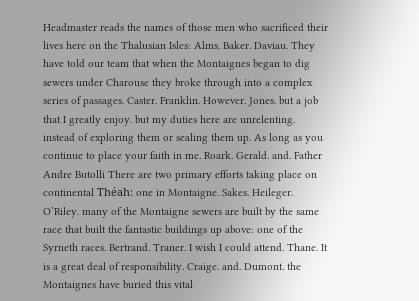Headmaster reads the names of those men who sacrificed their lives here on the Thalusian Isles: Alms. Baker. Daviau. They have told our team that when the Montaignes began to dig sewers under Charouse they broke through into a complex series of passages. Caster. Franklin. However. Jones. but a job that I greatly enjoy. but my duties here are unrelenting. instead of exploring them or sealing them up. As long as you continue to place your faith in me. Roark. Gerald. and. Father Andre Butolli There are two primary efforts taking place on continental Théah: one in Montaigne. Sakes. Heileger. O’Riley. many of the Montaigne sewers are built by the same race that built the fantastic buildings up above: one of the Syrneth races. Bertrand. Traner. I wish I could attend. Thane. It is a great deal of responsibility. Craige. and. Dumont. the Montaignes have buried this vital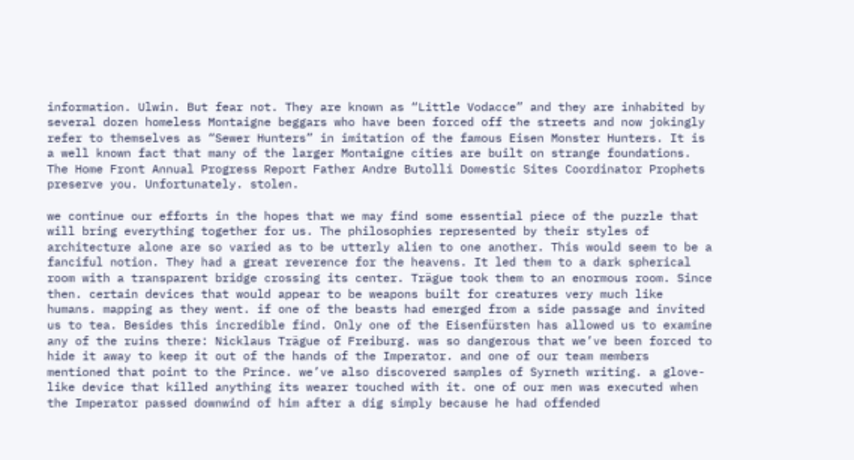information. Ulwin. But fear not. They are known as “Little Vodacce” and they are inhabited by several dozen homeless Montaigne beggars who have been forced off the streets and now jokingly refer to themselves as “Sewer Hunters” in imitation of the famous Eisen Monster Hunters. It is a well known fact that many of the larger Montaigne cities are built on strange foundations. The Home Front Annual Progress Report Father Andre Butolli Domestic Sites Coordinator Prophets preserve you. Unfortunately. stolen.

we continue our efforts in the hopes that we may find some essential piece of the puzzle that will bring everything together for us. The philosophies represented by their styles of architecture alone are so varied as to be utterly alien to one another. This would seem to be a fanciful notion. They had a great reverence for the heavens. It led them to a dark spherical room with a transparent bridge crossing its center. Trägue took them to an enormous room. Since then. certain devices that would appear to be weapons built for creatures very much like humans. mapping as they went. if one of the beasts had emerged from a side passage and invited us to tea. Besides this incredible find. Only one of the Eisenfürsten has allowed us to examine any of the ruins there: Nicklaus Trägue of Freiburg. was so dangerous that we’ve been forced to hide it away to keep it out of the hands of the Imperator. and one of our team members mentioned that point to the Prince. we’ve also discovered samples of Syrneth writing. a glove-like device that killed anything its wearer touched with it. one of our men was executed when the Imperator passed downwind of him after a dig simply because he had offended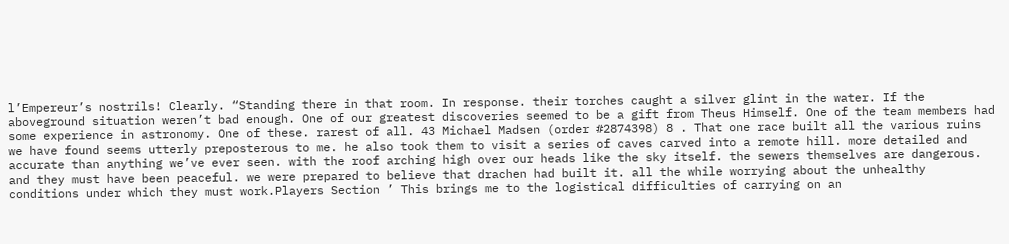l’Empereur’s nostrils! Clearly. “Standing there in that room. In response. their torches caught a silver glint in the water. If the aboveground situation weren’t bad enough. One of our greatest discoveries seemed to be a gift from Theus Himself. One of the team members had some experience in astronomy. One of these. rarest of all. 43 Michael Madsen (order #2874398) 8 . That one race built all the various ruins we have found seems utterly preposterous to me. he also took them to visit a series of caves carved into a remote hill. more detailed and accurate than anything we’ve ever seen. with the roof arching high over our heads like the sky itself. the sewers themselves are dangerous. and they must have been peaceful. we were prepared to believe that drachen had built it. all the while worrying about the unhealthy conditions under which they must work.Players Section ’ This brings me to the logistical difficulties of carrying on an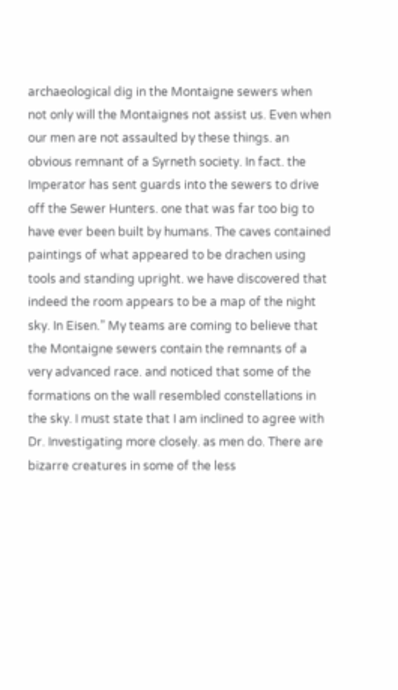archaeological dig in the Montaigne sewers when not only will the Montaignes not assist us. Even when our men are not assaulted by these things. an obvious remnant of a Syrneth society. In fact. the Imperator has sent guards into the sewers to drive off the Sewer Hunters. one that was far too big to have ever been built by humans. The caves contained paintings of what appeared to be drachen using tools and standing upright. we have discovered that indeed the room appears to be a map of the night sky. In Eisen.” My teams are coming to believe that the Montaigne sewers contain the remnants of a very advanced race. and noticed that some of the formations on the wall resembled constellations in the sky. I must state that I am inclined to agree with Dr. Investigating more closely. as men do. There are bizarre creatures in some of the less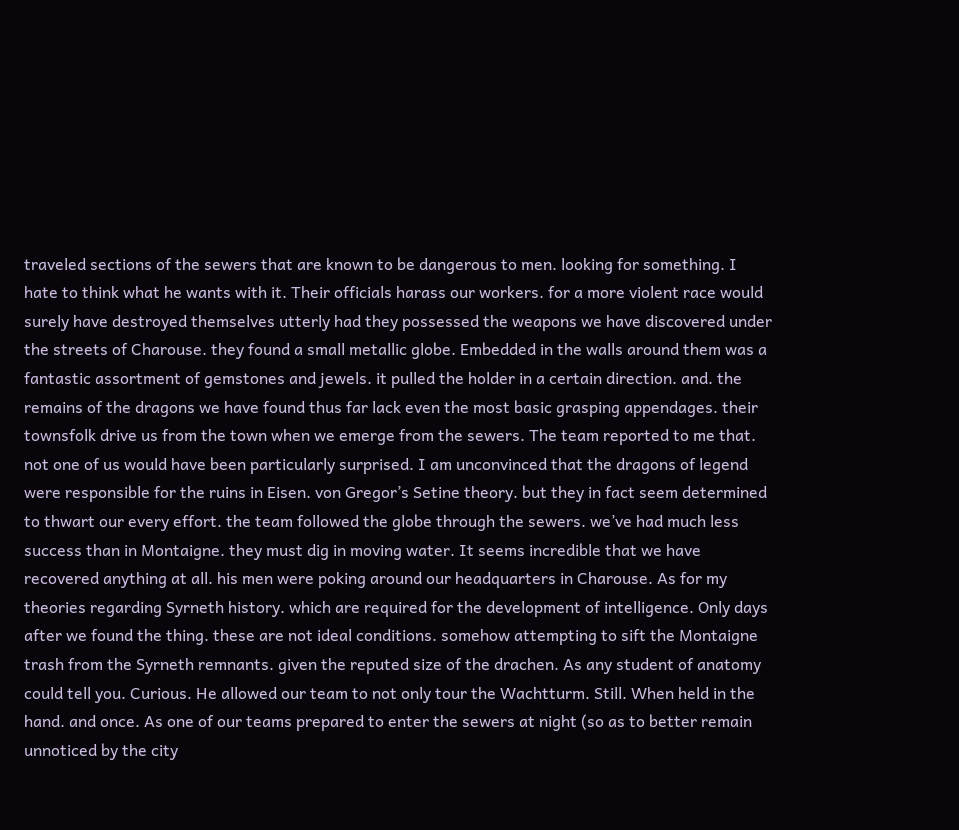traveled sections of the sewers that are known to be dangerous to men. looking for something. I hate to think what he wants with it. Their officials harass our workers. for a more violent race would surely have destroyed themselves utterly had they possessed the weapons we have discovered under the streets of Charouse. they found a small metallic globe. Embedded in the walls around them was a fantastic assortment of gemstones and jewels. it pulled the holder in a certain direction. and. the remains of the dragons we have found thus far lack even the most basic grasping appendages. their townsfolk drive us from the town when we emerge from the sewers. The team reported to me that. not one of us would have been particularly surprised. I am unconvinced that the dragons of legend were responsible for the ruins in Eisen. von Gregor’s Setine theory. but they in fact seem determined to thwart our every effort. the team followed the globe through the sewers. we’ve had much less success than in Montaigne. they must dig in moving water. It seems incredible that we have recovered anything at all. his men were poking around our headquarters in Charouse. As for my theories regarding Syrneth history. which are required for the development of intelligence. Only days after we found the thing. these are not ideal conditions. somehow attempting to sift the Montaigne trash from the Syrneth remnants. given the reputed size of the drachen. As any student of anatomy could tell you. Curious. He allowed our team to not only tour the Wachtturm. Still. When held in the hand. and once. As one of our teams prepared to enter the sewers at night (so as to better remain unnoticed by the city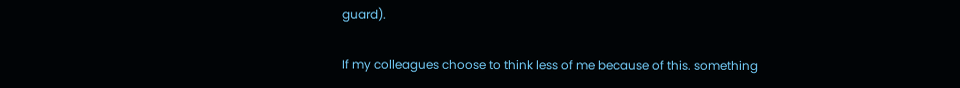guard).

If my colleagues choose to think less of me because of this. something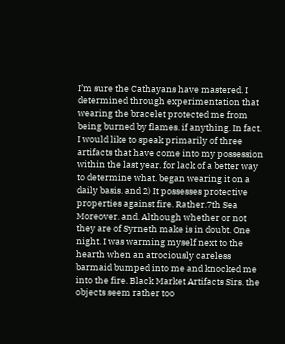I’m sure the Cathayans have mastered. I determined through experimentation that wearing the bracelet protected me from being burned by flames. if anything. In fact. I would like to speak primarily of three artifacts that have come into my possession within the last year. for lack of a better way to determine what. began wearing it on a daily basis. and 2) It possesses protective properties against fire. Rather.7th Sea Moreover. and. Although whether or not they are of Syrneth make is in doubt. One night. I was warming myself next to the hearth when an atrociously careless barmaid bumped into me and knocked me into the fire. Black Market Artifacts Sirs. the objects seem rather too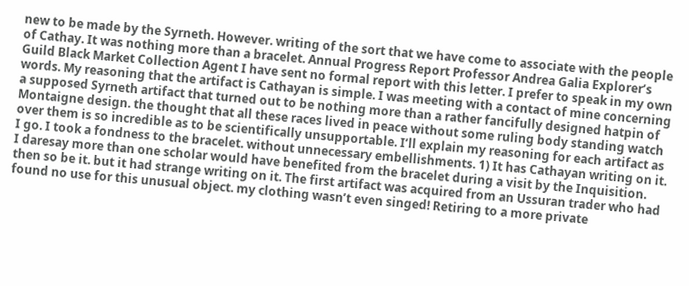new to be made by the Syrneth. However. writing of the sort that we have come to associate with the people of Cathay. It was nothing more than a bracelet. Annual Progress Report Professor Andrea Galia Explorer’s Guild Black Market Collection Agent I have sent no formal report with this letter. I prefer to speak in my own words. My reasoning that the artifact is Cathayan is simple. I was meeting with a contact of mine concerning a supposed Syrneth artifact that turned out to be nothing more than a rather fancifully designed hatpin of Montaigne design. the thought that all these races lived in peace without some ruling body standing watch over them is so incredible as to be scientifically unsupportable. I’ll explain my reasoning for each artifact as I go. I took a fondness to the bracelet. without unnecessary embellishments. 1) It has Cathayan writing on it. I daresay more than one scholar would have benefited from the bracelet during a visit by the Inquisition. then so be it. but it had strange writing on it. The first artifact was acquired from an Ussuran trader who had found no use for this unusual object. my clothing wasn’t even singed! Retiring to a more private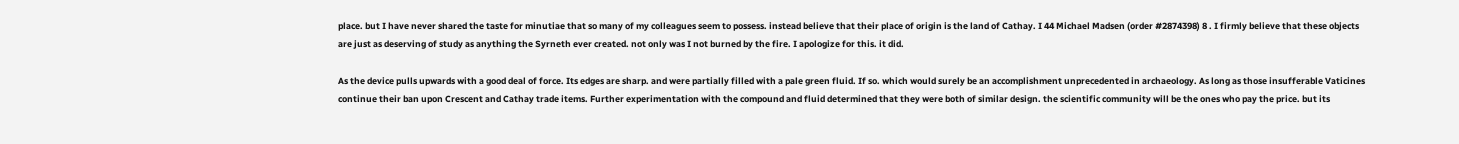place. but I have never shared the taste for minutiae that so many of my colleagues seem to possess. instead believe that their place of origin is the land of Cathay. I 44 Michael Madsen (order #2874398) 8 . I firmly believe that these objects are just as deserving of study as anything the Syrneth ever created. not only was I not burned by the fire. I apologize for this. it did.

As the device pulls upwards with a good deal of force. Its edges are sharp. and were partially filled with a pale green fluid. If so. which would surely be an accomplishment unprecedented in archaeology. As long as those insufferable Vaticines continue their ban upon Crescent and Cathay trade items. Further experimentation with the compound and fluid determined that they were both of similar design. the scientific community will be the ones who pay the price. but its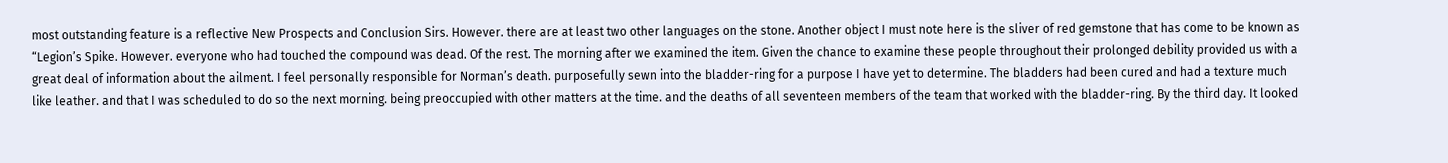most outstanding feature is a reflective New Prospects and Conclusion Sirs. However. there are at least two other languages on the stone. Another object I must note here is the sliver of red gemstone that has come to be known as “Legion’s Spike. However. everyone who had touched the compound was dead. Of the rest. The morning after we examined the item. Given the chance to examine these people throughout their prolonged debility provided us with a great deal of information about the ailment. I feel personally responsible for Norman’s death. purposefully sewn into the bladder-ring for a purpose I have yet to determine. The bladders had been cured and had a texture much like leather. and that I was scheduled to do so the next morning. being preoccupied with other matters at the time. and the deaths of all seventeen members of the team that worked with the bladder-ring. By the third day. It looked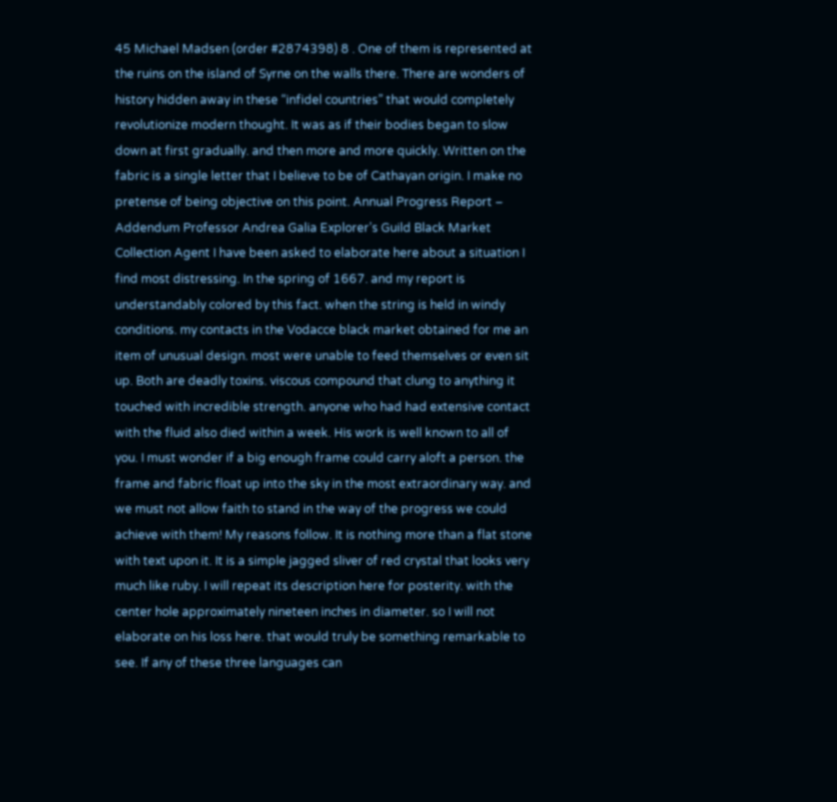45 Michael Madsen (order #2874398) 8 . One of them is represented at the ruins on the island of Syrne on the walls there. There are wonders of history hidden away in these “infidel countries” that would completely revolutionize modern thought. It was as if their bodies began to slow down at first gradually. and then more and more quickly. Written on the fabric is a single letter that I believe to be of Cathayan origin. I make no pretense of being objective on this point. Annual Progress Report – Addendum Professor Andrea Galia Explorer’s Guild Black Market Collection Agent I have been asked to elaborate here about a situation I find most distressing. In the spring of 1667. and my report is understandably colored by this fact. when the string is held in windy conditions. my contacts in the Vodacce black market obtained for me an item of unusual design. most were unable to feed themselves or even sit up. Both are deadly toxins. viscous compound that clung to anything it touched with incredible strength. anyone who had had extensive contact with the fluid also died within a week. His work is well known to all of you. I must wonder if a big enough frame could carry aloft a person. the frame and fabric float up into the sky in the most extraordinary way. and we must not allow faith to stand in the way of the progress we could achieve with them! My reasons follow. It is nothing more than a flat stone with text upon it. It is a simple jagged sliver of red crystal that looks very much like ruby. I will repeat its description here for posterity. with the center hole approximately nineteen inches in diameter. so I will not elaborate on his loss here. that would truly be something remarkable to see. If any of these three languages can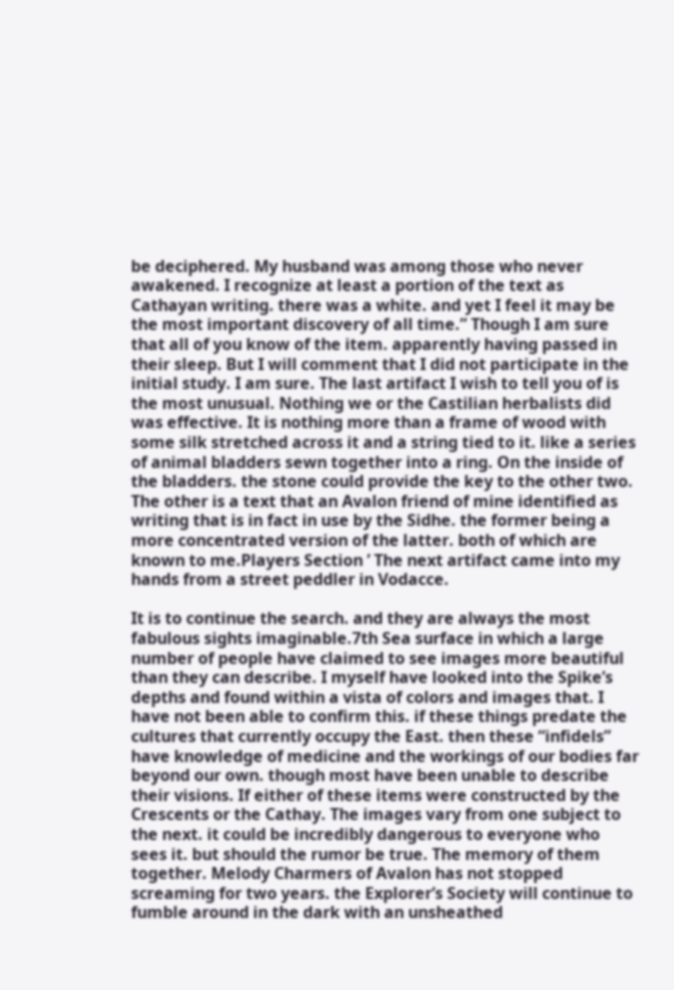be deciphered. My husband was among those who never awakened. I recognize at least a portion of the text as Cathayan writing. there was a white. and yet I feel it may be the most important discovery of all time.” Though I am sure that all of you know of the item. apparently having passed in their sleep. But I will comment that I did not participate in the initial study. I am sure. The last artifact I wish to tell you of is the most unusual. Nothing we or the Castilian herbalists did was effective. It is nothing more than a frame of wood with some silk stretched across it and a string tied to it. like a series of animal bladders sewn together into a ring. On the inside of the bladders. the stone could provide the key to the other two. The other is a text that an Avalon friend of mine identified as writing that is in fact in use by the Sidhe. the former being a more concentrated version of the latter. both of which are known to me.Players Section ’ The next artifact came into my hands from a street peddler in Vodacce.

It is to continue the search. and they are always the most fabulous sights imaginable.7th Sea surface in which a large number of people have claimed to see images more beautiful than they can describe. I myself have looked into the Spike’s depths and found within a vista of colors and images that. I have not been able to confirm this. if these things predate the cultures that currently occupy the East. then these “infidels” have knowledge of medicine and the workings of our bodies far beyond our own. though most have been unable to describe their visions. If either of these items were constructed by the Crescents or the Cathay. The images vary from one subject to the next. it could be incredibly dangerous to everyone who sees it. but should the rumor be true. The memory of them together. Melody Charmers of Avalon has not stopped screaming for two years. the Explorer’s Society will continue to fumble around in the dark with an unsheathed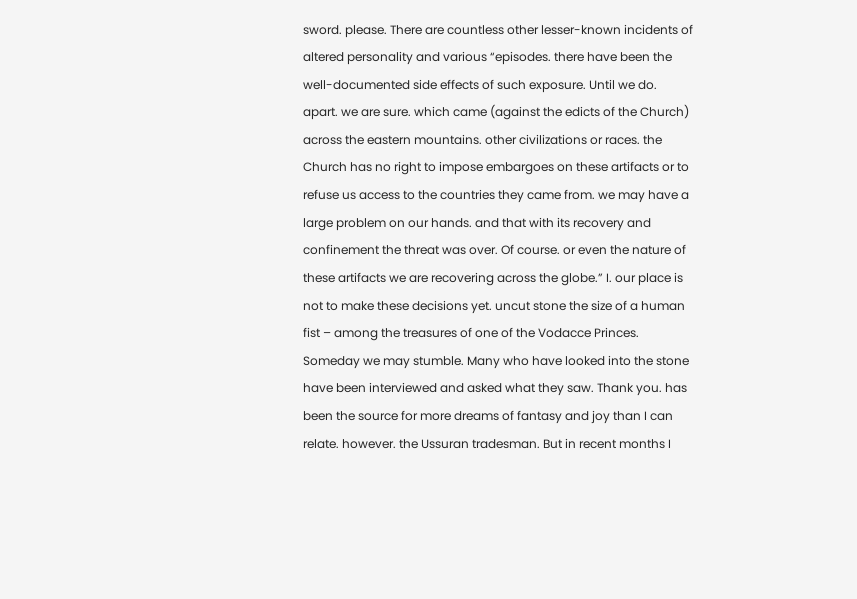sword. please. There are countless other lesser-known incidents of altered personality and various “episodes. there have been the well-documented side effects of such exposure. Until we do. apart. we are sure. which came (against the edicts of the Church) across the eastern mountains. other civilizations or races. the Church has no right to impose embargoes on these artifacts or to refuse us access to the countries they came from. we may have a large problem on our hands. and that with its recovery and confinement the threat was over. Of course. or even the nature of these artifacts we are recovering across the globe.” I. our place is not to make these decisions yet. uncut stone the size of a human fist – among the treasures of one of the Vodacce Princes. Someday we may stumble. Many who have looked into the stone have been interviewed and asked what they saw. Thank you. has been the source for more dreams of fantasy and joy than I can relate. however. the Ussuran tradesman. But in recent months I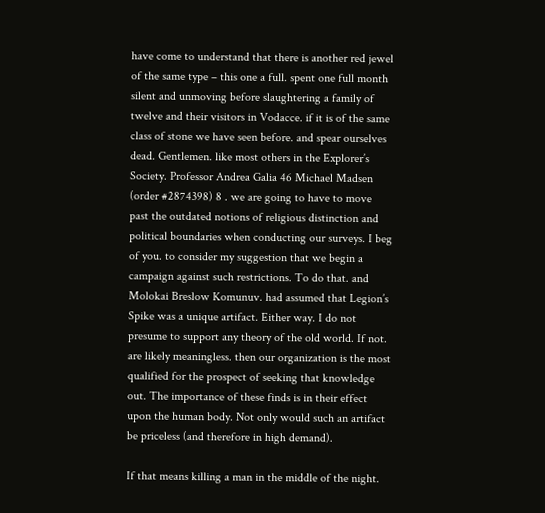have come to understand that there is another red jewel of the same type – this one a full. spent one full month silent and unmoving before slaughtering a family of twelve and their visitors in Vodacce. if it is of the same class of stone we have seen before. and spear ourselves dead. Gentlemen. like most others in the Explorer’s Society. Professor Andrea Galia 46 Michael Madsen (order #2874398) 8 . we are going to have to move past the outdated notions of religious distinction and political boundaries when conducting our surveys. I beg of you. to consider my suggestion that we begin a campaign against such restrictions. To do that. and Molokai Breslow Komunuv. had assumed that Legion’s Spike was a unique artifact. Either way. I do not presume to support any theory of the old world. If not. are likely meaningless. then our organization is the most qualified for the prospect of seeking that knowledge out. The importance of these finds is in their effect upon the human body. Not only would such an artifact be priceless (and therefore in high demand).

If that means killing a man in the middle of the night.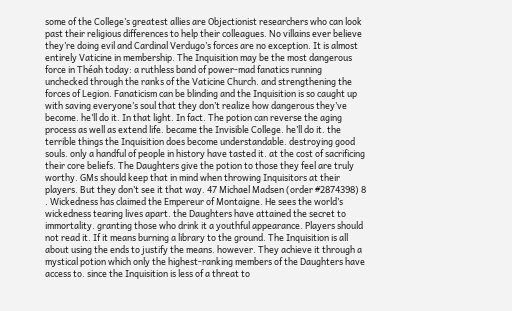some of the College’s greatest allies are Objectionist researchers who can look past their religious differences to help their colleagues. No villains ever believe they’re doing evil and Cardinal Verdugo’s forces are no exception. It is almost entirely Vaticine in membership. The Inquisition may be the most dangerous force in Théah today: a ruthless band of power-mad fanatics running unchecked through the ranks of the Vaticine Church. and strengthening the forces of Legion. Fanaticism can be blinding and the Inquisition is so caught up with saving everyone’s soul that they don’t realize how dangerous they’ve become. he’ll do it. In that light. In fact. The potion can reverse the aging process as well as extend life. became the Invisible College. he’ll do it. the terrible things the Inquisition does become understandable. destroying good souls. only a handful of people in history have tasted it. at the cost of sacrificing their core beliefs. The Daughters give the potion to those they feel are truly worthy. GMs should keep that in mind when throwing Inquisitors at their players. But they don’t see it that way. 47 Michael Madsen (order #2874398) 8 . Wickedness has claimed the Empereur of Montaigne. He sees the world’s wickedness tearing lives apart. the Daughters have attained the secret to immortality. granting those who drink it a youthful appearance. Players should not read it. If it means burning a library to the ground. The Inquisition is all about using the ends to justify the means. however. They achieve it through a mystical potion which only the highest-ranking members of the Daughters have access to. since the Inquisition is less of a threat to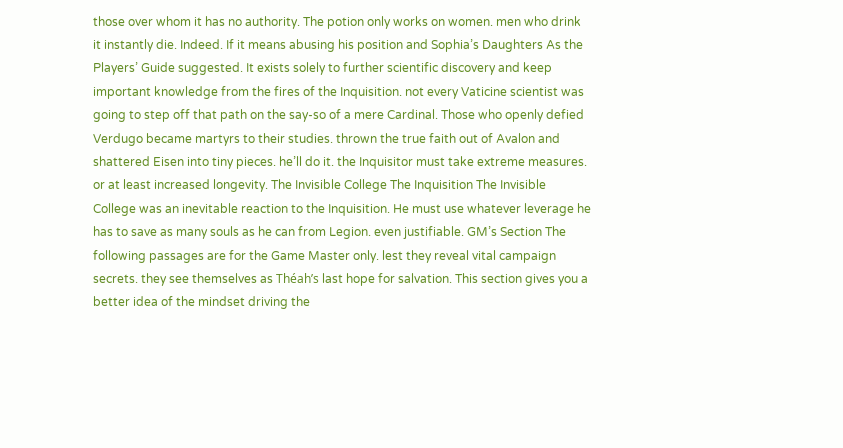those over whom it has no authority. The potion only works on women. men who drink it instantly die. Indeed. If it means abusing his position and Sophia’s Daughters As the Players’ Guide suggested. It exists solely to further scientific discovery and keep important knowledge from the fires of the Inquisition. not every Vaticine scientist was going to step off that path on the say-so of a mere Cardinal. Those who openly defied Verdugo became martyrs to their studies. thrown the true faith out of Avalon and shattered Eisen into tiny pieces. he’ll do it. the Inquisitor must take extreme measures. or at least increased longevity. The Invisible College The Inquisition The Invisible College was an inevitable reaction to the Inquisition. He must use whatever leverage he has to save as many souls as he can from Legion. even justifiable. GM’s Section The following passages are for the Game Master only. lest they reveal vital campaign secrets. they see themselves as Théah’s last hope for salvation. This section gives you a better idea of the mindset driving the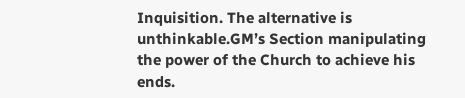Inquisition. The alternative is unthinkable.GM’s Section manipulating the power of the Church to achieve his ends.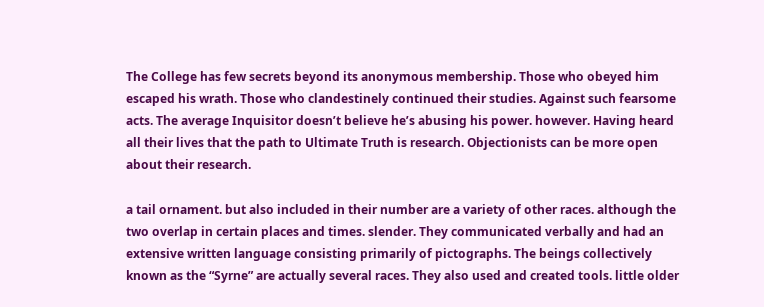The College has few secrets beyond its anonymous membership. Those who obeyed him escaped his wrath. Those who clandestinely continued their studies. Against such fearsome acts. The average Inquisitor doesn’t believe he’s abusing his power. however. Having heard all their lives that the path to Ultimate Truth is research. Objectionists can be more open about their research.

a tail ornament. but also included in their number are a variety of other races. although the two overlap in certain places and times. slender. They communicated verbally and had an extensive written language consisting primarily of pictographs. The beings collectively known as the “Syrne” are actually several races. They also used and created tools. little older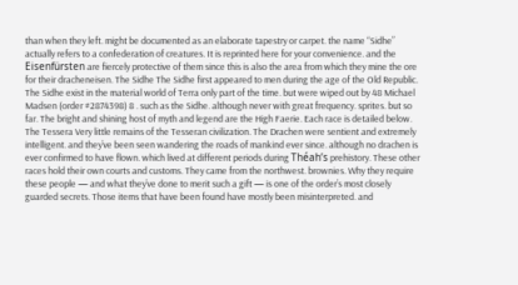than when they left. might be documented as an elaborate tapestry or carpet. the name “Sidhe” actually refers to a confederation of creatures. It is reprinted here for your convenience. and the Eisenfürsten are fiercely protective of them since this is also the area from which they mine the ore for their dracheneisen. The Sidhe The Sidhe first appeared to men during the age of the Old Republic. The Sidhe exist in the material world of Terra only part of the time. but were wiped out by 48 Michael Madsen (order #2874398) 8 . such as the Sidhe. although never with great frequency. sprites. but so far. The bright and shining host of myth and legend are the High Faerie. Each race is detailed below. The Tessera Very little remains of the Tesseran civilization. The Drachen were sentient and extremely intelligent. and they’ve been seen wandering the roads of mankind ever since. although no drachen is ever confirmed to have flown. which lived at different periods during Théah’s prehistory. These other races hold their own courts and customs. They came from the northwest. brownies. Why they require these people — and what they’ve done to merit such a gift — is one of the order’s most closely guarded secrets. Those items that have been found have mostly been misinterpreted. and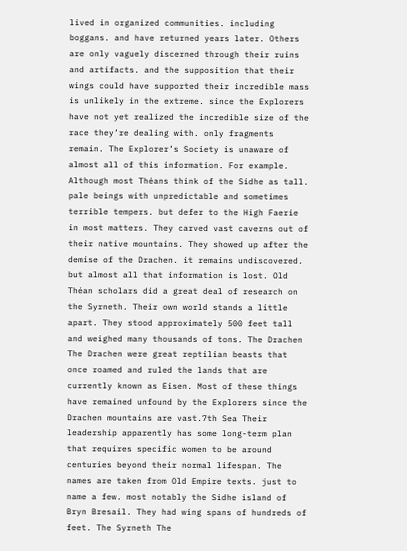lived in organized communities. including boggans. and have returned years later. Others are only vaguely discerned through their ruins and artifacts. and the supposition that their wings could have supported their incredible mass is unlikely in the extreme. since the Explorers have not yet realized the incredible size of the race they’re dealing with. only fragments remain. The Explorer’s Society is unaware of almost all of this information. For example. Although most Théans think of the Sidhe as tall. pale beings with unpredictable and sometimes terrible tempers. but defer to the High Faerie in most matters. They carved vast caverns out of their native mountains. They showed up after the demise of the Drachen. it remains undiscovered. but almost all that information is lost. Old Théan scholars did a great deal of research on the Syrneth. Their own world stands a little apart. They stood approximately 500 feet tall and weighed many thousands of tons. The Drachen The Drachen were great reptilian beasts that once roamed and ruled the lands that are currently known as Eisen. Most of these things have remained unfound by the Explorers since the Drachen mountains are vast.7th Sea Their leadership apparently has some long-term plan that requires specific women to be around centuries beyond their normal lifespan. The names are taken from Old Empire texts. just to name a few. most notably the Sidhe island of Bryn Bresail. They had wing spans of hundreds of feet. The Syrneth The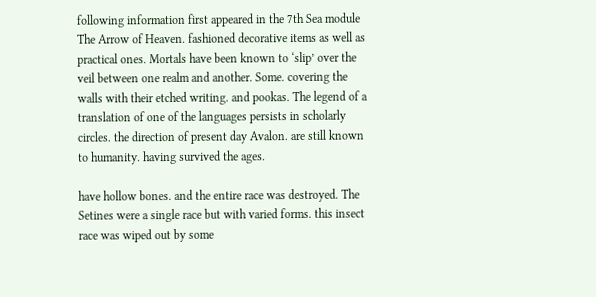following information first appeared in the 7th Sea module The Arrow of Heaven. fashioned decorative items as well as practical ones. Mortals have been known to ‘slip’ over the veil between one realm and another. Some. covering the walls with their etched writing. and pookas. The legend of a translation of one of the languages persists in scholarly circles. the direction of present day Avalon. are still known to humanity. having survived the ages.

have hollow bones. and the entire race was destroyed. The Setines were a single race but with varied forms. this insect race was wiped out by some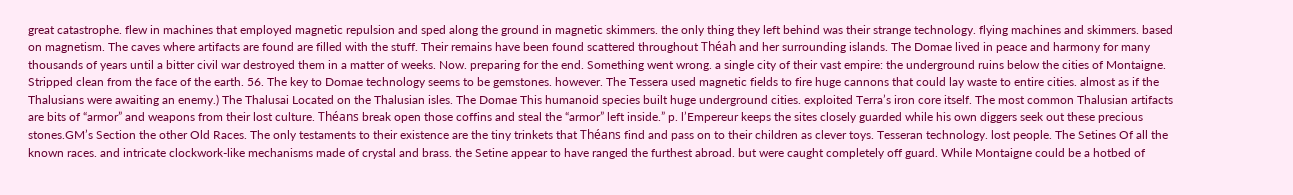great catastrophe. flew in machines that employed magnetic repulsion and sped along the ground in magnetic skimmers. the only thing they left behind was their strange technology. flying machines and skimmers. based on magnetism. The caves where artifacts are found are filled with the stuff. Their remains have been found scattered throughout Théah and her surrounding islands. The Domae lived in peace and harmony for many thousands of years until a bitter civil war destroyed them in a matter of weeks. Now. preparing for the end. Something went wrong. a single city of their vast empire: the underground ruins below the cities of Montaigne. Stripped clean from the face of the earth. 56. The key to Domae technology seems to be gemstones. however. The Tessera used magnetic fields to fire huge cannons that could lay waste to entire cities. almost as if the Thalusians were awaiting an enemy.) The Thalusai Located on the Thalusian isles. The Domae This humanoid species built huge underground cities. exploited Terra’s iron core itself. The most common Thalusian artifacts are bits of “armor” and weapons from their lost culture. Théans break open those coffins and steal the “armor” left inside.” p. l’Empereur keeps the sites closely guarded while his own diggers seek out these precious stones.GM’s Section the other Old Races. The only testaments to their existence are the tiny trinkets that Théans find and pass on to their children as clever toys. Tesseran technology. lost people. The Setines Of all the known races. and intricate clockwork-like mechanisms made of crystal and brass. the Setine appear to have ranged the furthest abroad. but were caught completely off guard. While Montaigne could be a hotbed of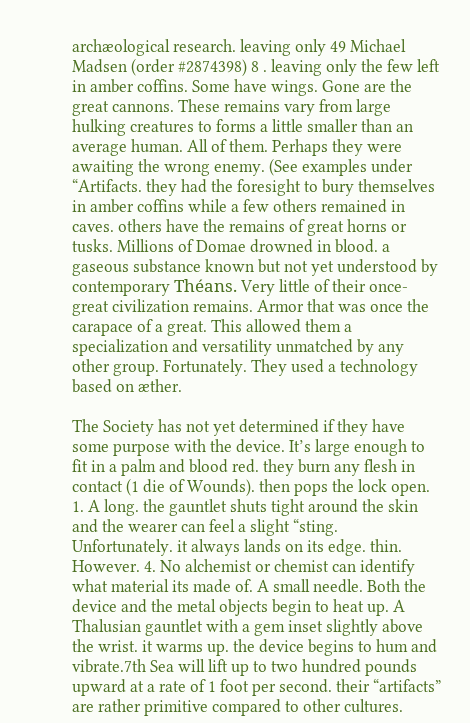archæological research. leaving only 49 Michael Madsen (order #2874398) 8 . leaving only the few left in amber coffins. Some have wings. Gone are the great cannons. These remains vary from large hulking creatures to forms a little smaller than an average human. All of them. Perhaps they were awaiting the wrong enemy. (See examples under “Artifacts. they had the foresight to bury themselves in amber coffins while a few others remained in caves. others have the remains of great horns or tusks. Millions of Domae drowned in blood. a gaseous substance known but not yet understood by contemporary Théans. Very little of their once-great civilization remains. Armor that was once the carapace of a great. This allowed them a specialization and versatility unmatched by any other group. Fortunately. They used a technology based on æther.

The Society has not yet determined if they have some purpose with the device. It’s large enough to fit in a palm and blood red. they burn any flesh in contact (1 die of Wounds). then pops the lock open. 1. A long. the gauntlet shuts tight around the skin and the wearer can feel a slight “sting. Unfortunately. it always lands on its edge. thin. However. 4. No alchemist or chemist can identify what material its made of. A small needle. Both the device and the metal objects begin to heat up. A Thalusian gauntlet with a gem inset slightly above the wrist. it warms up. the device begins to hum and vibrate.7th Sea will lift up to two hundred pounds upward at a rate of 1 foot per second. their “artifacts” are rather primitive compared to other cultures.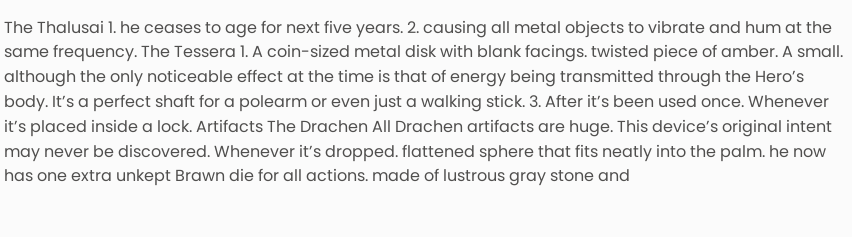The Thalusai 1. he ceases to age for next five years. 2. causing all metal objects to vibrate and hum at the same frequency. The Tessera 1. A coin-sized metal disk with blank facings. twisted piece of amber. A small. although the only noticeable effect at the time is that of energy being transmitted through the Hero’s body. It’s a perfect shaft for a polearm or even just a walking stick. 3. After it’s been used once. Whenever it’s placed inside a lock. Artifacts The Drachen All Drachen artifacts are huge. This device’s original intent may never be discovered. Whenever it’s dropped. flattened sphere that fits neatly into the palm. he now has one extra unkept Brawn die for all actions. made of lustrous gray stone and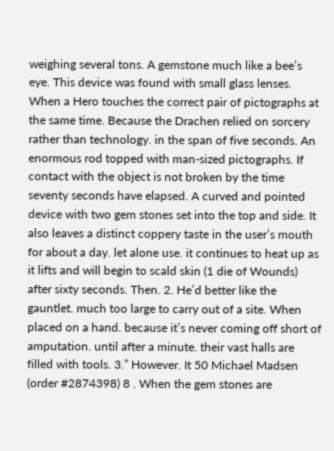weighing several tons. A gemstone much like a bee’s eye. This device was found with small glass lenses. When a Hero touches the correct pair of pictographs at the same time. Because the Drachen relied on sorcery rather than technology. in the span of five seconds. An enormous rod topped with man-sized pictographs. If contact with the object is not broken by the time seventy seconds have elapsed. A curved and pointed device with two gem stones set into the top and side. It also leaves a distinct coppery taste in the user’s mouth for about a day. let alone use. it continues to heat up as it lifts and will begin to scald skin (1 die of Wounds) after sixty seconds. Then. 2. He’d better like the gauntlet. much too large to carry out of a site. When placed on a hand. because it’s never coming off short of amputation. until after a minute. their vast halls are filled with tools. 3.” However. It 50 Michael Madsen (order #2874398) 8 . When the gem stones are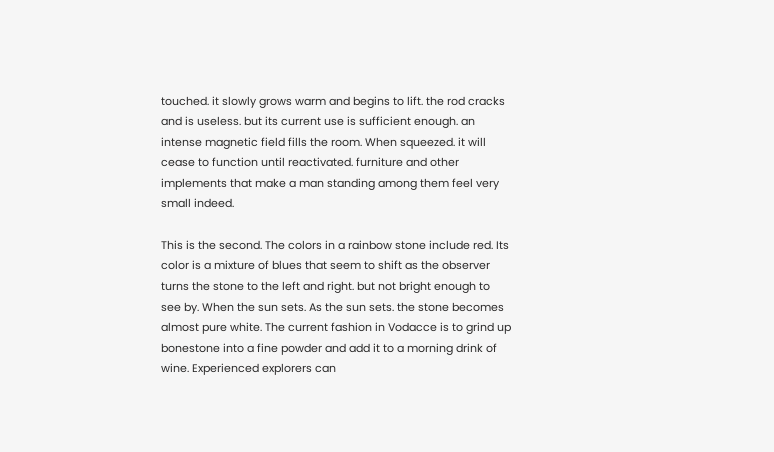touched. it slowly grows warm and begins to lift. the rod cracks and is useless. but its current use is sufficient enough. an intense magnetic field fills the room. When squeezed. it will cease to function until reactivated. furniture and other implements that make a man standing among them feel very small indeed.

This is the second. The colors in a rainbow stone include red. Its color is a mixture of blues that seem to shift as the observer turns the stone to the left and right. but not bright enough to see by. When the sun sets. As the sun sets. the stone becomes almost pure white. The current fashion in Vodacce is to grind up bonestone into a fine powder and add it to a morning drink of wine. Experienced explorers can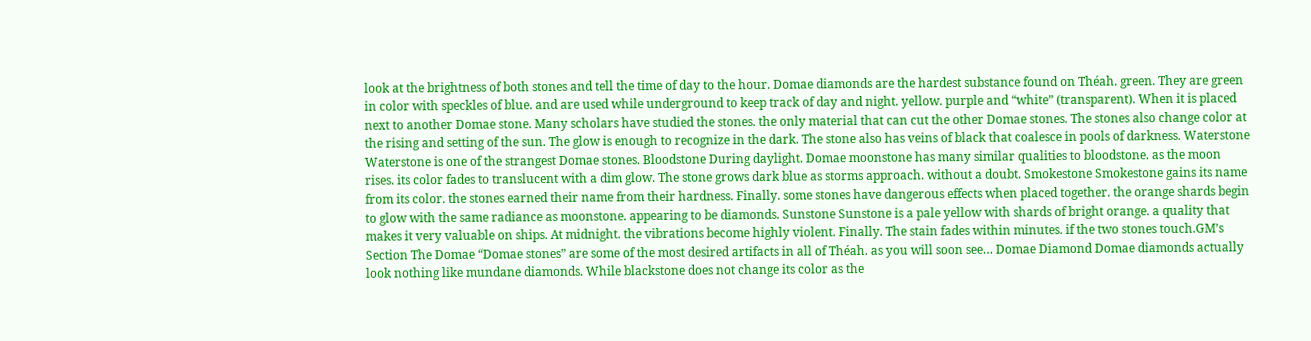look at the brightness of both stones and tell the time of day to the hour. Domae diamonds are the hardest substance found on Théah. green. They are green in color with speckles of blue. and are used while underground to keep track of day and night. yellow. purple and “white” (transparent). When it is placed next to another Domae stone. Many scholars have studied the stones. the only material that can cut the other Domae stones. The stones also change color at the rising and setting of the sun. The glow is enough to recognize in the dark. The stone also has veins of black that coalesce in pools of darkness. Waterstone Waterstone is one of the strangest Domae stones. Bloodstone During daylight. Domae moonstone has many similar qualities to bloodstone. as the moon rises. its color fades to translucent with a dim glow. The stone grows dark blue as storms approach. without a doubt. Smokestone Smokestone gains its name from its color. the stones earned their name from their hardness. Finally. some stones have dangerous effects when placed together. the orange shards begin to glow with the same radiance as moonstone. appearing to be diamonds. Sunstone Sunstone is a pale yellow with shards of bright orange. a quality that makes it very valuable on ships. At midnight. the vibrations become highly violent. Finally. The stain fades within minutes. if the two stones touch.GM’s Section The Domae “Domae stones” are some of the most desired artifacts in all of Théah. as you will soon see… Domae Diamond Domae diamonds actually look nothing like mundane diamonds. While blackstone does not change its color as the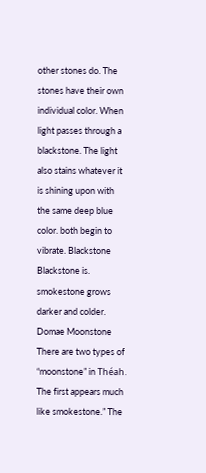other stones do. The stones have their own individual color. When light passes through a blackstone. The light also stains whatever it is shining upon with the same deep blue color. both begin to vibrate. Blackstone Blackstone is. smokestone grows darker and colder. Domae Moonstone There are two types of “moonstone” in Théah. The first appears much like smokestone.” The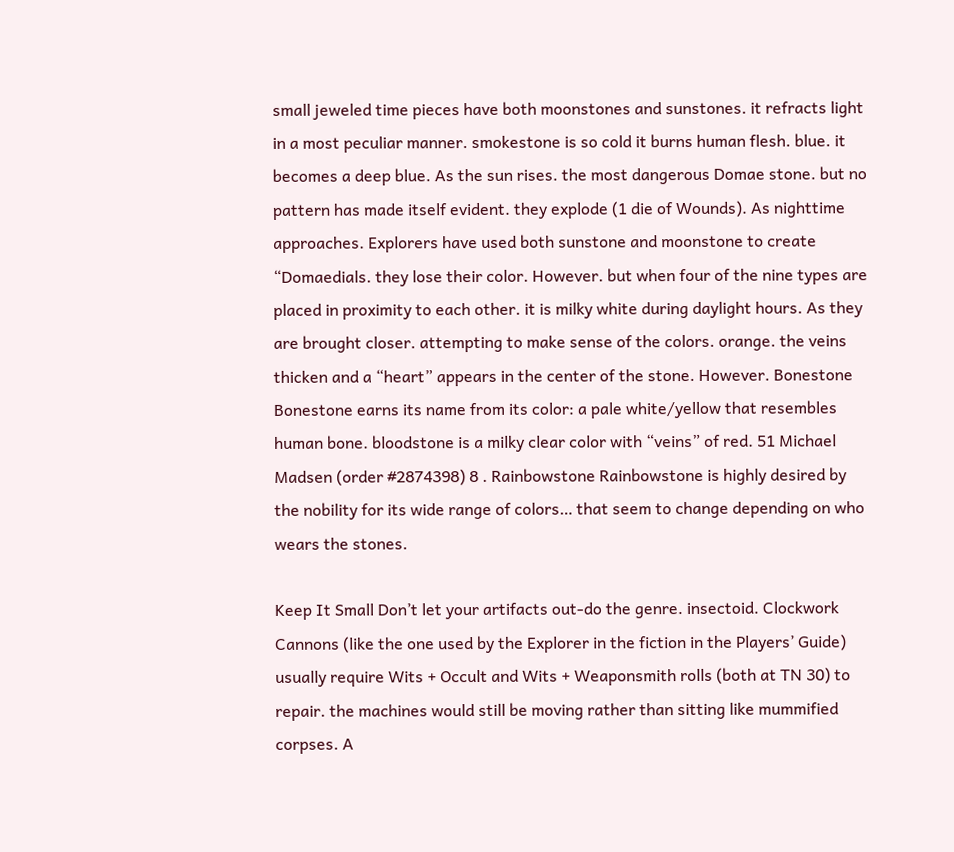small jeweled time pieces have both moonstones and sunstones. it refracts light in a most peculiar manner. smokestone is so cold it burns human flesh. blue. it becomes a deep blue. As the sun rises. the most dangerous Domae stone. but no pattern has made itself evident. they explode (1 die of Wounds). As nighttime approaches. Explorers have used both sunstone and moonstone to create “Domaedials. they lose their color. However. but when four of the nine types are placed in proximity to each other. it is milky white during daylight hours. As they are brought closer. attempting to make sense of the colors. orange. the veins thicken and a “heart” appears in the center of the stone. However. Bonestone Bonestone earns its name from its color: a pale white/yellow that resembles human bone. bloodstone is a milky clear color with “veins” of red. 51 Michael Madsen (order #2874398) 8 . Rainbowstone Rainbowstone is highly desired by the nobility for its wide range of colors… that seem to change depending on who wears the stones.

Keep It Small Don’t let your artifacts out-do the genre. insectoid. Clockwork Cannons (like the one used by the Explorer in the fiction in the Players’ Guide) usually require Wits + Occult and Wits + Weaponsmith rolls (both at TN 30) to repair. the machines would still be moving rather than sitting like mummified corpses. A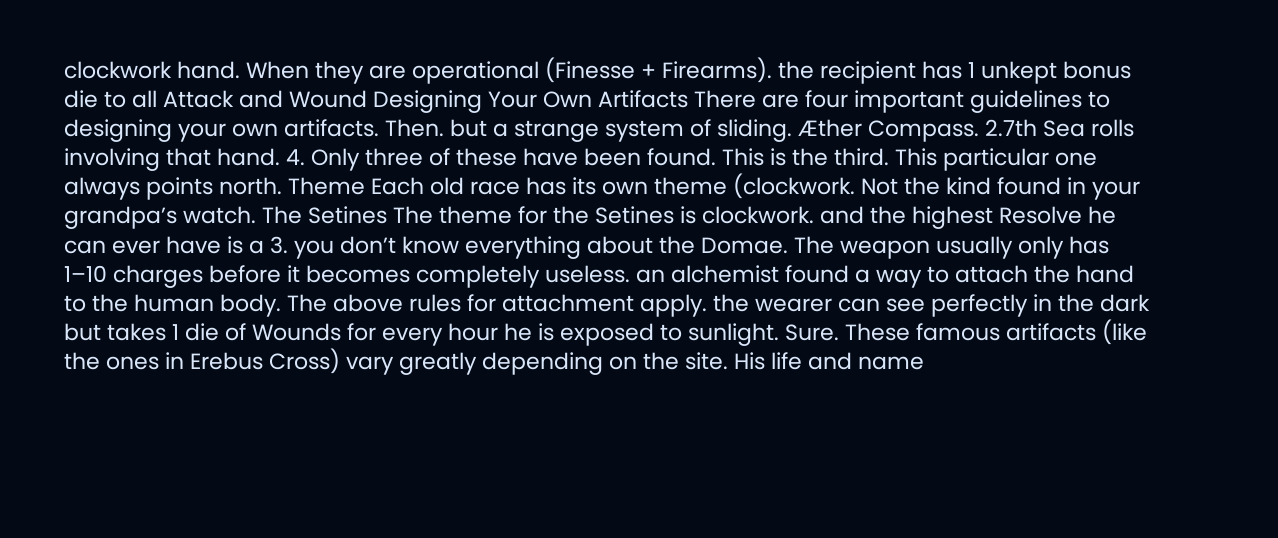clockwork hand. When they are operational (Finesse + Firearms). the recipient has 1 unkept bonus die to all Attack and Wound Designing Your Own Artifacts There are four important guidelines to designing your own artifacts. Then. but a strange system of sliding. Æther Compass. 2.7th Sea rolls involving that hand. 4. Only three of these have been found. This is the third. This particular one always points north. Theme Each old race has its own theme (clockwork. Not the kind found in your grandpa’s watch. The Setines The theme for the Setines is clockwork. and the highest Resolve he can ever have is a 3. you don’t know everything about the Domae. The weapon usually only has 1–10 charges before it becomes completely useless. an alchemist found a way to attach the hand to the human body. The above rules for attachment apply. the wearer can see perfectly in the dark but takes 1 die of Wounds for every hour he is exposed to sunlight. Sure. These famous artifacts (like the ones in Erebus Cross) vary greatly depending on the site. His life and name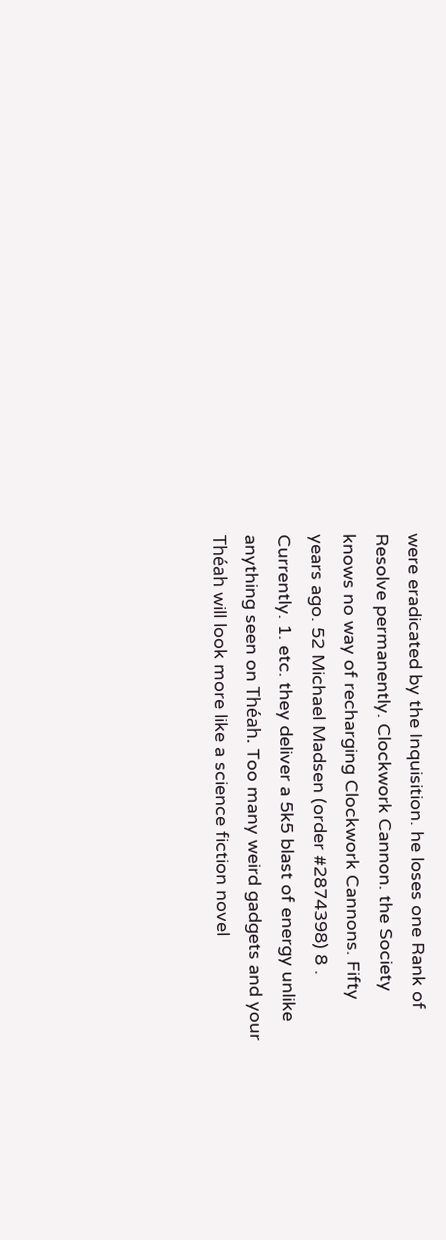were eradicated by the Inquisition. he loses one Rank of Resolve permanently. Clockwork Cannon. the Society knows no way of recharging Clockwork Cannons. Fifty years ago. 52 Michael Madsen (order #2874398) 8 . Currently. 1. etc. they deliver a 5k5 blast of energy unlike anything seen on Théah. Too many weird gadgets and your Théah will look more like a science fiction novel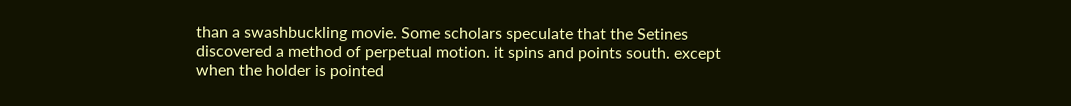than a swashbuckling movie. Some scholars speculate that the Setines discovered a method of perpetual motion. it spins and points south. except when the holder is pointed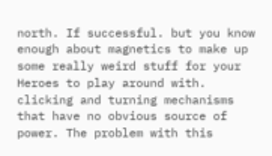north. If successful. but you know enough about magnetics to make up some really weird stuff for your Heroes to play around with. clicking and turning mechanisms that have no obvious source of power. The problem with this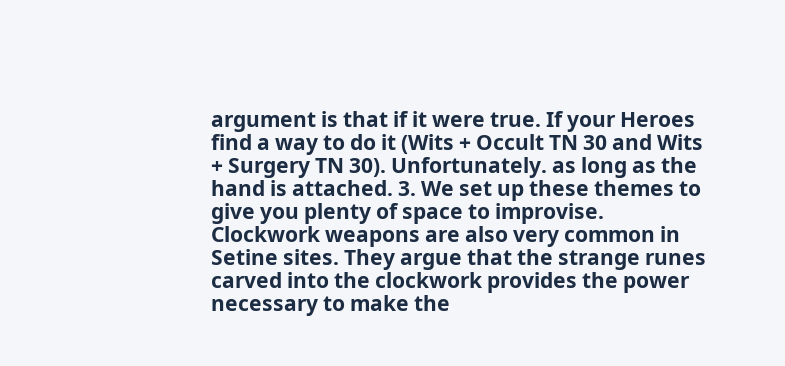argument is that if it were true. If your Heroes find a way to do it (Wits + Occult TN 30 and Wits + Surgery TN 30). Unfortunately. as long as the hand is attached. 3. We set up these themes to give you plenty of space to improvise. Clockwork weapons are also very common in Setine sites. They argue that the strange runes carved into the clockwork provides the power necessary to make the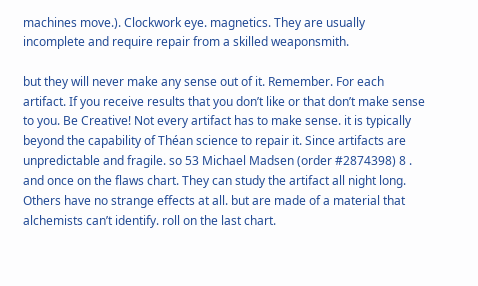machines move.). Clockwork eye. magnetics. They are usually incomplete and require repair from a skilled weaponsmith.

but they will never make any sense out of it. Remember. For each artifact. If you receive results that you don’t like or that don’t make sense to you. Be Creative! Not every artifact has to make sense. it is typically beyond the capability of Théan science to repair it. Since artifacts are unpredictable and fragile. so 53 Michael Madsen (order #2874398) 8 . and once on the flaws chart. They can study the artifact all night long. Others have no strange effects at all. but are made of a material that alchemists can’t identify. roll on the last chart.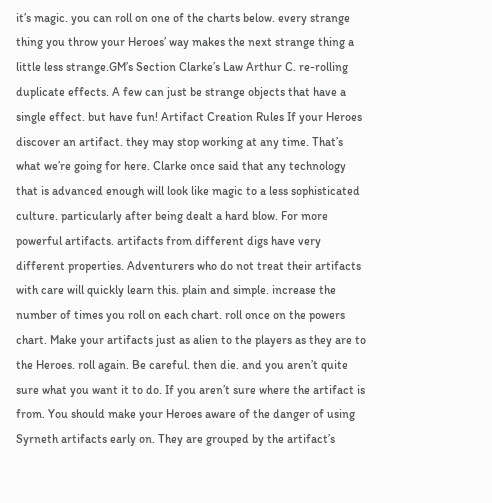it’s magic. you can roll on one of the charts below. every strange thing you throw your Heroes’ way makes the next strange thing a little less strange.GM’s Section Clarke’s Law Arthur C. re-rolling duplicate effects. A few can just be strange objects that have a single effect. but have fun! Artifact Creation Rules If your Heroes discover an artifact. they may stop working at any time. That’s what we’re going for here. Clarke once said that any technology that is advanced enough will look like magic to a less sophisticated culture. particularly after being dealt a hard blow. For more powerful artifacts. artifacts from different digs have very different properties. Adventurers who do not treat their artifacts with care will quickly learn this. plain and simple. increase the number of times you roll on each chart. roll once on the powers chart. Make your artifacts just as alien to the players as they are to the Heroes. roll again. Be careful. then die. and you aren’t quite sure what you want it to do. If you aren’t sure where the artifact is from. You should make your Heroes aware of the danger of using Syrneth artifacts early on. They are grouped by the artifact’s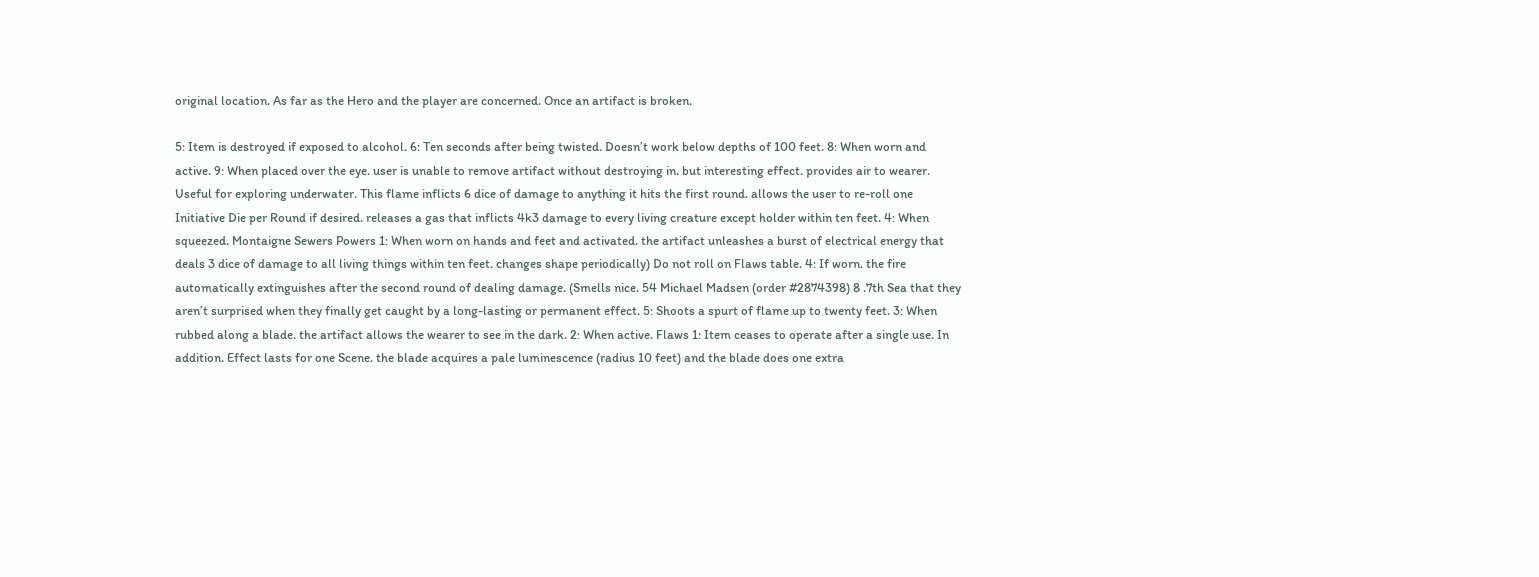original location. As far as the Hero and the player are concerned. Once an artifact is broken.

5: Item is destroyed if exposed to alcohol. 6: Ten seconds after being twisted. Doesn’t work below depths of 100 feet. 8: When worn and active. 9: When placed over the eye. user is unable to remove artifact without destroying in. but interesting effect. provides air to wearer. Useful for exploring underwater. This flame inflicts 6 dice of damage to anything it hits the first round. allows the user to re-roll one Initiative Die per Round if desired. releases a gas that inflicts 4k3 damage to every living creature except holder within ten feet. 4: When squeezed. Montaigne Sewers Powers 1: When worn on hands and feet and activated. the artifact unleashes a burst of electrical energy that deals 3 dice of damage to all living things within ten feet. changes shape periodically) Do not roll on Flaws table. 4: If worn. the fire automatically extinguishes after the second round of dealing damage. (Smells nice. 54 Michael Madsen (order #2874398) 8 .7th Sea that they aren’t surprised when they finally get caught by a long-lasting or permanent effect. 5: Shoots a spurt of flame up to twenty feet. 3: When rubbed along a blade. the artifact allows the wearer to see in the dark. 2: When active. Flaws 1: Item ceases to operate after a single use. In addition. Effect lasts for one Scene. the blade acquires a pale luminescence (radius 10 feet) and the blade does one extra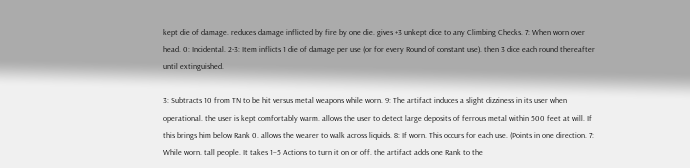kept die of damage. reduces damage inflicted by fire by one die. gives +3 unkept dice to any Climbing Checks. 7: When worn over head. 0: Incidental. 2-3: Item inflicts 1 die of damage per use (or for every Round of constant use). then 3 dice each round thereafter until extinguished.

3: Subtracts 10 from TN to be hit versus metal weapons while worn. 9: The artifact induces a slight dizziness in its user when operational. the user is kept comfortably warm. allows the user to detect large deposits of ferrous metal within 500 feet at will. If this brings him below Rank 0. allows the wearer to walk across liquids. 8: If worn. This occurs for each use. (Points in one direction. 7: While worn. tall people. It takes 1–5 Actions to turn it on or off. the artifact adds one Rank to the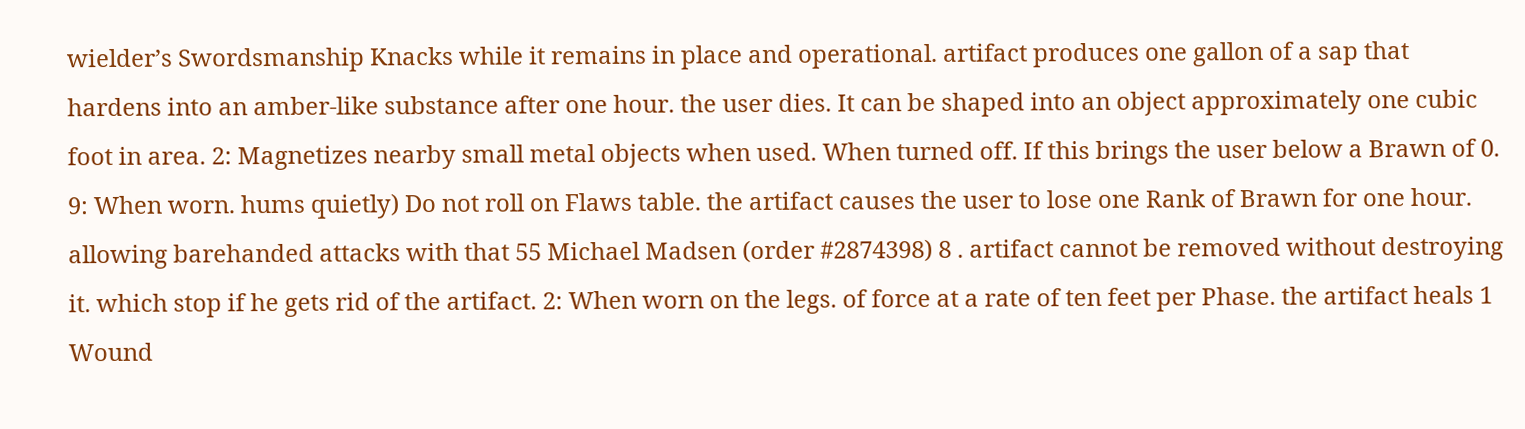wielder’s Swordsmanship Knacks while it remains in place and operational. artifact produces one gallon of a sap that hardens into an amber-like substance after one hour. the user dies. It can be shaped into an object approximately one cubic foot in area. 2: Magnetizes nearby small metal objects when used. When turned off. If this brings the user below a Brawn of 0. 9: When worn. hums quietly) Do not roll on Flaws table. the artifact causes the user to lose one Rank of Brawn for one hour. allowing barehanded attacks with that 55 Michael Madsen (order #2874398) 8 . artifact cannot be removed without destroying it. which stop if he gets rid of the artifact. 2: When worn on the legs. of force at a rate of ten feet per Phase. the artifact heals 1 Wound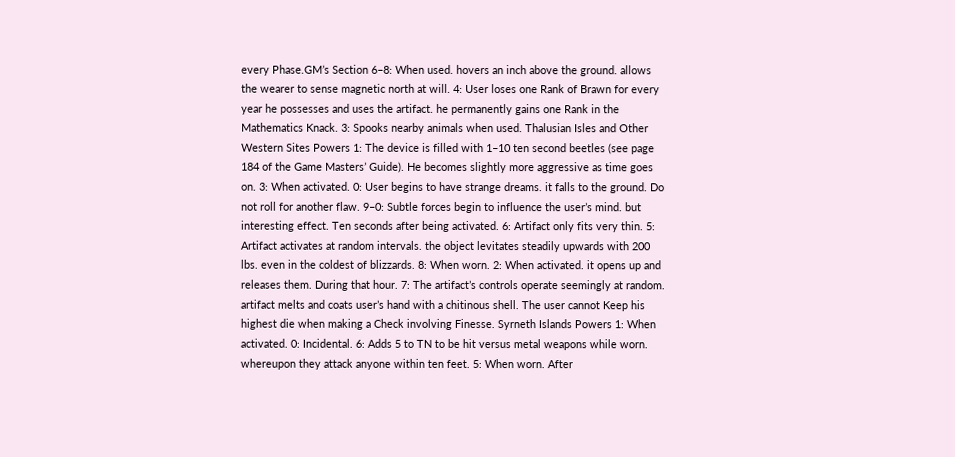every Phase.GM’s Section 6–8: When used. hovers an inch above the ground. allows the wearer to sense magnetic north at will. 4: User loses one Rank of Brawn for every year he possesses and uses the artifact. he permanently gains one Rank in the Mathematics Knack. 3: Spooks nearby animals when used. Thalusian Isles and Other Western Sites Powers 1: The device is filled with 1–10 ten second beetles (see page 184 of the Game Masters’ Guide). He becomes slightly more aggressive as time goes on. 3: When activated. 0: User begins to have strange dreams. it falls to the ground. Do not roll for another flaw. 9–0: Subtle forces begin to influence the user’s mind. but interesting effect. Ten seconds after being activated. 6: Artifact only fits very thin. 5: Artifact activates at random intervals. the object levitates steadily upwards with 200 lbs. even in the coldest of blizzards. 8: When worn. 2: When activated. it opens up and releases them. During that hour. 7: The artifact’s controls operate seemingly at random. artifact melts and coats user’s hand with a chitinous shell. The user cannot Keep his highest die when making a Check involving Finesse. Syrneth Islands Powers 1: When activated. 0: Incidental. 6: Adds 5 to TN to be hit versus metal weapons while worn. whereupon they attack anyone within ten feet. 5: When worn. After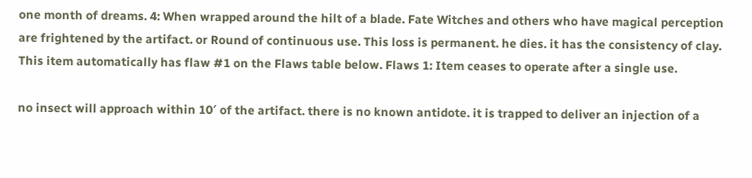one month of dreams. 4: When wrapped around the hilt of a blade. Fate Witches and others who have magical perception are frightened by the artifact. or Round of continuous use. This loss is permanent. he dies. it has the consistency of clay. This item automatically has flaw #1 on the Flaws table below. Flaws 1: Item ceases to operate after a single use.

no insect will approach within 10′ of the artifact. there is no known antidote. it is trapped to deliver an injection of a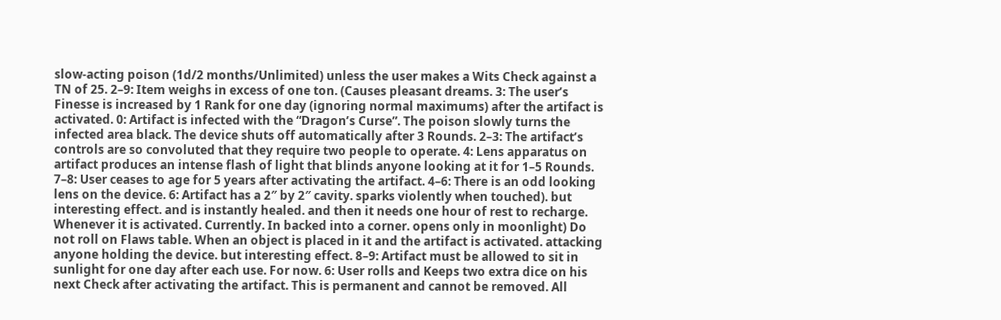slow-acting poison (1d/2 months/Unlimited) unless the user makes a Wits Check against a TN of 25. 2–9: Item weighs in excess of one ton. (Causes pleasant dreams. 3: The user’s Finesse is increased by 1 Rank for one day (ignoring normal maximums) after the artifact is activated. 0: Artifact is infected with the “Dragon’s Curse”. The poison slowly turns the infected area black. The device shuts off automatically after 3 Rounds. 2–3: The artifact’s controls are so convoluted that they require two people to operate. 4: Lens apparatus on artifact produces an intense flash of light that blinds anyone looking at it for 1–5 Rounds. 7–8: User ceases to age for 5 years after activating the artifact. 4–6: There is an odd looking lens on the device. 6: Artifact has a 2″ by 2″ cavity. sparks violently when touched). but interesting effect. and is instantly healed. and then it needs one hour of rest to recharge. Whenever it is activated. Currently. In backed into a corner. opens only in moonlight) Do not roll on Flaws table. When an object is placed in it and the artifact is activated. attacking anyone holding the device. but interesting effect. 8–9: Artifact must be allowed to sit in sunlight for one day after each use. For now. 6: User rolls and Keeps two extra dice on his next Check after activating the artifact. This is permanent and cannot be removed. All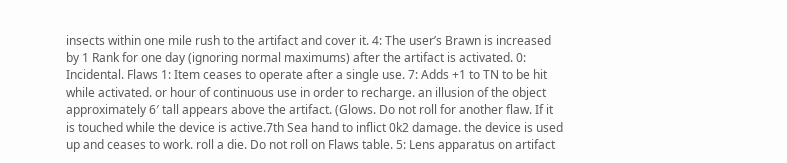insects within one mile rush to the artifact and cover it. 4: The user’s Brawn is increased by 1 Rank for one day (ignoring normal maximums) after the artifact is activated. 0: Incidental. Flaws 1: Item ceases to operate after a single use. 7: Adds +1 to TN to be hit while activated. or hour of continuous use in order to recharge. an illusion of the object approximately 6′ tall appears above the artifact. (Glows. Do not roll for another flaw. If it is touched while the device is active.7th Sea hand to inflict 0k2 damage. the device is used up and ceases to work. roll a die. Do not roll on Flaws table. 5: Lens apparatus on artifact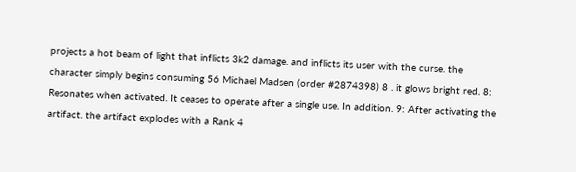projects a hot beam of light that inflicts 3k2 damage. and inflicts its user with the curse. the character simply begins consuming 56 Michael Madsen (order #2874398) 8 . it glows bright red. 8: Resonates when activated. It ceases to operate after a single use. In addition. 9: After activating the artifact. the artifact explodes with a Rank 4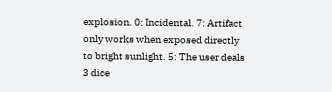explosion. 0: Incidental. 7: Artifact only works when exposed directly to bright sunlight. 5: The user deals 3 dice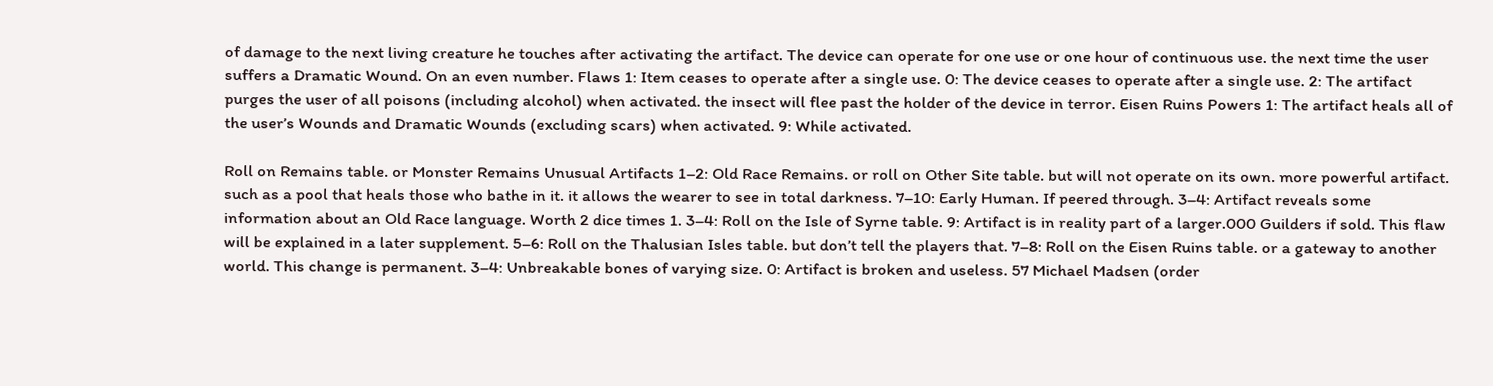of damage to the next living creature he touches after activating the artifact. The device can operate for one use or one hour of continuous use. the next time the user suffers a Dramatic Wound. On an even number. Flaws 1: Item ceases to operate after a single use. 0: The device ceases to operate after a single use. 2: The artifact purges the user of all poisons (including alcohol) when activated. the insect will flee past the holder of the device in terror. Eisen Ruins Powers 1: The artifact heals all of the user’s Wounds and Dramatic Wounds (excluding scars) when activated. 9: While activated.

Roll on Remains table. or Monster Remains Unusual Artifacts 1–2: Old Race Remains. or roll on Other Site table. but will not operate on its own. more powerful artifact. such as a pool that heals those who bathe in it. it allows the wearer to see in total darkness. 7–10: Early Human. If peered through. 3–4: Artifact reveals some information about an Old Race language. Worth 2 dice times 1. 3–4: Roll on the Isle of Syrne table. 9: Artifact is in reality part of a larger.000 Guilders if sold. This flaw will be explained in a later supplement. 5–6: Roll on the Thalusian Isles table. but don’t tell the players that. 7–8: Roll on the Eisen Ruins table. or a gateway to another world. This change is permanent. 3–4: Unbreakable bones of varying size. 0: Artifact is broken and useless. 57 Michael Madsen (order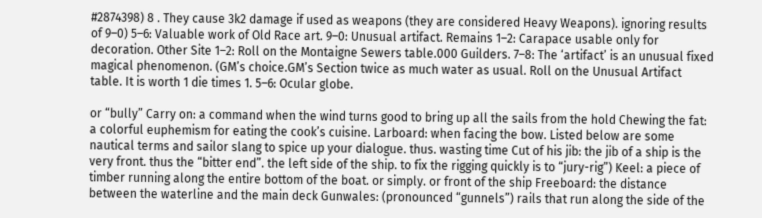#2874398) 8 . They cause 3k2 damage if used as weapons (they are considered Heavy Weapons). ignoring results of 9–0) 5–6: Valuable work of Old Race art. 9–0: Unusual artifact. Remains 1–2: Carapace usable only for decoration. Other Site 1–2: Roll on the Montaigne Sewers table.000 Guilders. 7–8: The ‘artifact’ is an unusual fixed magical phenomenon. (GM’s choice.GM’s Section twice as much water as usual. Roll on the Unusual Artifact table. It is worth 1 die times 1. 5–6: Ocular globe.

or “bully” Carry on: a command when the wind turns good to bring up all the sails from the hold Chewing the fat: a colorful euphemism for eating the cook’s cuisine. Larboard: when facing the bow. Listed below are some nautical terms and sailor slang to spice up your dialogue. thus. wasting time Cut of his jib: the jib of a ship is the very front. thus the “bitter end”. the left side of the ship. to fix the rigging quickly is to “jury-rig”) Keel: a piece of timber running along the entire bottom of the boat. or simply. or front of the ship Freeboard: the distance between the waterline and the main deck Gunwales: (pronounced “gunnels”) rails that run along the side of the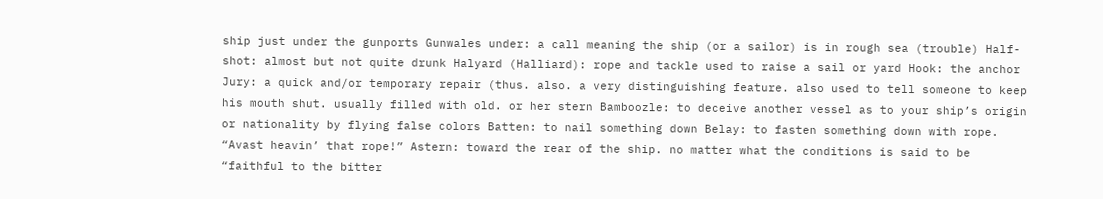ship just under the gunports Gunwales under: a call meaning the ship (or a sailor) is in rough sea (trouble) Half-shot: almost but not quite drunk Halyard (Halliard): rope and tackle used to raise a sail or yard Hook: the anchor Jury: a quick and/or temporary repair (thus. also. a very distinguishing feature. also used to tell someone to keep his mouth shut. usually filled with old. or her stern Bamboozle: to deceive another vessel as to your ship’s origin or nationality by flying false colors Batten: to nail something down Belay: to fasten something down with rope. “Avast heavin’ that rope!” Astern: toward the rear of the ship. no matter what the conditions is said to be “faithful to the bitter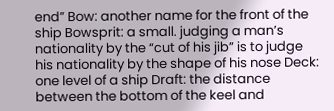end” Bow: another name for the front of the ship Bowsprit: a small. judging a man’s nationality by the “cut of his jib” is to judge his nationality by the shape of his nose Deck: one level of a ship Draft: the distance between the bottom of the keel and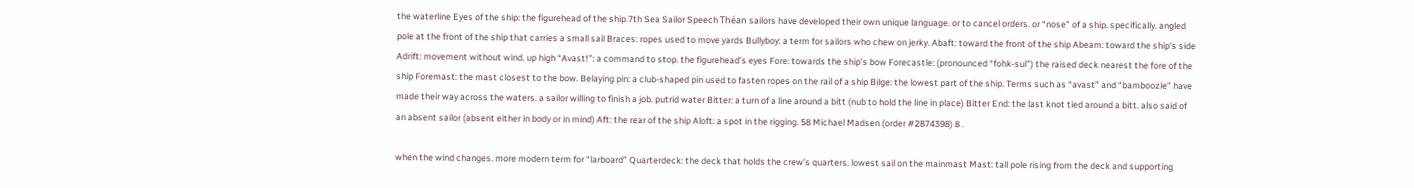the waterline Eyes of the ship: the figurehead of the ship.7th Sea Sailor Speech Théan sailors have developed their own unique language. or to cancel orders. or “nose” of a ship. specifically. angled pole at the front of the ship that carries a small sail Braces: ropes used to move yards Bullyboy: a term for sailors who chew on jerky. Abaft: toward the front of the ship Abeam: toward the ship’s side Adrift: movement without wind. up high “Avast!”: a command to stop. the figurehead’s eyes Fore: towards the ship’s bow Forecastle: (pronounced “fohk-sul”) the raised deck nearest the fore of the ship Foremast: the mast closest to the bow. Belaying pin: a club-shaped pin used to fasten ropes on the rail of a ship Bilge: the lowest part of the ship. Terms such as “avast” and “bamboozle” have made their way across the waters. a sailor willing to finish a job. putrid water Bitter: a turn of a line around a bitt (nub to hold the line in place) Bitter End: the last knot tied around a bitt. also said of an absent sailor (absent either in body or in mind) Aft: the rear of the ship Aloft: a spot in the rigging. 58 Michael Madsen (order #2874398) 8 .

when the wind changes. more modern term for “larboard” Quarterdeck: the deck that holds the crew’s quarters. lowest sail on the mainmast Mast: tall pole rising from the deck and supporting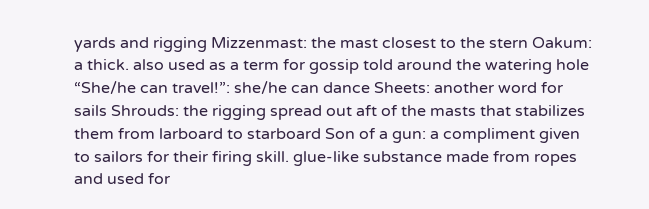yards and rigging Mizzenmast: the mast closest to the stern Oakum: a thick. also used as a term for gossip told around the watering hole “She/he can travel!”: she/he can dance Sheets: another word for sails Shrouds: the rigging spread out aft of the masts that stabilizes them from larboard to starboard Son of a gun: a compliment given to sailors for their firing skill. glue-like substance made from ropes and used for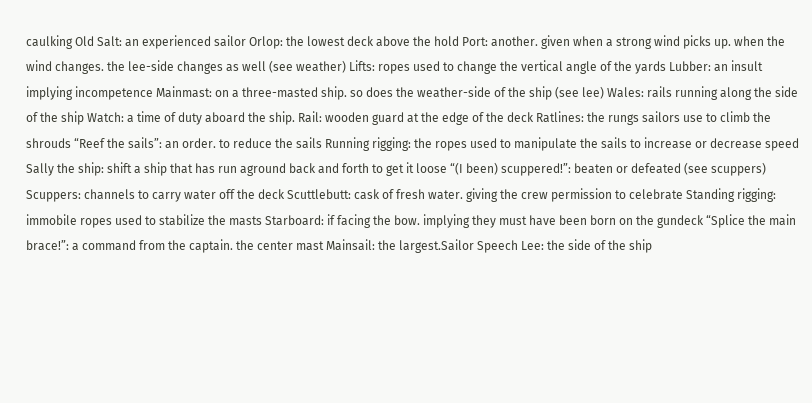caulking Old Salt: an experienced sailor Orlop: the lowest deck above the hold Port: another. given when a strong wind picks up. when the wind changes. the lee-side changes as well (see weather) Lifts: ropes used to change the vertical angle of the yards Lubber: an insult implying incompetence Mainmast: on a three-masted ship. so does the weather-side of the ship (see lee) Wales: rails running along the side of the ship Watch: a time of duty aboard the ship. Rail: wooden guard at the edge of the deck Ratlines: the rungs sailors use to climb the shrouds “Reef the sails”: an order. to reduce the sails Running rigging: the ropes used to manipulate the sails to increase or decrease speed Sally the ship: shift a ship that has run aground back and forth to get it loose “(I been) scuppered!”: beaten or defeated (see scuppers) Scuppers: channels to carry water off the deck Scuttlebutt: cask of fresh water. giving the crew permission to celebrate Standing rigging: immobile ropes used to stabilize the masts Starboard: if facing the bow. implying they must have been born on the gundeck “Splice the main brace!”: a command from the captain. the center mast Mainsail: the largest.Sailor Speech Lee: the side of the ship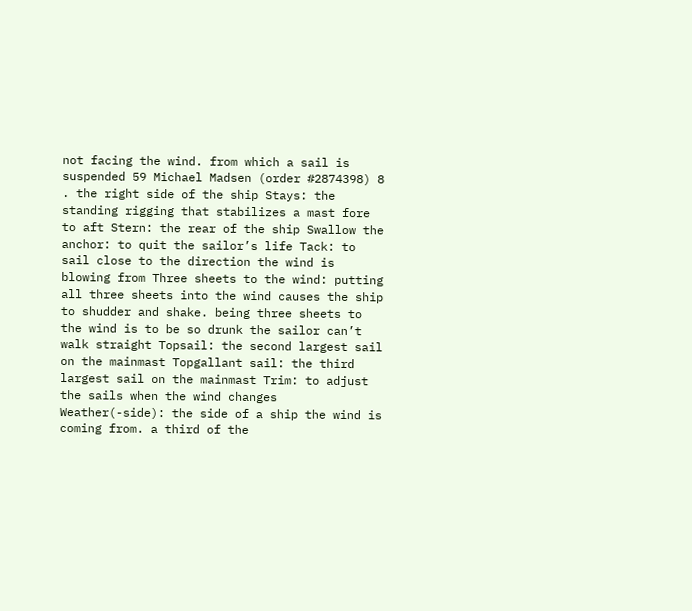not facing the wind. from which a sail is suspended 59 Michael Madsen (order #2874398) 8 . the right side of the ship Stays: the standing rigging that stabilizes a mast fore to aft Stern: the rear of the ship Swallow the anchor: to quit the sailor’s life Tack: to sail close to the direction the wind is blowing from Three sheets to the wind: putting all three sheets into the wind causes the ship to shudder and shake. being three sheets to the wind is to be so drunk the sailor can’t walk straight Topsail: the second largest sail on the mainmast Topgallant sail: the third largest sail on the mainmast Trim: to adjust the sails when the wind changes Weather(-side): the side of a ship the wind is coming from. a third of the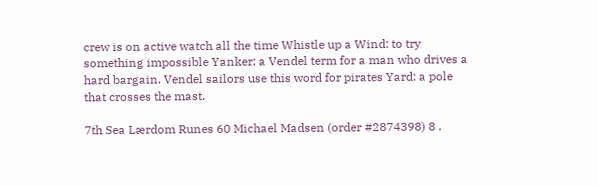crew is on active watch all the time Whistle up a Wind: to try something impossible Yanker: a Vendel term for a man who drives a hard bargain. Vendel sailors use this word for pirates Yard: a pole that crosses the mast.

7th Sea Lærdom Runes 60 Michael Madsen (order #2874398) 8 .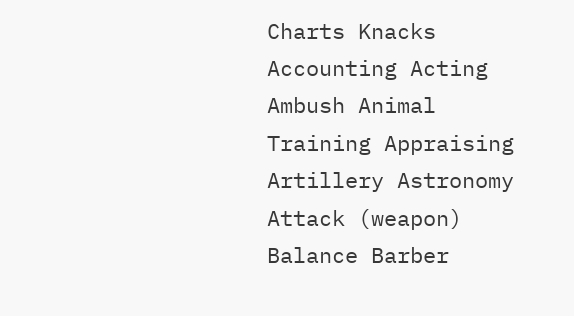Charts Knacks Accounting Acting Ambush Animal Training Appraising Artillery Astronomy Attack (weapon) Balance Barber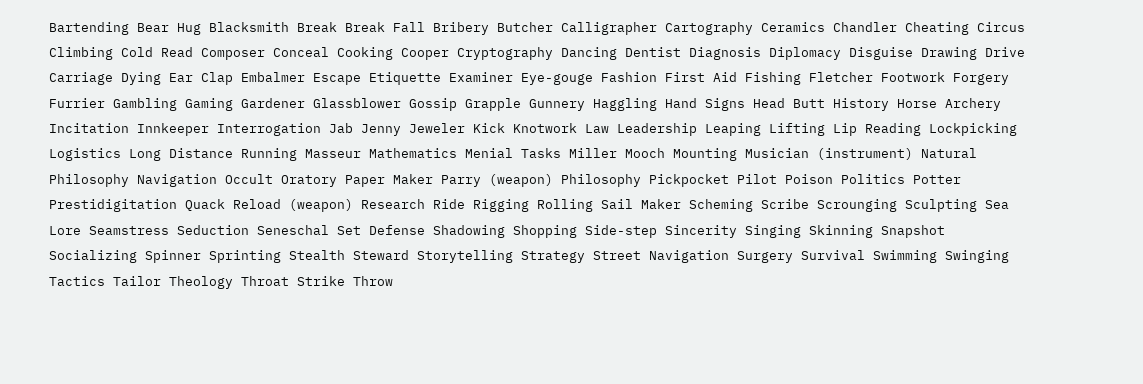Bartending Bear Hug Blacksmith Break Break Fall Bribery Butcher Calligrapher Cartography Ceramics Chandler Cheating Circus Climbing Cold Read Composer Conceal Cooking Cooper Cryptography Dancing Dentist Diagnosis Diplomacy Disguise Drawing Drive Carriage Dying Ear Clap Embalmer Escape Etiquette Examiner Eye-gouge Fashion First Aid Fishing Fletcher Footwork Forgery Furrier Gambling Gaming Gardener Glassblower Gossip Grapple Gunnery Haggling Hand Signs Head Butt History Horse Archery Incitation Innkeeper Interrogation Jab Jenny Jeweler Kick Knotwork Law Leadership Leaping Lifting Lip Reading Lockpicking Logistics Long Distance Running Masseur Mathematics Menial Tasks Miller Mooch Mounting Musician (instrument) Natural Philosophy Navigation Occult Oratory Paper Maker Parry (weapon) Philosophy Pickpocket Pilot Poison Politics Potter Prestidigitation Quack Reload (weapon) Research Ride Rigging Rolling Sail Maker Scheming Scribe Scrounging Sculpting Sea Lore Seamstress Seduction Seneschal Set Defense Shadowing Shopping Side-step Sincerity Singing Skinning Snapshot Socializing Spinner Sprinting Stealth Steward Storytelling Strategy Street Navigation Surgery Survival Swimming Swinging Tactics Tailor Theology Throat Strike Throw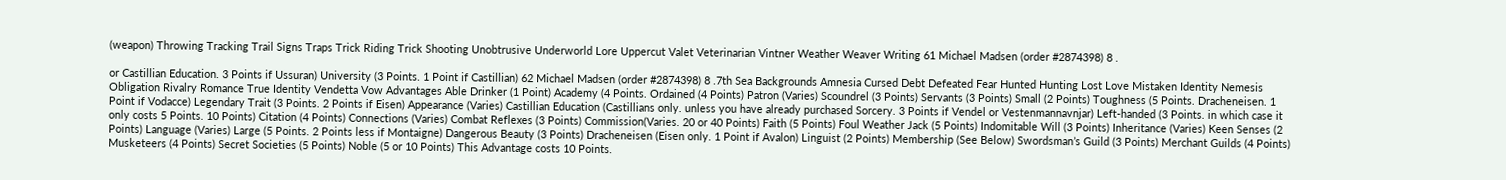(weapon) Throwing Tracking Trail Signs Traps Trick Riding Trick Shooting Unobtrusive Underworld Lore Uppercut Valet Veterinarian Vintner Weather Weaver Writing 61 Michael Madsen (order #2874398) 8 .

or Castillian Education. 3 Points if Ussuran) University (3 Points. 1 Point if Castillian) 62 Michael Madsen (order #2874398) 8 .7th Sea Backgrounds Amnesia Cursed Debt Defeated Fear Hunted Hunting Lost Love Mistaken Identity Nemesis Obligation Rivalry Romance True Identity Vendetta Vow Advantages Able Drinker (1 Point) Academy (4 Points. Ordained (4 Points) Patron (Varies) Scoundrel (3 Points) Servants (3 Points) Small (2 Points) Toughness (5 Points. Dracheneisen. 1 Point if Vodacce) Legendary Trait (3 Points. 2 Points if Eisen) Appearance (Varies) Castillian Education (Castillians only. unless you have already purchased Sorcery. 3 Points if Vendel or Vestenmannavnjar) Left-handed (3 Points. in which case it only costs 5 Points. 10 Points) Citation (4 Points) Connections (Varies) Combat Reflexes (3 Points) Commission(Varies. 20 or 40 Points) Faith (5 Points) Foul Weather Jack (5 Points) Indomitable Will (3 Points) Inheritance (Varies) Keen Senses (2 Points) Language (Varies) Large (5 Points. 2 Points less if Montaigne) Dangerous Beauty (3 Points) Dracheneisen (Eisen only. 1 Point if Avalon) Linguist (2 Points) Membership (See Below) Swordsman’s Guild (3 Points) Merchant Guilds (4 Points) Musketeers (4 Points) Secret Societies (5 Points) Noble (5 or 10 Points) This Advantage costs 10 Points.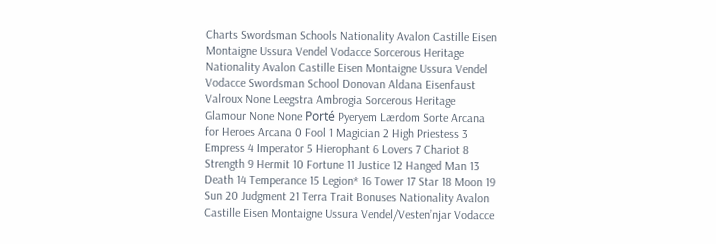Charts Swordsman Schools Nationality Avalon Castille Eisen Montaigne Ussura Vendel Vodacce Sorcerous Heritage Nationality Avalon Castille Eisen Montaigne Ussura Vendel Vodacce Swordsman School Donovan Aldana Eisenfaust Valroux None Leegstra Ambrogia Sorcerous Heritage Glamour None None Porté Pyeryem Lærdom Sorte Arcana for Heroes Arcana 0 Fool 1 Magician 2 High Priestess 3 Empress 4 Imperator 5 Hierophant 6 Lovers 7 Chariot 8 Strength 9 Hermit 10 Fortune 11 Justice 12 Hanged Man 13 Death 14 Temperance 15 Legion* 16 Tower 17 Star 18 Moon 19 Sun 20 Judgment 21 Terra Trait Bonuses Nationality Avalon Castille Eisen Montaigne Ussura Vendel/Vesten’njar Vodacce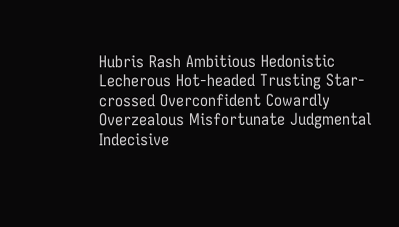Hubris Rash Ambitious Hedonistic Lecherous Hot-headed Trusting Star-crossed Overconfident Cowardly Overzealous Misfortunate Judgmental Indecisive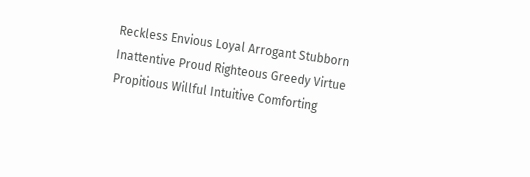Reckless Envious Loyal Arrogant Stubborn Inattentive Proud Righteous Greedy Virtue Propitious Willful Intuitive Comforting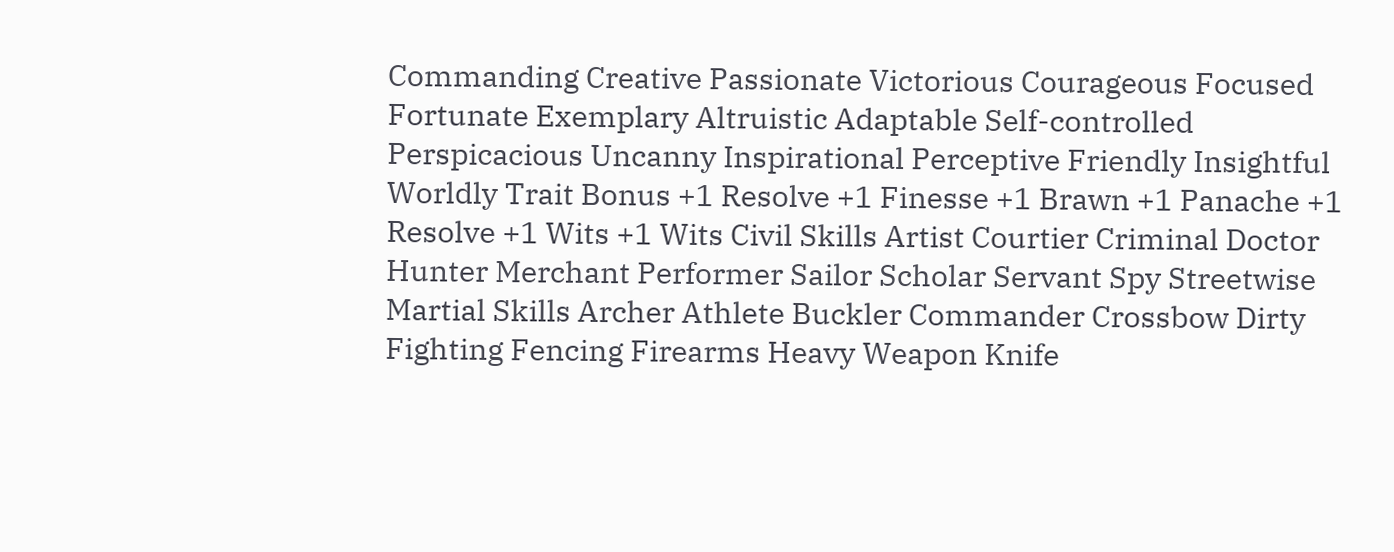Commanding Creative Passionate Victorious Courageous Focused Fortunate Exemplary Altruistic Adaptable Self-controlled Perspicacious Uncanny Inspirational Perceptive Friendly Insightful Worldly Trait Bonus +1 Resolve +1 Finesse +1 Brawn +1 Panache +1 Resolve +1 Wits +1 Wits Civil Skills Artist Courtier Criminal Doctor Hunter Merchant Performer Sailor Scholar Servant Spy Streetwise Martial Skills Archer Athlete Buckler Commander Crossbow Dirty Fighting Fencing Firearms Heavy Weapon Knife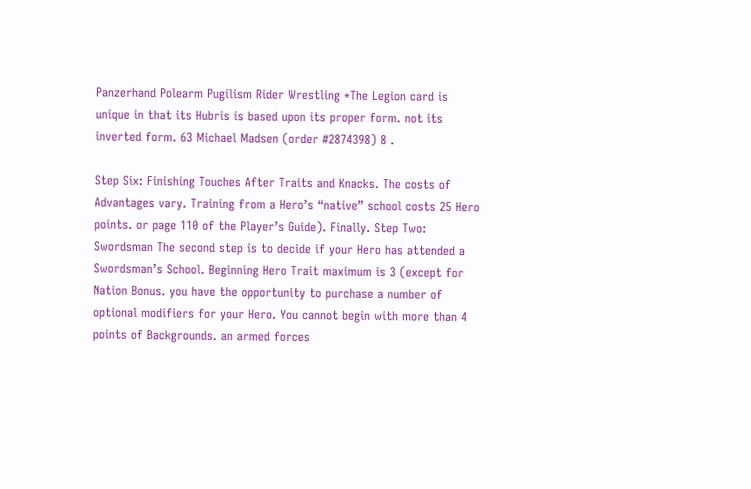Panzerhand Polearm Pugilism Rider Wrestling *The Legion card is unique in that its Hubris is based upon its proper form. not its inverted form. 63 Michael Madsen (order #2874398) 8 .

Step Six: Finishing Touches After Traits and Knacks. The costs of Advantages vary. Training from a Hero’s “native” school costs 25 Hero points. or page 110 of the Player’s Guide). Finally. Step Two: Swordsman The second step is to decide if your Hero has attended a Swordsman’s School. Beginning Hero Trait maximum is 3 (except for Nation Bonus. you have the opportunity to purchase a number of optional modifiers for your Hero. You cannot begin with more than 4 points of Backgrounds. an armed forces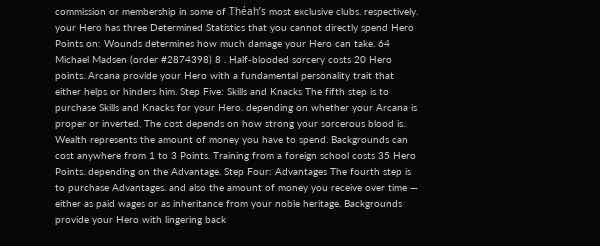commission or membership in some of Théah’s most exclusive clubs. respectively. your Hero has three Determined Statistics that you cannot directly spend Hero Points on: Wounds determines how much damage your Hero can take. 64 Michael Madsen (order #2874398) 8 . Half-blooded sorcery costs 20 Hero points. Arcana provide your Hero with a fundamental personality trait that either helps or hinders him. Step Five: Skills and Knacks The fifth step is to purchase Skills and Knacks for your Hero. depending on whether your Arcana is proper or inverted. The cost depends on how strong your sorcerous blood is. Wealth represents the amount of money you have to spend. Backgrounds can cost anywhere from 1 to 3 Points. Training from a foreign school costs 35 Hero Points. depending on the Advantage. Step Four: Advantages The fourth step is to purchase Advantages. and also the amount of money you receive over time — either as paid wages or as inheritance from your noble heritage. Backgrounds provide your Hero with lingering back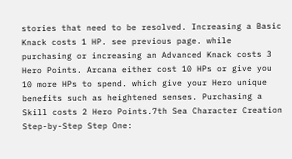stories that need to be resolved. Increasing a Basic Knack costs 1 HP. see previous page. while purchasing or increasing an Advanced Knack costs 3 Hero Points. Arcana either cost 10 HPs or give you 10 more HPs to spend. which give your Hero unique benefits such as heightened senses. Purchasing a Skill costs 2 Hero Points.7th Sea Character Creation Step-by-Step Step One: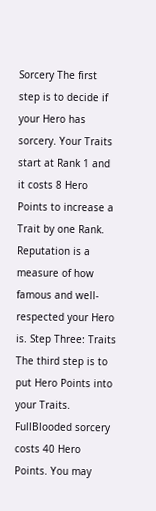Sorcery The first step is to decide if your Hero has sorcery. Your Traits start at Rank 1 and it costs 8 Hero Points to increase a Trait by one Rank. Reputation is a measure of how famous and well-respected your Hero is. Step Three: Traits The third step is to put Hero Points into your Traits. FullBlooded sorcery costs 40 Hero Points. You may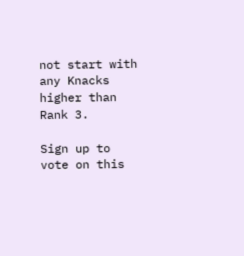not start with any Knacks higher than Rank 3.

Sign up to vote on this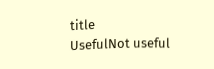title
UsefulNot useful